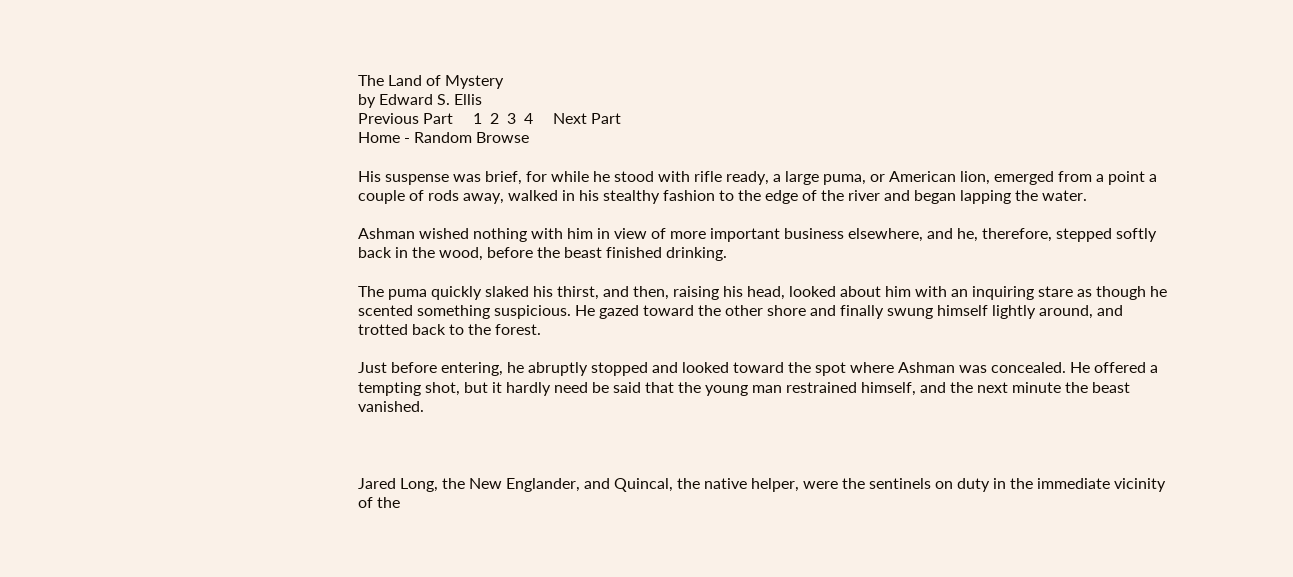The Land of Mystery
by Edward S. Ellis
Previous Part     1  2  3  4     Next Part
Home - Random Browse

His suspense was brief, for while he stood with rifle ready, a large puma, or American lion, emerged from a point a couple of rods away, walked in his stealthy fashion to the edge of the river and began lapping the water.

Ashman wished nothing with him in view of more important business elsewhere, and he, therefore, stepped softly back in the wood, before the beast finished drinking.

The puma quickly slaked his thirst, and then, raising his head, looked about him with an inquiring stare as though he scented something suspicious. He gazed toward the other shore and finally swung himself lightly around, and trotted back to the forest.

Just before entering, he abruptly stopped and looked toward the spot where Ashman was concealed. He offered a tempting shot, but it hardly need be said that the young man restrained himself, and the next minute the beast vanished.



Jared Long, the New Englander, and Quincal, the native helper, were the sentinels on duty in the immediate vicinity of the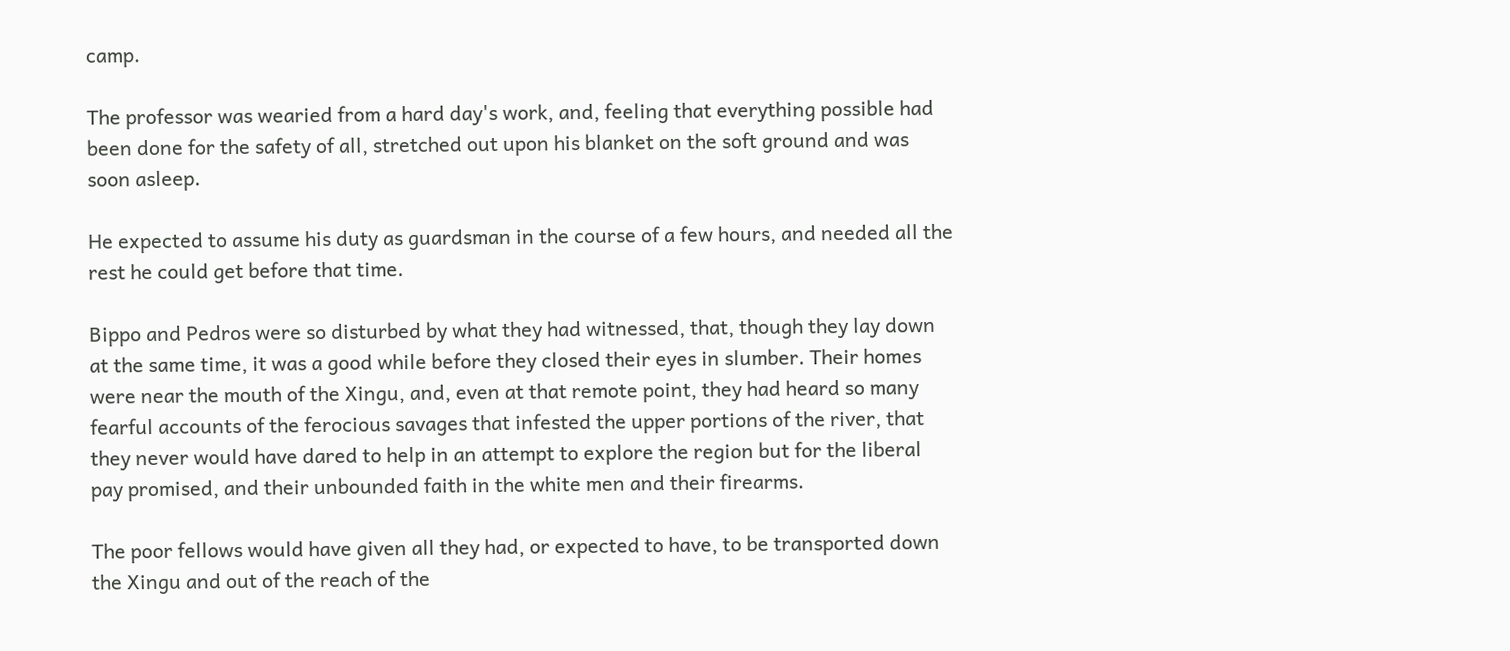camp.

The professor was wearied from a hard day's work, and, feeling that everything possible had been done for the safety of all, stretched out upon his blanket on the soft ground and was soon asleep.

He expected to assume his duty as guardsman in the course of a few hours, and needed all the rest he could get before that time.

Bippo and Pedros were so disturbed by what they had witnessed, that, though they lay down at the same time, it was a good while before they closed their eyes in slumber. Their homes were near the mouth of the Xingu, and, even at that remote point, they had heard so many fearful accounts of the ferocious savages that infested the upper portions of the river, that they never would have dared to help in an attempt to explore the region but for the liberal pay promised, and their unbounded faith in the white men and their firearms.

The poor fellows would have given all they had, or expected to have, to be transported down the Xingu and out of the reach of the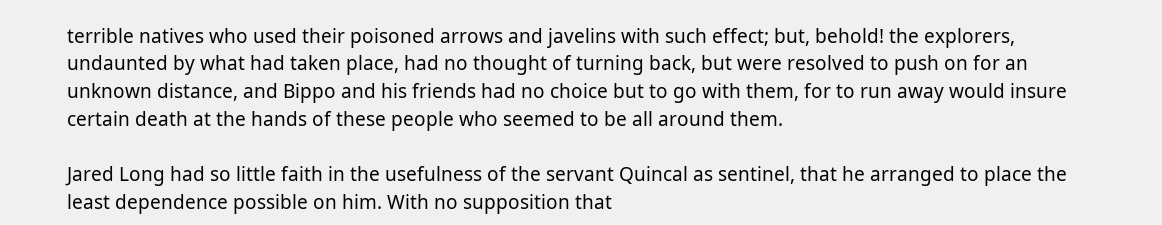terrible natives who used their poisoned arrows and javelins with such effect; but, behold! the explorers, undaunted by what had taken place, had no thought of turning back, but were resolved to push on for an unknown distance, and Bippo and his friends had no choice but to go with them, for to run away would insure certain death at the hands of these people who seemed to be all around them.

Jared Long had so little faith in the usefulness of the servant Quincal as sentinel, that he arranged to place the least dependence possible on him. With no supposition that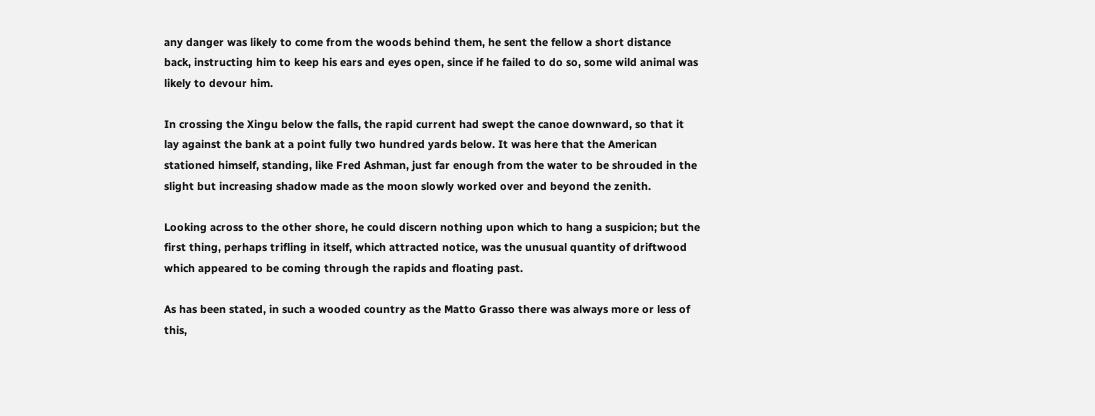any danger was likely to come from the woods behind them, he sent the fellow a short distance back, instructing him to keep his ears and eyes open, since if he failed to do so, some wild animal was likely to devour him.

In crossing the Xingu below the falls, the rapid current had swept the canoe downward, so that it lay against the bank at a point fully two hundred yards below. It was here that the American stationed himself, standing, like Fred Ashman, just far enough from the water to be shrouded in the slight but increasing shadow made as the moon slowly worked over and beyond the zenith.

Looking across to the other shore, he could discern nothing upon which to hang a suspicion; but the first thing, perhaps trifling in itself, which attracted notice, was the unusual quantity of driftwood which appeared to be coming through the rapids and floating past.

As has been stated, in such a wooded country as the Matto Grasso there was always more or less of this,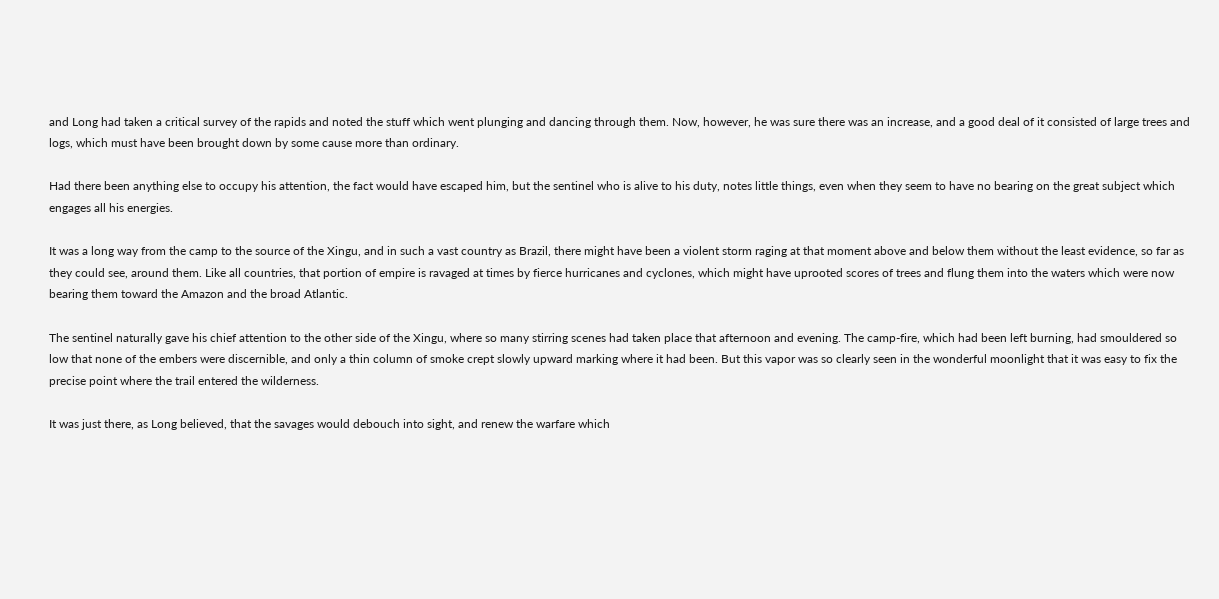and Long had taken a critical survey of the rapids and noted the stuff which went plunging and dancing through them. Now, however, he was sure there was an increase, and a good deal of it consisted of large trees and logs, which must have been brought down by some cause more than ordinary.

Had there been anything else to occupy his attention, the fact would have escaped him, but the sentinel who is alive to his duty, notes little things, even when they seem to have no bearing on the great subject which engages all his energies.

It was a long way from the camp to the source of the Xingu, and in such a vast country as Brazil, there might have been a violent storm raging at that moment above and below them without the least evidence, so far as they could see, around them. Like all countries, that portion of empire is ravaged at times by fierce hurricanes and cyclones, which might have uprooted scores of trees and flung them into the waters which were now bearing them toward the Amazon and the broad Atlantic.

The sentinel naturally gave his chief attention to the other side of the Xingu, where so many stirring scenes had taken place that afternoon and evening. The camp-fire, which had been left burning, had smouldered so low that none of the embers were discernible, and only a thin column of smoke crept slowly upward marking where it had been. But this vapor was so clearly seen in the wonderful moonlight that it was easy to fix the precise point where the trail entered the wilderness.

It was just there, as Long believed, that the savages would debouch into sight, and renew the warfare which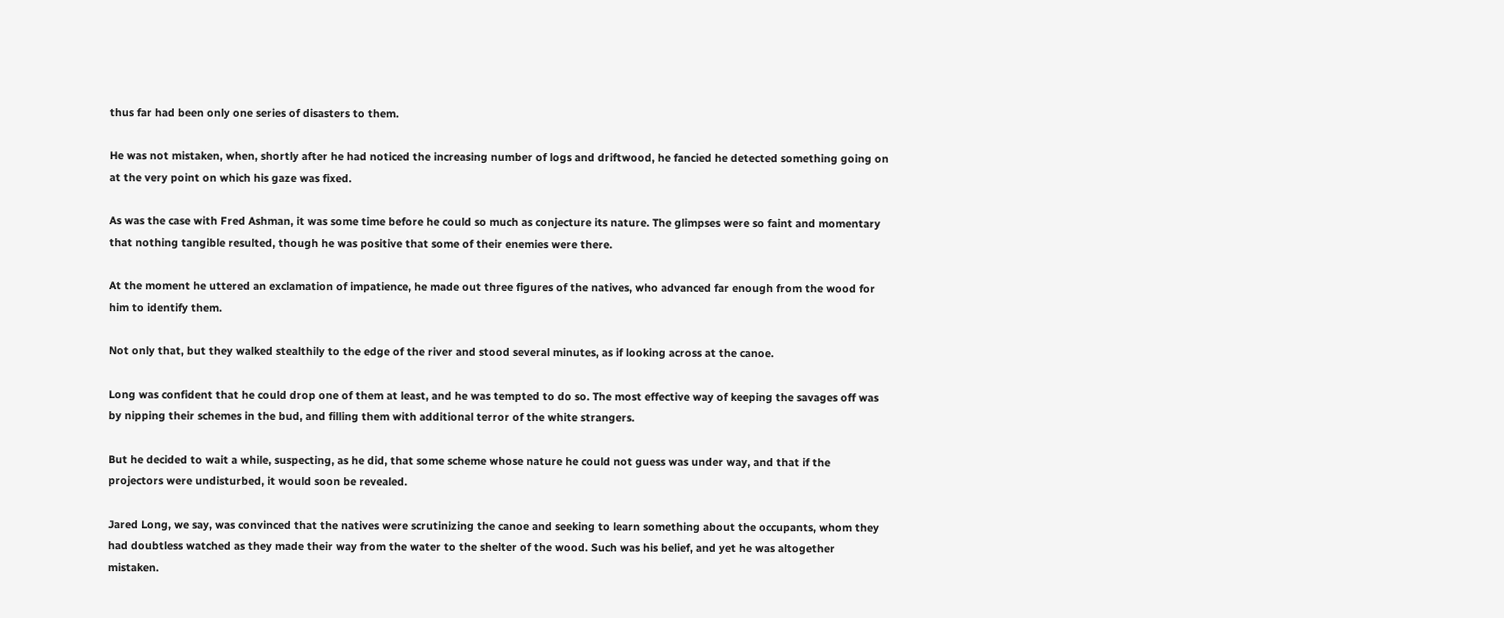thus far had been only one series of disasters to them.

He was not mistaken, when, shortly after he had noticed the increasing number of logs and driftwood, he fancied he detected something going on at the very point on which his gaze was fixed.

As was the case with Fred Ashman, it was some time before he could so much as conjecture its nature. The glimpses were so faint and momentary that nothing tangible resulted, though he was positive that some of their enemies were there.

At the moment he uttered an exclamation of impatience, he made out three figures of the natives, who advanced far enough from the wood for him to identify them.

Not only that, but they walked stealthily to the edge of the river and stood several minutes, as if looking across at the canoe.

Long was confident that he could drop one of them at least, and he was tempted to do so. The most effective way of keeping the savages off was by nipping their schemes in the bud, and filling them with additional terror of the white strangers.

But he decided to wait a while, suspecting, as he did, that some scheme whose nature he could not guess was under way, and that if the projectors were undisturbed, it would soon be revealed.

Jared Long, we say, was convinced that the natives were scrutinizing the canoe and seeking to learn something about the occupants, whom they had doubtless watched as they made their way from the water to the shelter of the wood. Such was his belief, and yet he was altogether mistaken.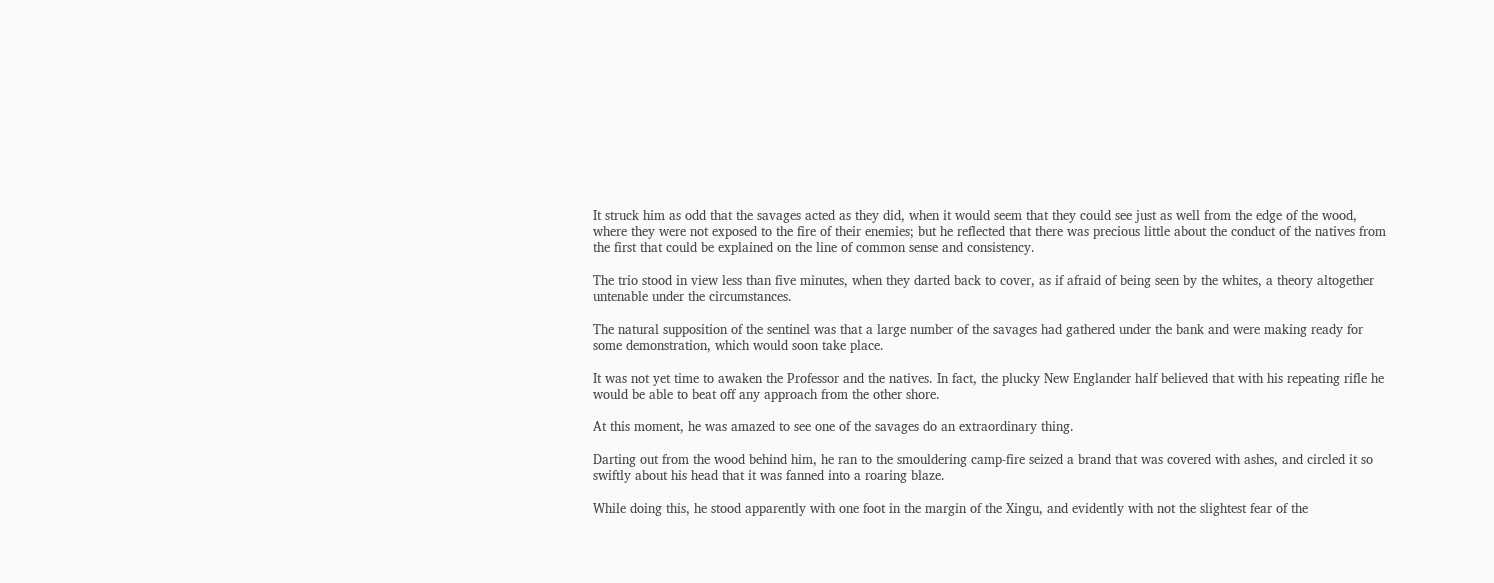It struck him as odd that the savages acted as they did, when it would seem that they could see just as well from the edge of the wood, where they were not exposed to the fire of their enemies; but he reflected that there was precious little about the conduct of the natives from the first that could be explained on the line of common sense and consistency.

The trio stood in view less than five minutes, when they darted back to cover, as if afraid of being seen by the whites, a theory altogether untenable under the circumstances.

The natural supposition of the sentinel was that a large number of the savages had gathered under the bank and were making ready for some demonstration, which would soon take place.

It was not yet time to awaken the Professor and the natives. In fact, the plucky New Englander half believed that with his repeating rifle he would be able to beat off any approach from the other shore.

At this moment, he was amazed to see one of the savages do an extraordinary thing.

Darting out from the wood behind him, he ran to the smouldering camp-fire seized a brand that was covered with ashes, and circled it so swiftly about his head that it was fanned into a roaring blaze.

While doing this, he stood apparently with one foot in the margin of the Xingu, and evidently with not the slightest fear of the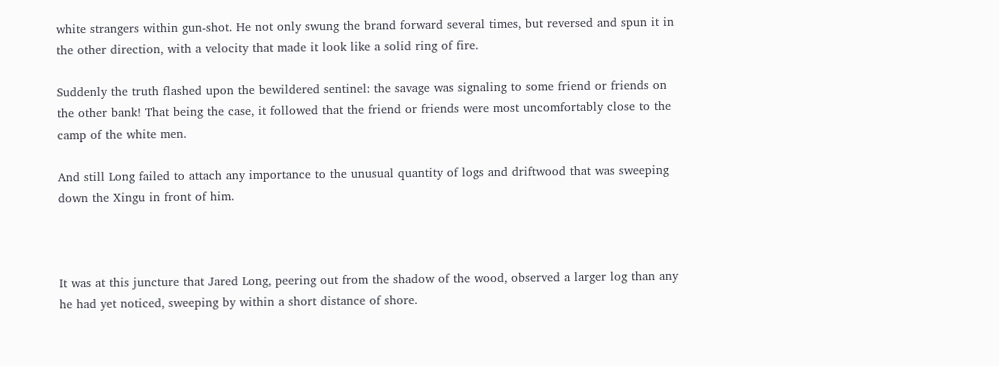white strangers within gun-shot. He not only swung the brand forward several times, but reversed and spun it in the other direction, with a velocity that made it look like a solid ring of fire.

Suddenly the truth flashed upon the bewildered sentinel: the savage was signaling to some friend or friends on the other bank! That being the case, it followed that the friend or friends were most uncomfortably close to the camp of the white men.

And still Long failed to attach any importance to the unusual quantity of logs and driftwood that was sweeping down the Xingu in front of him.



It was at this juncture that Jared Long, peering out from the shadow of the wood, observed a larger log than any he had yet noticed, sweeping by within a short distance of shore.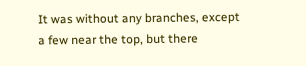It was without any branches, except a few near the top, but there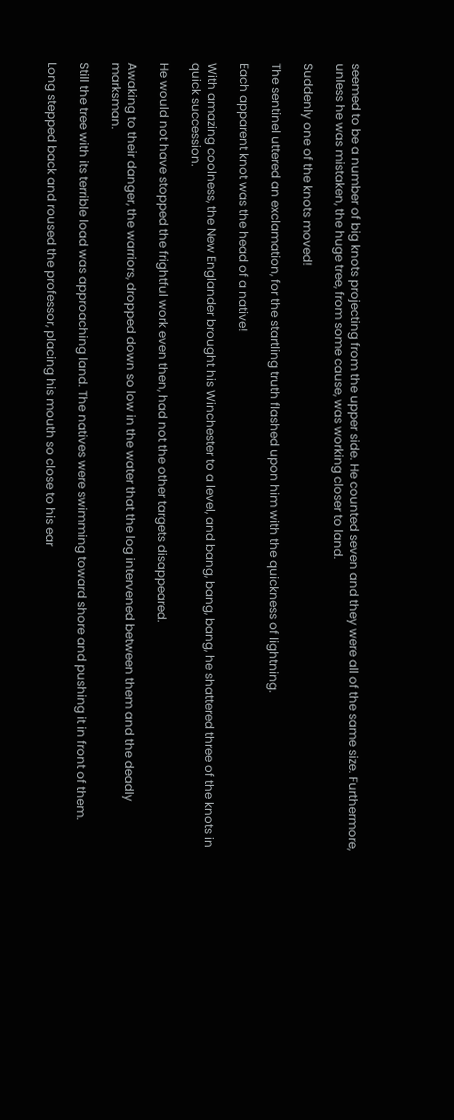seemed to be a number of big knots projecting from the upper side. He counted seven and they were all of the same size. Furthermore, unless he was mistaken, the huge tree, from some cause, was working closer to land.

Suddenly one of the knots moved!

The sentinel uttered an exclamation, for the startling truth flashed upon him with the quickness of lightning.

Each apparent knot was the head of a native!

With amazing coolness, the New Englander brought his Winchester to a level, and bang, bang, bang, he shattered three of the knots in quick succession.

He would not have stopped the frightful work even then, had not the other targets disappeared.

Awaking to their danger, the warriors, dropped down so low in the water that the log intervened between them and the deadly marksman.

Still the tree with its terrible load was approaching land. The natives were swimming toward shore and pushing it in front of them.

Long stepped back and roused the professor, placing his mouth so close to his ear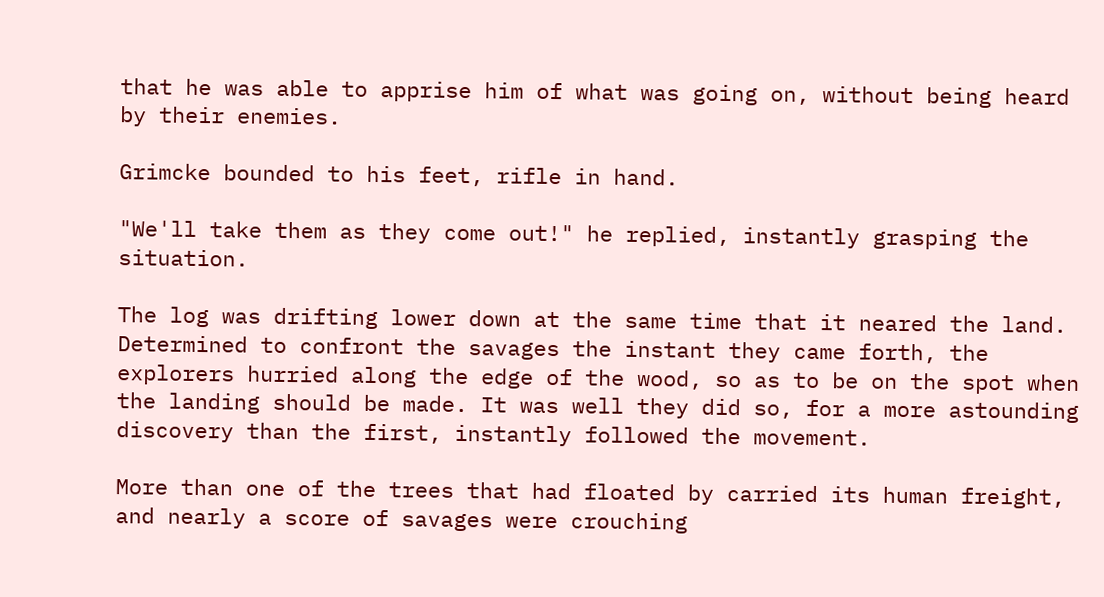that he was able to apprise him of what was going on, without being heard by their enemies.

Grimcke bounded to his feet, rifle in hand.

"We'll take them as they come out!" he replied, instantly grasping the situation.

The log was drifting lower down at the same time that it neared the land. Determined to confront the savages the instant they came forth, the explorers hurried along the edge of the wood, so as to be on the spot when the landing should be made. It was well they did so, for a more astounding discovery than the first, instantly followed the movement.

More than one of the trees that had floated by carried its human freight, and nearly a score of savages were crouching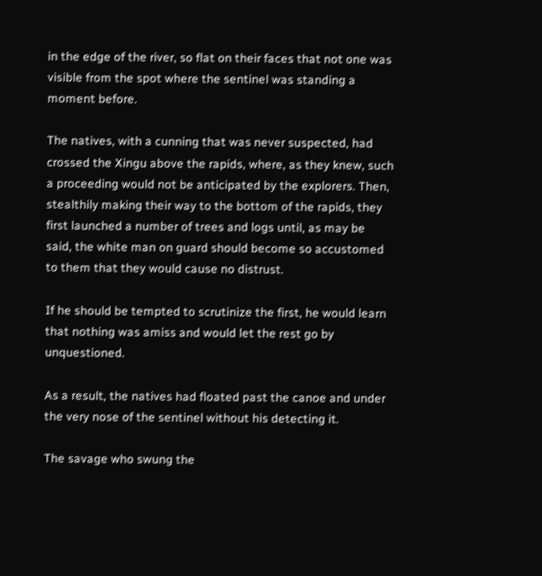in the edge of the river, so flat on their faces that not one was visible from the spot where the sentinel was standing a moment before.

The natives, with a cunning that was never suspected, had crossed the Xingu above the rapids, where, as they knew, such a proceeding would not be anticipated by the explorers. Then, stealthily making their way to the bottom of the rapids, they first launched a number of trees and logs until, as may be said, the white man on guard should become so accustomed to them that they would cause no distrust.

If he should be tempted to scrutinize the first, he would learn that nothing was amiss and would let the rest go by unquestioned.

As a result, the natives had floated past the canoe and under the very nose of the sentinel without his detecting it.

The savage who swung the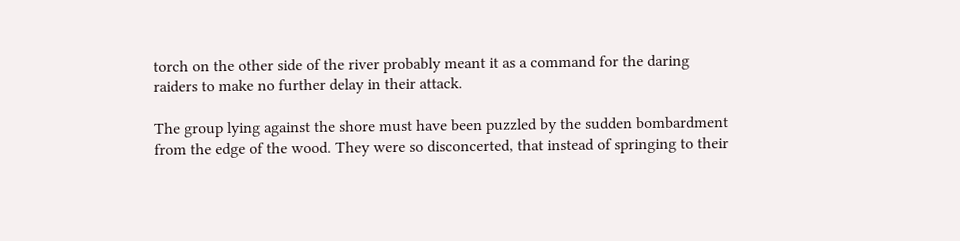torch on the other side of the river probably meant it as a command for the daring raiders to make no further delay in their attack.

The group lying against the shore must have been puzzled by the sudden bombardment from the edge of the wood. They were so disconcerted, that instead of springing to their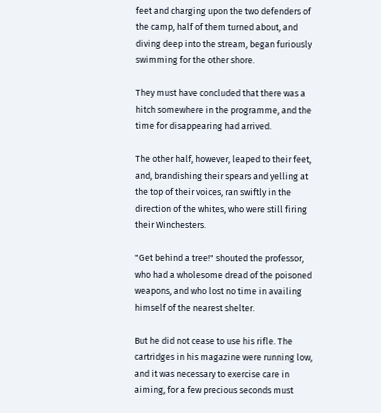feet and charging upon the two defenders of the camp, half of them turned about, and diving deep into the stream, began furiously swimming for the other shore.

They must have concluded that there was a hitch somewhere in the programme, and the time for disappearing had arrived.

The other half, however, leaped to their feet, and, brandishing their spears and yelling at the top of their voices, ran swiftly in the direction of the whites, who were still firing their Winchesters.

"Get behind a tree!" shouted the professor, who had a wholesome dread of the poisoned weapons, and who lost no time in availing himself of the nearest shelter.

But he did not cease to use his rifle. The cartridges in his magazine were running low, and it was necessary to exercise care in aiming, for a few precious seconds must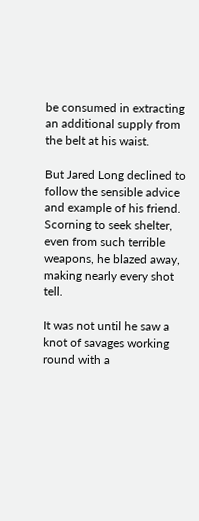be consumed in extracting an additional supply from the belt at his waist.

But Jared Long declined to follow the sensible advice and example of his friend. Scorning to seek shelter, even from such terrible weapons, he blazed away, making nearly every shot tell.

It was not until he saw a knot of savages working round with a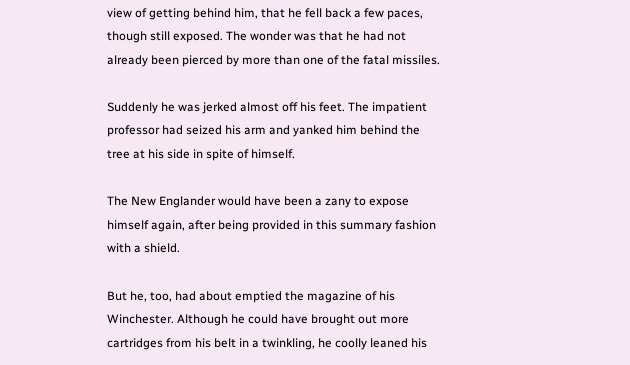view of getting behind him, that he fell back a few paces, though still exposed. The wonder was that he had not already been pierced by more than one of the fatal missiles.

Suddenly he was jerked almost off his feet. The impatient professor had seized his arm and yanked him behind the tree at his side in spite of himself.

The New Englander would have been a zany to expose himself again, after being provided in this summary fashion with a shield.

But he, too, had about emptied the magazine of his Winchester. Although he could have brought out more cartridges from his belt in a twinkling, he coolly leaned his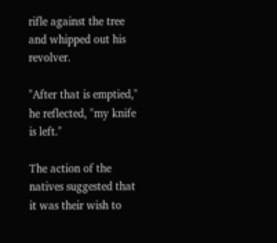rifle against the tree and whipped out his revolver.

"After that is emptied," he reflected, "my knife is left."

The action of the natives suggested that it was their wish to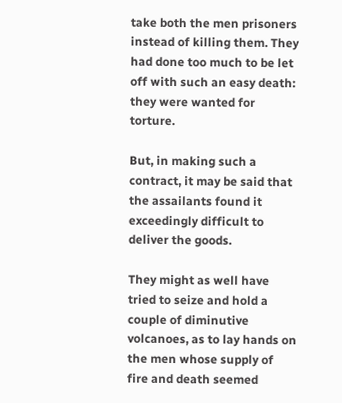take both the men prisoners instead of killing them. They had done too much to be let off with such an easy death: they were wanted for torture.

But, in making such a contract, it may be said that the assailants found it exceedingly difficult to deliver the goods.

They might as well have tried to seize and hold a couple of diminutive volcanoes, as to lay hands on the men whose supply of fire and death seemed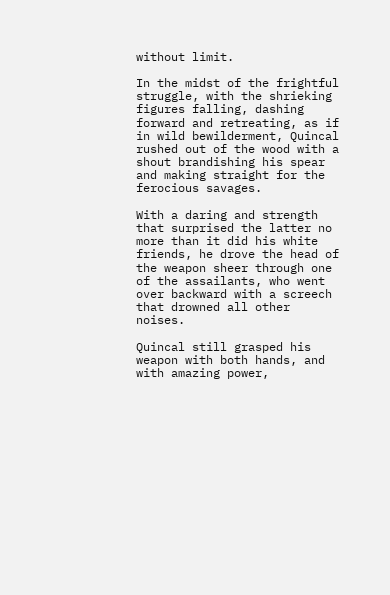without limit.

In the midst of the frightful struggle, with the shrieking figures falling, dashing forward and retreating, as if in wild bewilderment, Quincal rushed out of the wood with a shout brandishing his spear and making straight for the ferocious savages.

With a daring and strength that surprised the latter no more than it did his white friends, he drove the head of the weapon sheer through one of the assailants, who went over backward with a screech that drowned all other noises.

Quincal still grasped his weapon with both hands, and with amazing power,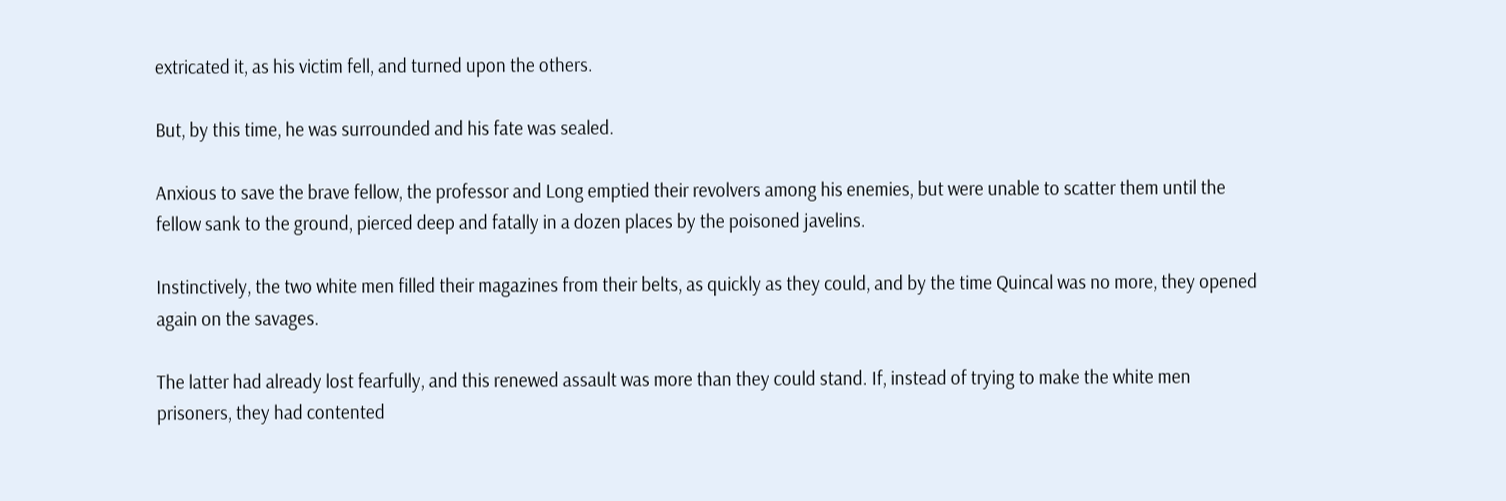extricated it, as his victim fell, and turned upon the others.

But, by this time, he was surrounded and his fate was sealed.

Anxious to save the brave fellow, the professor and Long emptied their revolvers among his enemies, but were unable to scatter them until the fellow sank to the ground, pierced deep and fatally in a dozen places by the poisoned javelins.

Instinctively, the two white men filled their magazines from their belts, as quickly as they could, and by the time Quincal was no more, they opened again on the savages.

The latter had already lost fearfully, and this renewed assault was more than they could stand. If, instead of trying to make the white men prisoners, they had contented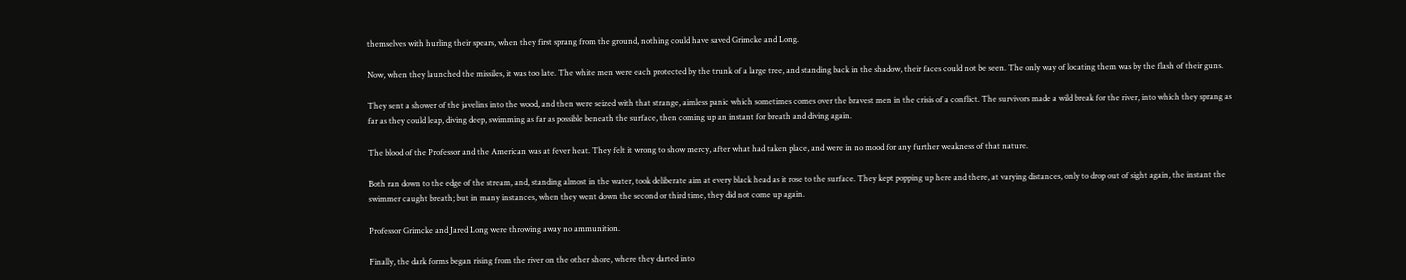themselves with hurling their spears, when they first sprang from the ground, nothing could have saved Grimcke and Long.

Now, when they launched the missiles, it was too late. The white men were each protected by the trunk of a large tree, and standing back in the shadow, their faces could not be seen. The only way of locating them was by the flash of their guns.

They sent a shower of the javelins into the wood, and then were seized with that strange, aimless panic which sometimes comes over the bravest men in the crisis of a conflict. The survivors made a wild break for the river, into which they sprang as far as they could leap, diving deep, swimming as far as possible beneath the surface, then coming up an instant for breath and diving again.

The blood of the Professor and the American was at fever heat. They felt it wrong to show mercy, after what had taken place, and were in no mood for any further weakness of that nature.

Both ran down to the edge of the stream, and, standing almost in the water, took deliberate aim at every black head as it rose to the surface. They kept popping up here and there, at varying distances, only to drop out of sight again, the instant the swimmer caught breath; but in many instances, when they went down the second or third time, they did not come up again.

Professor Grimcke and Jared Long were throwing away no ammunition.

Finally, the dark forms began rising from the river on the other shore, where they darted into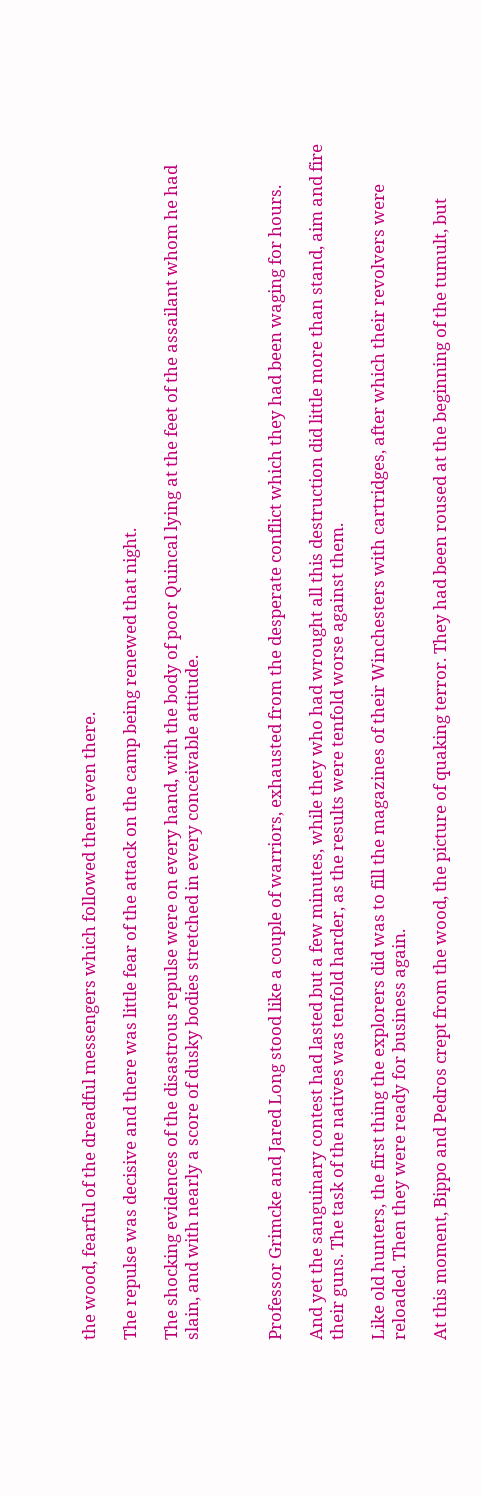the wood, fearful of the dreadful messengers which followed them even there.

The repulse was decisive and there was little fear of the attack on the camp being renewed that night.

The shocking evidences of the disastrous repulse were on every hand, with the body of poor Quincal lying at the feet of the assailant whom he had slain, and with nearly a score of dusky bodies stretched in every conceivable attitude.



Professor Grimcke and Jared Long stood like a couple of warriors, exhausted from the desperate conflict which they had been waging for hours.

And yet the sanguinary contest had lasted but a few minutes, while they who had wrought all this destruction did little more than stand, aim and fire their guns. The task of the natives was tenfold harder, as the results were tenfold worse against them.

Like old hunters, the first thing the explorers did was to fill the magazines of their Winchesters with cartridges, after which their revolvers were reloaded. Then they were ready for business again.

At this moment, Bippo and Pedros crept from the wood, the picture of quaking terror. They had been roused at the beginning of the tumult, but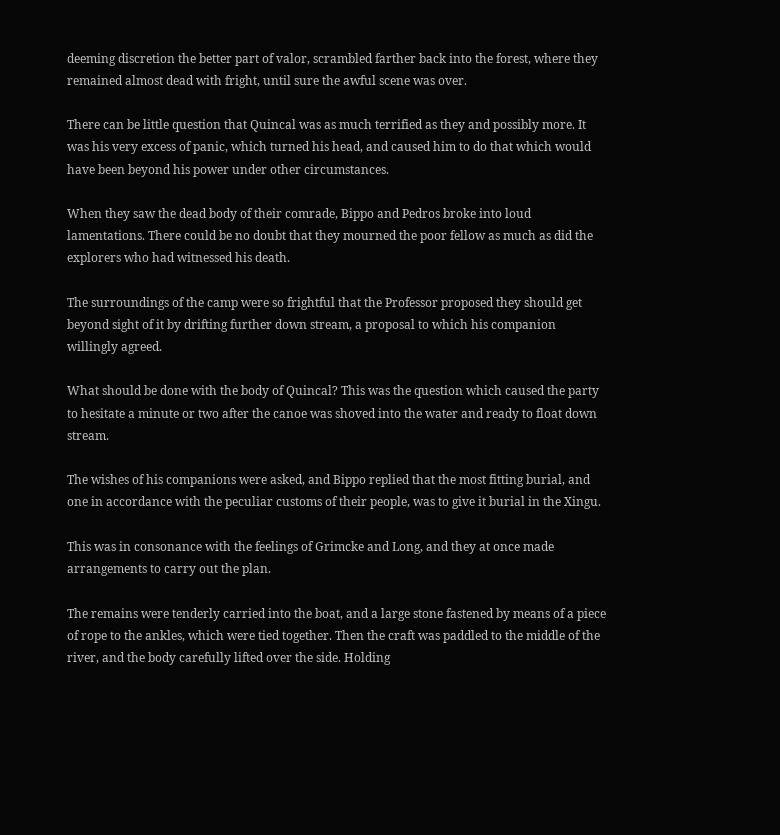deeming discretion the better part of valor, scrambled farther back into the forest, where they remained almost dead with fright, until sure the awful scene was over.

There can be little question that Quincal was as much terrified as they and possibly more. It was his very excess of panic, which turned his head, and caused him to do that which would have been beyond his power under other circumstances.

When they saw the dead body of their comrade, Bippo and Pedros broke into loud lamentations. There could be no doubt that they mourned the poor fellow as much as did the explorers who had witnessed his death.

The surroundings of the camp were so frightful that the Professor proposed they should get beyond sight of it by drifting further down stream, a proposal to which his companion willingly agreed.

What should be done with the body of Quincal? This was the question which caused the party to hesitate a minute or two after the canoe was shoved into the water and ready to float down stream.

The wishes of his companions were asked, and Bippo replied that the most fitting burial, and one in accordance with the peculiar customs of their people, was to give it burial in the Xingu.

This was in consonance with the feelings of Grimcke and Long, and they at once made arrangements to carry out the plan.

The remains were tenderly carried into the boat, and a large stone fastened by means of a piece of rope to the ankles, which were tied together. Then the craft was paddled to the middle of the river, and the body carefully lifted over the side. Holding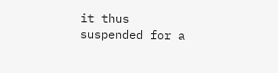it thus suspended for a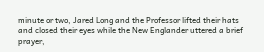minute or two, Jared Long and the Professor lifted their hats and closed their eyes while the New Englander uttered a brief prayer,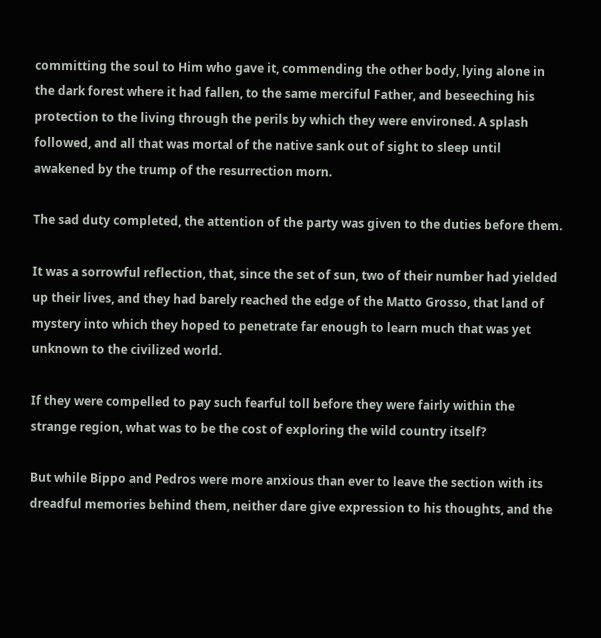committing the soul to Him who gave it, commending the other body, lying alone in the dark forest where it had fallen, to the same merciful Father, and beseeching his protection to the living through the perils by which they were environed. A splash followed, and all that was mortal of the native sank out of sight to sleep until awakened by the trump of the resurrection morn.

The sad duty completed, the attention of the party was given to the duties before them.

It was a sorrowful reflection, that, since the set of sun, two of their number had yielded up their lives, and they had barely reached the edge of the Matto Grosso, that land of mystery into which they hoped to penetrate far enough to learn much that was yet unknown to the civilized world.

If they were compelled to pay such fearful toll before they were fairly within the strange region, what was to be the cost of exploring the wild country itself?

But while Bippo and Pedros were more anxious than ever to leave the section with its dreadful memories behind them, neither dare give expression to his thoughts, and the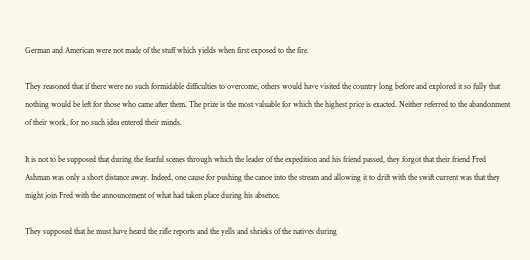German and American were not made of the stuff which yields when first exposed to the fire.

They reasoned that if there were no such formidable difficulties to overcome, others would have visited the country long before and explored it so fully that nothing would be left for those who came after them. The prize is the most valuable for which the highest price is exacted. Neither referred to the abandonment of their work, for no such idea entered their minds.

It is not to be supposed that during the fearful scenes through which the leader of the expedition and his friend passed, they forgot that their friend Fred Ashman was only a short distance away. Indeed, one cause for pushing the canoe into the stream and allowing it to drift with the swift current was that they might join Fred with the announcement of what had taken place during his absence.

They supposed that he must have heard the rifle reports and the yells and shrieks of the natives during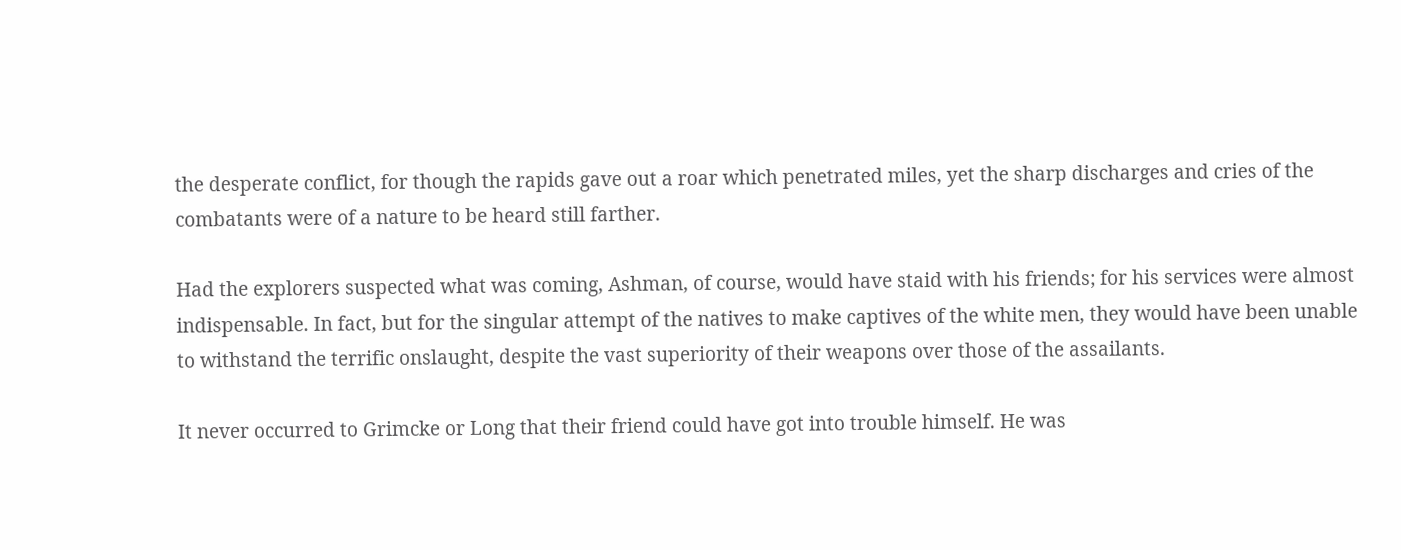the desperate conflict, for though the rapids gave out a roar which penetrated miles, yet the sharp discharges and cries of the combatants were of a nature to be heard still farther.

Had the explorers suspected what was coming, Ashman, of course, would have staid with his friends; for his services were almost indispensable. In fact, but for the singular attempt of the natives to make captives of the white men, they would have been unable to withstand the terrific onslaught, despite the vast superiority of their weapons over those of the assailants.

It never occurred to Grimcke or Long that their friend could have got into trouble himself. He was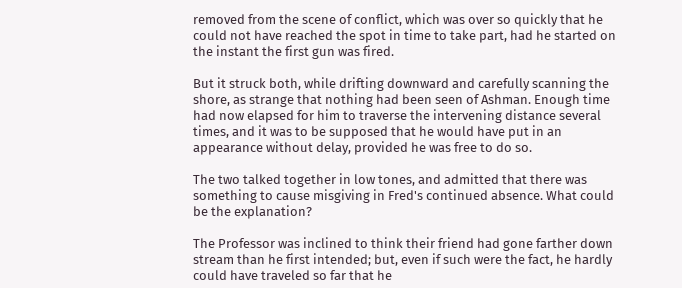removed from the scene of conflict, which was over so quickly that he could not have reached the spot in time to take part, had he started on the instant the first gun was fired.

But it struck both, while drifting downward and carefully scanning the shore, as strange that nothing had been seen of Ashman. Enough time had now elapsed for him to traverse the intervening distance several times, and it was to be supposed that he would have put in an appearance without delay, provided he was free to do so.

The two talked together in low tones, and admitted that there was something to cause misgiving in Fred's continued absence. What could be the explanation?

The Professor was inclined to think their friend had gone farther down stream than he first intended; but, even if such were the fact, he hardly could have traveled so far that he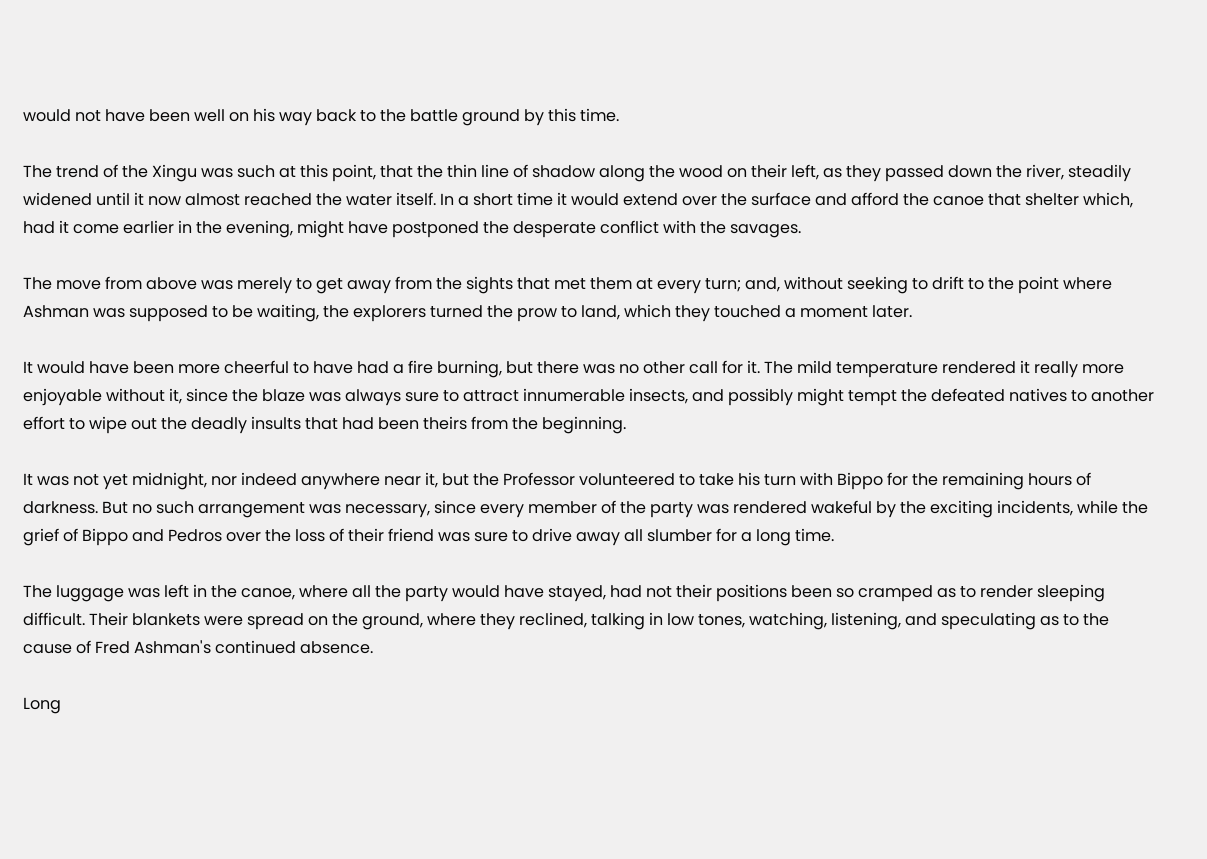would not have been well on his way back to the battle ground by this time.

The trend of the Xingu was such at this point, that the thin line of shadow along the wood on their left, as they passed down the river, steadily widened until it now almost reached the water itself. In a short time it would extend over the surface and afford the canoe that shelter which, had it come earlier in the evening, might have postponed the desperate conflict with the savages.

The move from above was merely to get away from the sights that met them at every turn; and, without seeking to drift to the point where Ashman was supposed to be waiting, the explorers turned the prow to land, which they touched a moment later.

It would have been more cheerful to have had a fire burning, but there was no other call for it. The mild temperature rendered it really more enjoyable without it, since the blaze was always sure to attract innumerable insects, and possibly might tempt the defeated natives to another effort to wipe out the deadly insults that had been theirs from the beginning.

It was not yet midnight, nor indeed anywhere near it, but the Professor volunteered to take his turn with Bippo for the remaining hours of darkness. But no such arrangement was necessary, since every member of the party was rendered wakeful by the exciting incidents, while the grief of Bippo and Pedros over the loss of their friend was sure to drive away all slumber for a long time.

The luggage was left in the canoe, where all the party would have stayed, had not their positions been so cramped as to render sleeping difficult. Their blankets were spread on the ground, where they reclined, talking in low tones, watching, listening, and speculating as to the cause of Fred Ashman's continued absence.

Long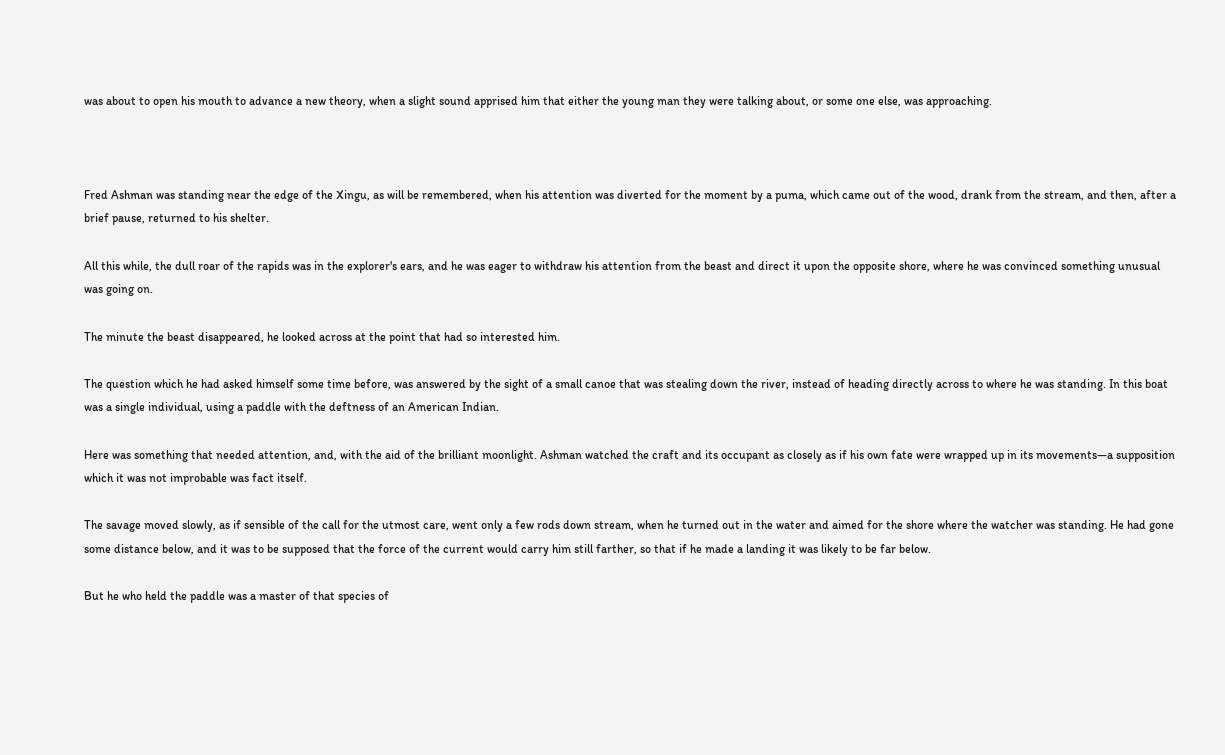was about to open his mouth to advance a new theory, when a slight sound apprised him that either the young man they were talking about, or some one else, was approaching.



Fred Ashman was standing near the edge of the Xingu, as will be remembered, when his attention was diverted for the moment by a puma, which came out of the wood, drank from the stream, and then, after a brief pause, returned to his shelter.

All this while, the dull roar of the rapids was in the explorer's ears, and he was eager to withdraw his attention from the beast and direct it upon the opposite shore, where he was convinced something unusual was going on.

The minute the beast disappeared, he looked across at the point that had so interested him.

The question which he had asked himself some time before, was answered by the sight of a small canoe that was stealing down the river, instead of heading directly across to where he was standing. In this boat was a single individual, using a paddle with the deftness of an American Indian.

Here was something that needed attention, and, with the aid of the brilliant moonlight. Ashman watched the craft and its occupant as closely as if his own fate were wrapped up in its movements—a supposition which it was not improbable was fact itself.

The savage moved slowly, as if sensible of the call for the utmost care, went only a few rods down stream, when he turned out in the water and aimed for the shore where the watcher was standing. He had gone some distance below, and it was to be supposed that the force of the current would carry him still farther, so that if he made a landing it was likely to be far below.

But he who held the paddle was a master of that species of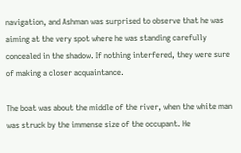navigation, and Ashman was surprised to observe that he was aiming at the very spot where he was standing carefully concealed in the shadow. If nothing interfered, they were sure of making a closer acquaintance.

The boat was about the middle of the river, when the white man was struck by the immense size of the occupant. He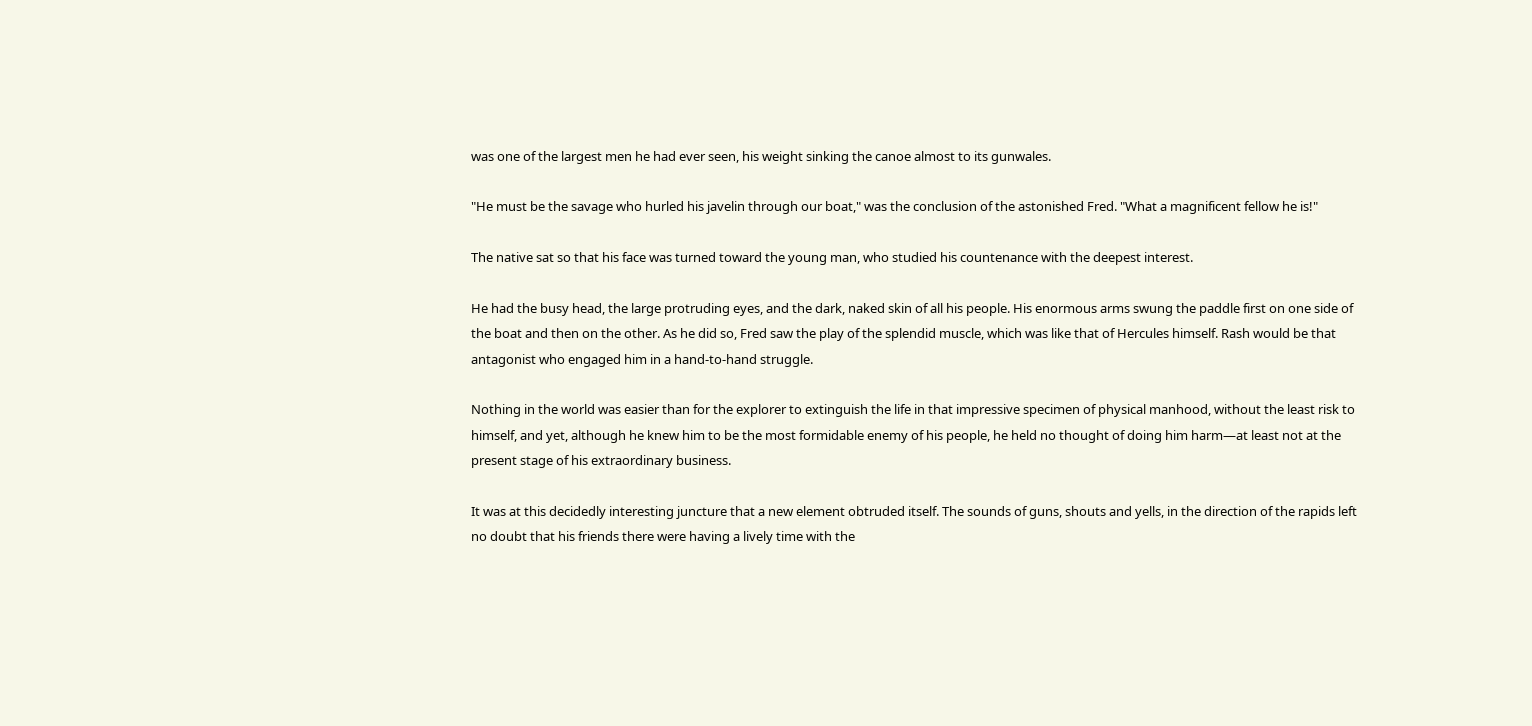was one of the largest men he had ever seen, his weight sinking the canoe almost to its gunwales.

"He must be the savage who hurled his javelin through our boat," was the conclusion of the astonished Fred. "What a magnificent fellow he is!"

The native sat so that his face was turned toward the young man, who studied his countenance with the deepest interest.

He had the busy head, the large protruding eyes, and the dark, naked skin of all his people. His enormous arms swung the paddle first on one side of the boat and then on the other. As he did so, Fred saw the play of the splendid muscle, which was like that of Hercules himself. Rash would be that antagonist who engaged him in a hand-to-hand struggle.

Nothing in the world was easier than for the explorer to extinguish the life in that impressive specimen of physical manhood, without the least risk to himself, and yet, although he knew him to be the most formidable enemy of his people, he held no thought of doing him harm—at least not at the present stage of his extraordinary business.

It was at this decidedly interesting juncture that a new element obtruded itself. The sounds of guns, shouts and yells, in the direction of the rapids left no doubt that his friends there were having a lively time with the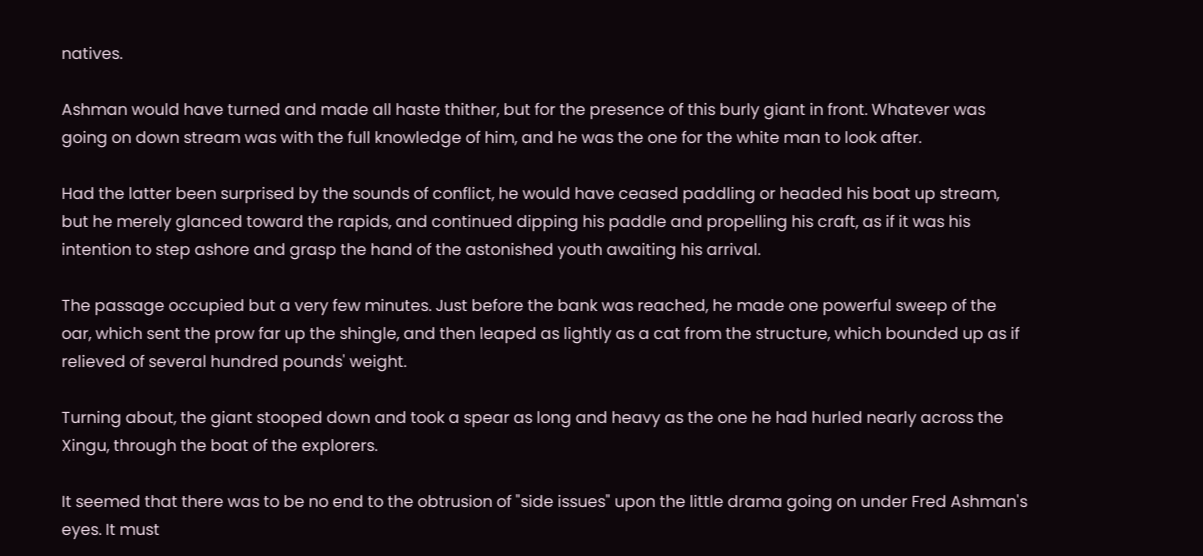natives.

Ashman would have turned and made all haste thither, but for the presence of this burly giant in front. Whatever was going on down stream was with the full knowledge of him, and he was the one for the white man to look after.

Had the latter been surprised by the sounds of conflict, he would have ceased paddling or headed his boat up stream, but he merely glanced toward the rapids, and continued dipping his paddle and propelling his craft, as if it was his intention to step ashore and grasp the hand of the astonished youth awaiting his arrival.

The passage occupied but a very few minutes. Just before the bank was reached, he made one powerful sweep of the oar, which sent the prow far up the shingle, and then leaped as lightly as a cat from the structure, which bounded up as if relieved of several hundred pounds' weight.

Turning about, the giant stooped down and took a spear as long and heavy as the one he had hurled nearly across the Xingu, through the boat of the explorers.

It seemed that there was to be no end to the obtrusion of "side issues" upon the little drama going on under Fred Ashman's eyes. It must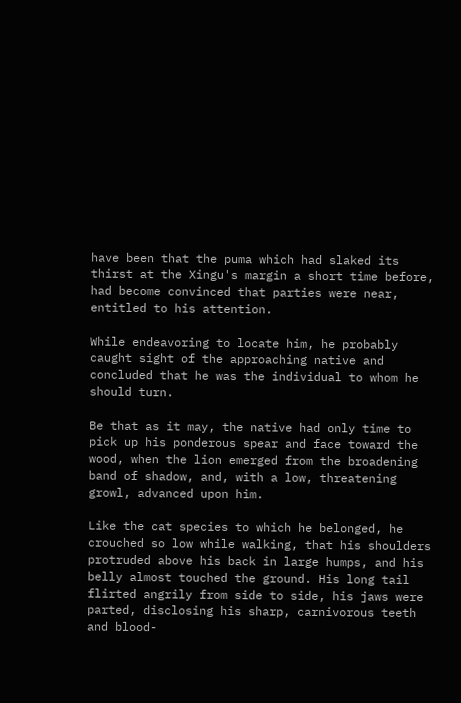have been that the puma which had slaked its thirst at the Xingu's margin a short time before, had become convinced that parties were near, entitled to his attention.

While endeavoring to locate him, he probably caught sight of the approaching native and concluded that he was the individual to whom he should turn.

Be that as it may, the native had only time to pick up his ponderous spear and face toward the wood, when the lion emerged from the broadening band of shadow, and, with a low, threatening growl, advanced upon him.

Like the cat species to which he belonged, he crouched so low while walking, that his shoulders protruded above his back in large humps, and his belly almost touched the ground. His long tail flirted angrily from side to side, his jaws were parted, disclosing his sharp, carnivorous teeth and blood-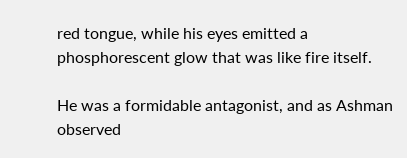red tongue, while his eyes emitted a phosphorescent glow that was like fire itself.

He was a formidable antagonist, and as Ashman observed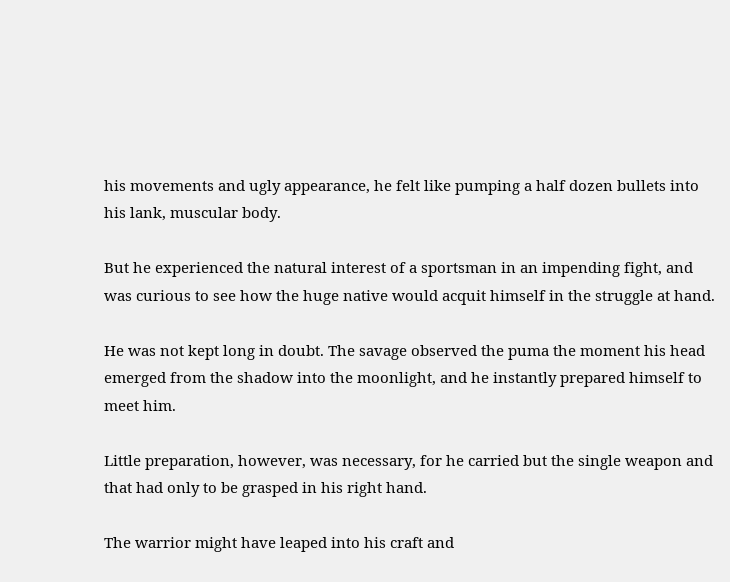his movements and ugly appearance, he felt like pumping a half dozen bullets into his lank, muscular body.

But he experienced the natural interest of a sportsman in an impending fight, and was curious to see how the huge native would acquit himself in the struggle at hand.

He was not kept long in doubt. The savage observed the puma the moment his head emerged from the shadow into the moonlight, and he instantly prepared himself to meet him.

Little preparation, however, was necessary, for he carried but the single weapon and that had only to be grasped in his right hand.

The warrior might have leaped into his craft and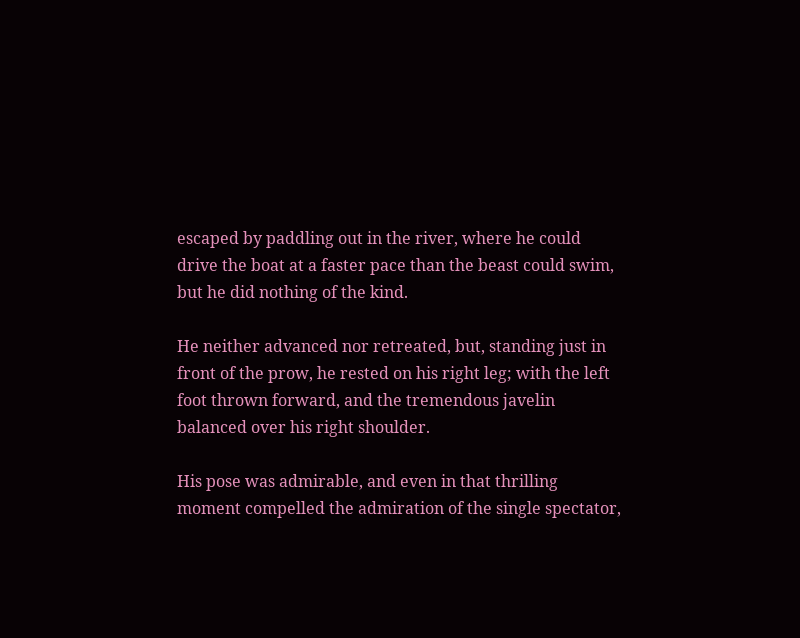escaped by paddling out in the river, where he could drive the boat at a faster pace than the beast could swim, but he did nothing of the kind.

He neither advanced nor retreated, but, standing just in front of the prow, he rested on his right leg; with the left foot thrown forward, and the tremendous javelin balanced over his right shoulder.

His pose was admirable, and even in that thrilling moment compelled the admiration of the single spectator,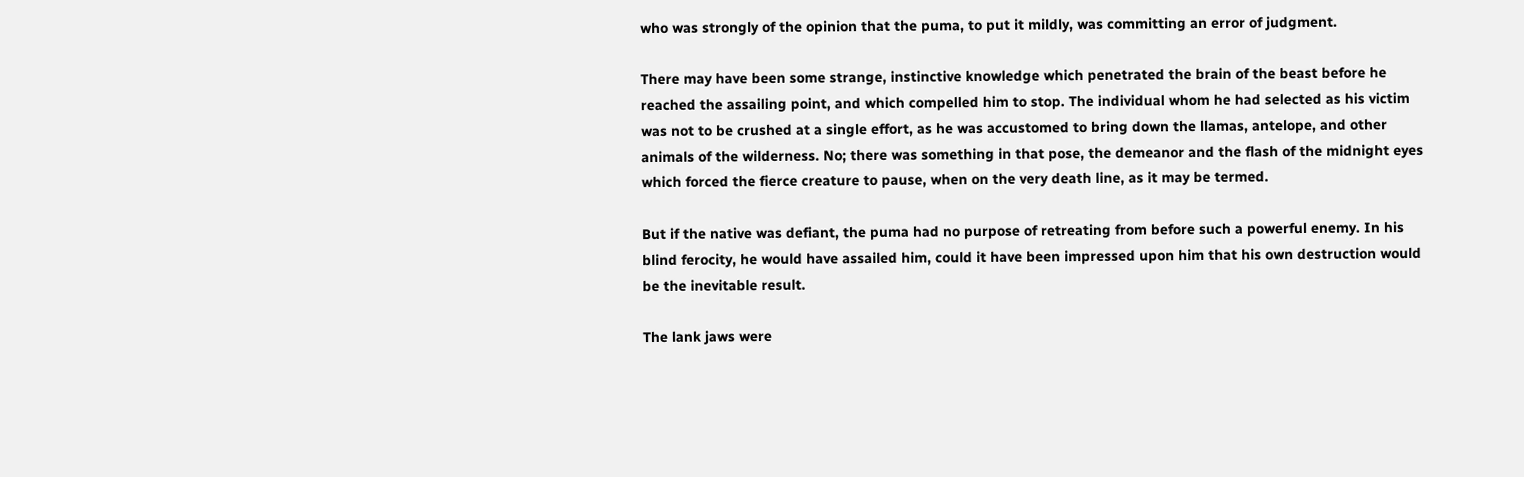who was strongly of the opinion that the puma, to put it mildly, was committing an error of judgment.

There may have been some strange, instinctive knowledge which penetrated the brain of the beast before he reached the assailing point, and which compelled him to stop. The individual whom he had selected as his victim was not to be crushed at a single effort, as he was accustomed to bring down the llamas, antelope, and other animals of the wilderness. No; there was something in that pose, the demeanor and the flash of the midnight eyes which forced the fierce creature to pause, when on the very death line, as it may be termed.

But if the native was defiant, the puma had no purpose of retreating from before such a powerful enemy. In his blind ferocity, he would have assailed him, could it have been impressed upon him that his own destruction would be the inevitable result.

The lank jaws were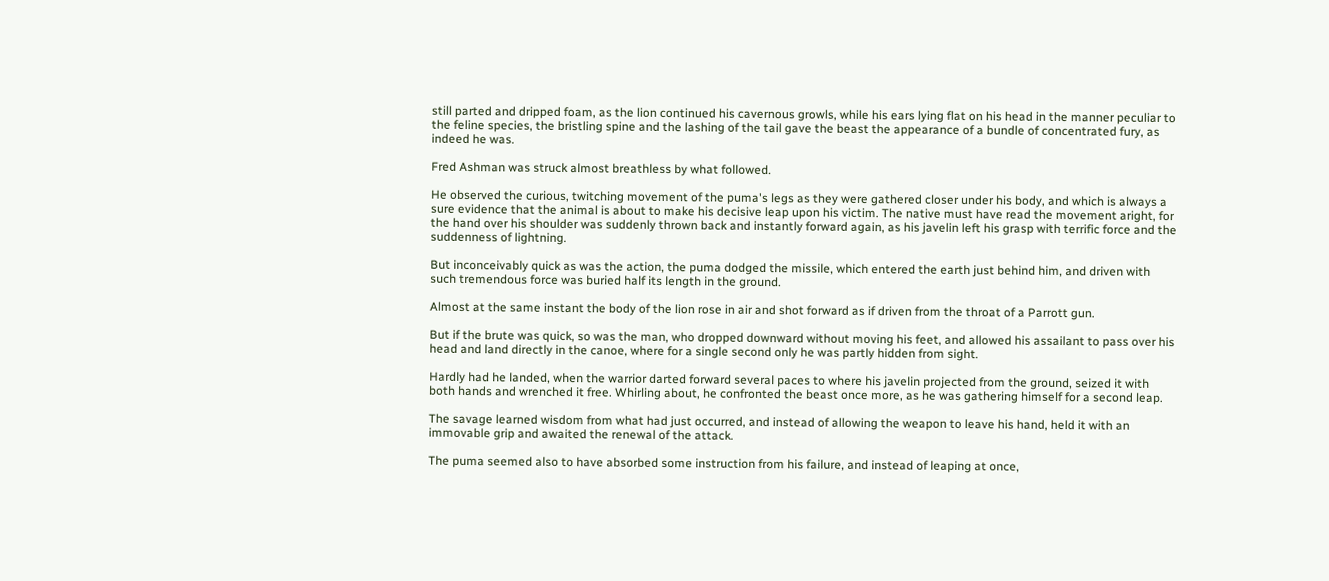still parted and dripped foam, as the lion continued his cavernous growls, while his ears lying flat on his head in the manner peculiar to the feline species, the bristling spine and the lashing of the tail gave the beast the appearance of a bundle of concentrated fury, as indeed he was.

Fred Ashman was struck almost breathless by what followed.

He observed the curious, twitching movement of the puma's legs as they were gathered closer under his body, and which is always a sure evidence that the animal is about to make his decisive leap upon his victim. The native must have read the movement aright, for the hand over his shoulder was suddenly thrown back and instantly forward again, as his javelin left his grasp with terrific force and the suddenness of lightning.

But inconceivably quick as was the action, the puma dodged the missile, which entered the earth just behind him, and driven with such tremendous force was buried half its length in the ground.

Almost at the same instant the body of the lion rose in air and shot forward as if driven from the throat of a Parrott gun.

But if the brute was quick, so was the man, who dropped downward without moving his feet, and allowed his assailant to pass over his head and land directly in the canoe, where for a single second only he was partly hidden from sight.

Hardly had he landed, when the warrior darted forward several paces to where his javelin projected from the ground, seized it with both hands and wrenched it free. Whirling about, he confronted the beast once more, as he was gathering himself for a second leap.

The savage learned wisdom from what had just occurred, and instead of allowing the weapon to leave his hand, held it with an immovable grip and awaited the renewal of the attack.

The puma seemed also to have absorbed some instruction from his failure, and instead of leaping at once,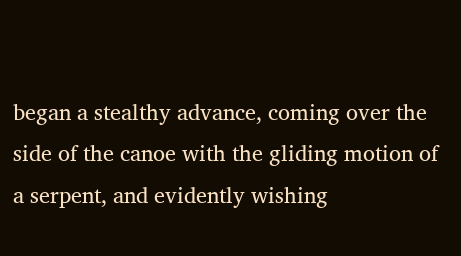began a stealthy advance, coming over the side of the canoe with the gliding motion of a serpent, and evidently wishing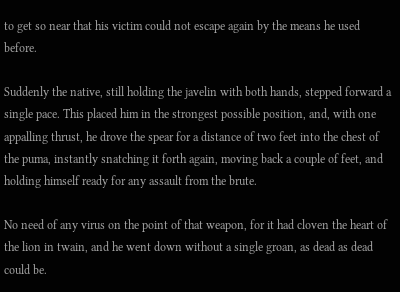to get so near that his victim could not escape again by the means he used before.

Suddenly the native, still holding the javelin with both hands, stepped forward a single pace. This placed him in the strongest possible position, and, with one appalling thrust, he drove the spear for a distance of two feet into the chest of the puma, instantly snatching it forth again, moving back a couple of feet, and holding himself ready for any assault from the brute.

No need of any virus on the point of that weapon, for it had cloven the heart of the lion in twain, and he went down without a single groan, as dead as dead could be.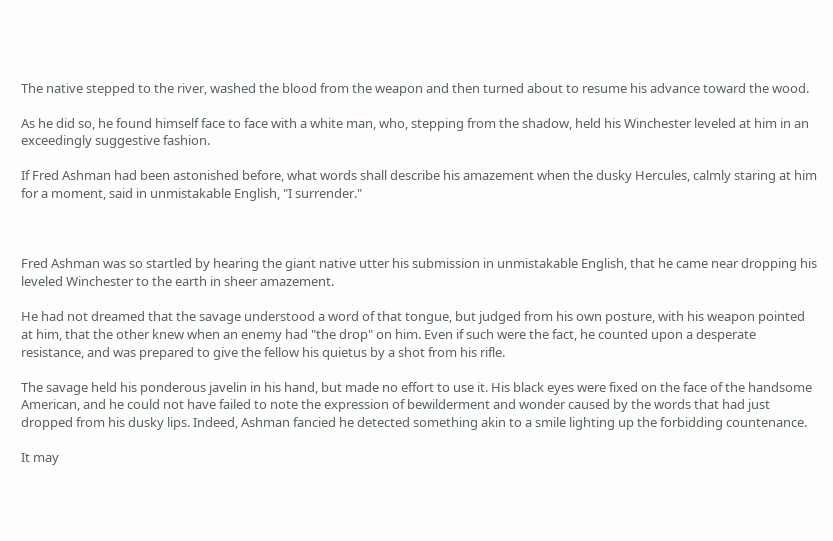The native stepped to the river, washed the blood from the weapon and then turned about to resume his advance toward the wood.

As he did so, he found himself face to face with a white man, who, stepping from the shadow, held his Winchester leveled at him in an exceedingly suggestive fashion.

If Fred Ashman had been astonished before, what words shall describe his amazement when the dusky Hercules, calmly staring at him for a moment, said in unmistakable English, "I surrender."



Fred Ashman was so startled by hearing the giant native utter his submission in unmistakable English, that he came near dropping his leveled Winchester to the earth in sheer amazement.

He had not dreamed that the savage understood a word of that tongue, but judged from his own posture, with his weapon pointed at him, that the other knew when an enemy had "the drop" on him. Even if such were the fact, he counted upon a desperate resistance, and was prepared to give the fellow his quietus by a shot from his rifle.

The savage held his ponderous javelin in his hand, but made no effort to use it. His black eyes were fixed on the face of the handsome American, and he could not have failed to note the expression of bewilderment and wonder caused by the words that had just dropped from his dusky lips. Indeed, Ashman fancied he detected something akin to a smile lighting up the forbidding countenance.

It may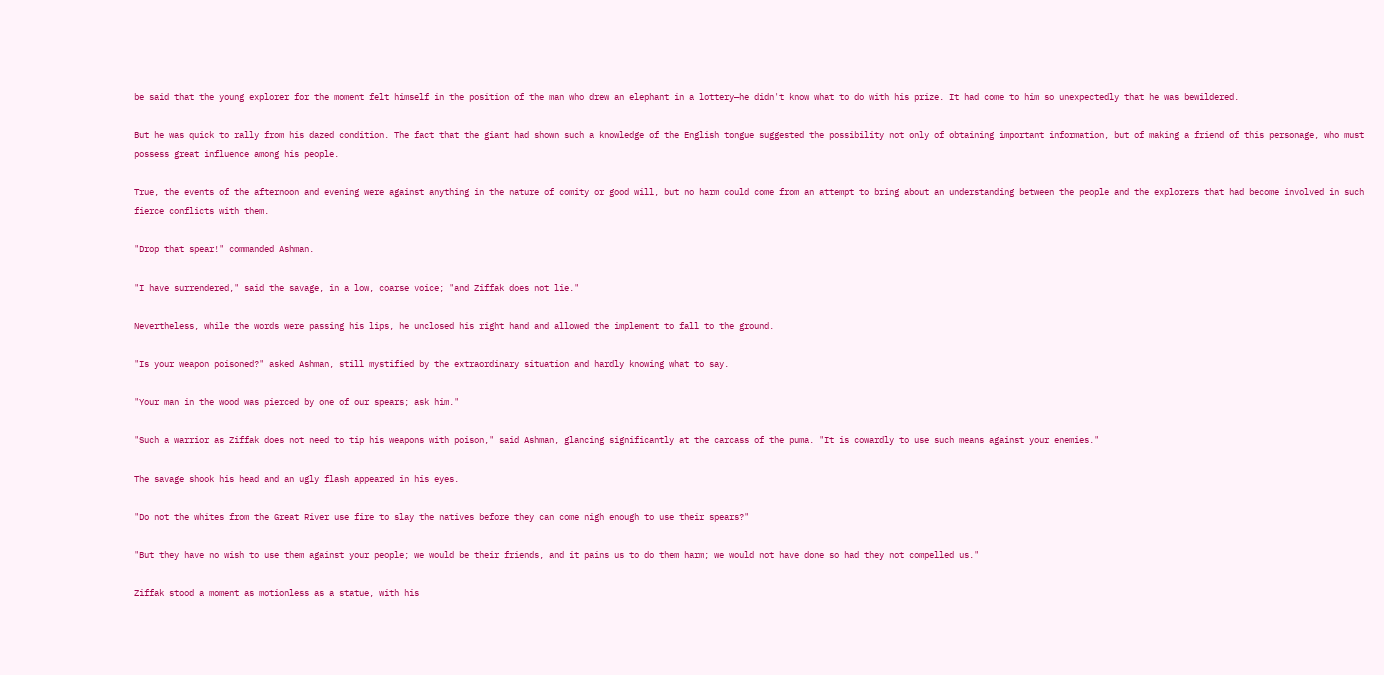be said that the young explorer for the moment felt himself in the position of the man who drew an elephant in a lottery—he didn't know what to do with his prize. It had come to him so unexpectedly that he was bewildered.

But he was quick to rally from his dazed condition. The fact that the giant had shown such a knowledge of the English tongue suggested the possibility not only of obtaining important information, but of making a friend of this personage, who must possess great influence among his people.

True, the events of the afternoon and evening were against anything in the nature of comity or good will, but no harm could come from an attempt to bring about an understanding between the people and the explorers that had become involved in such fierce conflicts with them.

"Drop that spear!" commanded Ashman.

"I have surrendered," said the savage, in a low, coarse voice; "and Ziffak does not lie."

Nevertheless, while the words were passing his lips, he unclosed his right hand and allowed the implement to fall to the ground.

"Is your weapon poisoned?" asked Ashman, still mystified by the extraordinary situation and hardly knowing what to say.

"Your man in the wood was pierced by one of our spears; ask him."

"Such a warrior as Ziffak does not need to tip his weapons with poison," said Ashman, glancing significantly at the carcass of the puma. "It is cowardly to use such means against your enemies."

The savage shook his head and an ugly flash appeared in his eyes.

"Do not the whites from the Great River use fire to slay the natives before they can come nigh enough to use their spears?"

"But they have no wish to use them against your people; we would be their friends, and it pains us to do them harm; we would not have done so had they not compelled us."

Ziffak stood a moment as motionless as a statue, with his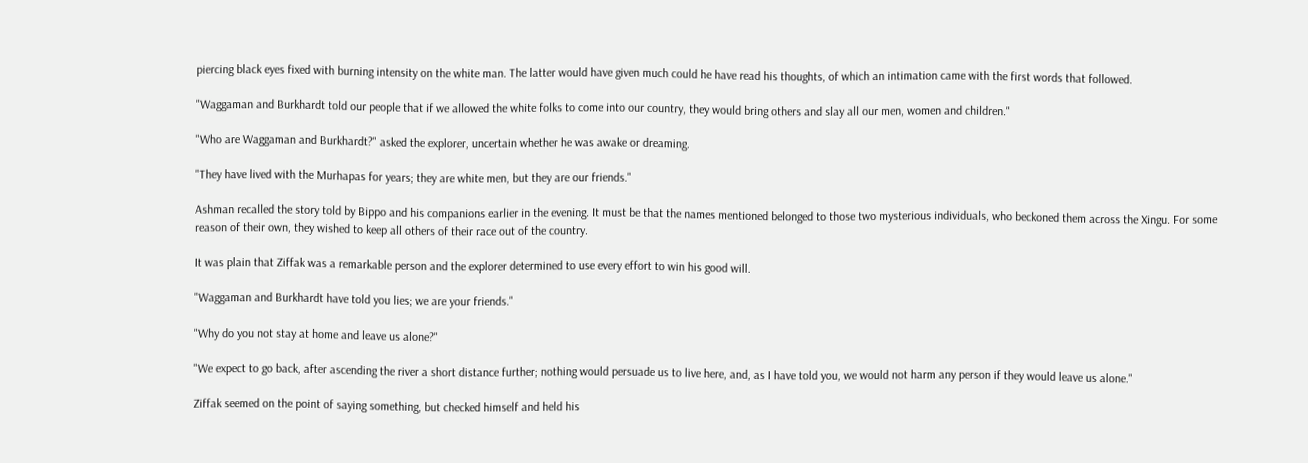piercing black eyes fixed with burning intensity on the white man. The latter would have given much could he have read his thoughts, of which an intimation came with the first words that followed.

"Waggaman and Burkhardt told our people that if we allowed the white folks to come into our country, they would bring others and slay all our men, women and children."

"Who are Waggaman and Burkhardt?" asked the explorer, uncertain whether he was awake or dreaming.

"They have lived with the Murhapas for years; they are white men, but they are our friends."

Ashman recalled the story told by Bippo and his companions earlier in the evening. It must be that the names mentioned belonged to those two mysterious individuals, who beckoned them across the Xingu. For some reason of their own, they wished to keep all others of their race out of the country.

It was plain that Ziffak was a remarkable person and the explorer determined to use every effort to win his good will.

"Waggaman and Burkhardt have told you lies; we are your friends."

"Why do you not stay at home and leave us alone?"

"We expect to go back, after ascending the river a short distance further; nothing would persuade us to live here, and, as I have told you, we would not harm any person if they would leave us alone."

Ziffak seemed on the point of saying something, but checked himself and held his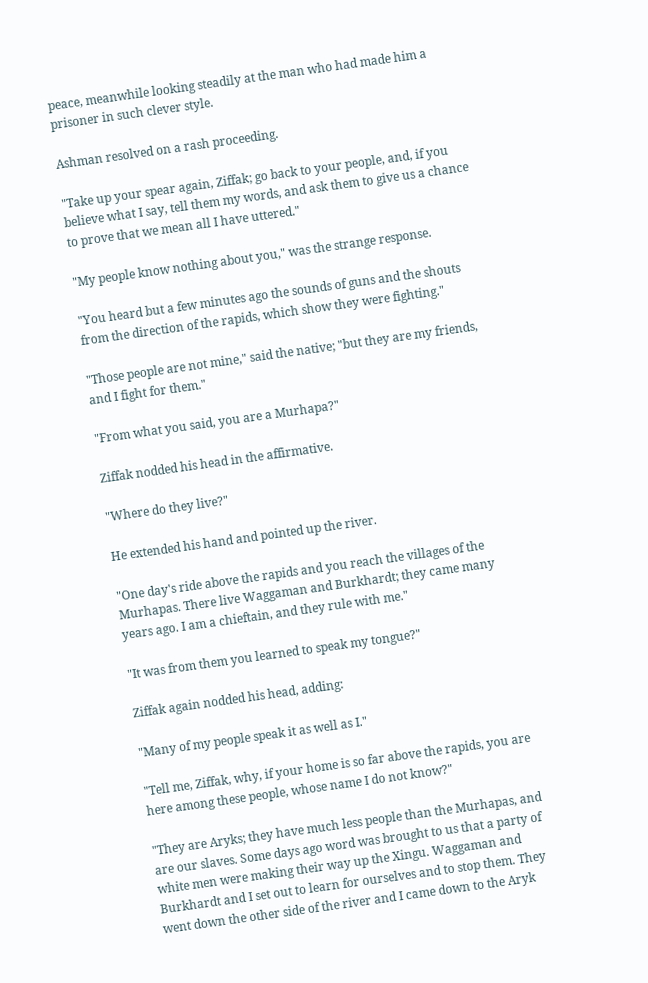peace, meanwhile looking steadily at the man who had made him a prisoner in such clever style.

Ashman resolved on a rash proceeding.

"Take up your spear again, Ziffak; go back to your people, and, if you believe what I say, tell them my words, and ask them to give us a chance to prove that we mean all I have uttered."

"My people know nothing about you," was the strange response.

"You heard but a few minutes ago the sounds of guns and the shouts from the direction of the rapids, which show they were fighting."

"Those people are not mine," said the native; "but they are my friends, and I fight for them."

"From what you said, you are a Murhapa?"

Ziffak nodded his head in the affirmative.

"Where do they live?"

He extended his hand and pointed up the river.

"One day's ride above the rapids and you reach the villages of the Murhapas. There live Waggaman and Burkhardt; they came many years ago. I am a chieftain, and they rule with me."

"It was from them you learned to speak my tongue?"

Ziffak again nodded his head, adding:

"Many of my people speak it as well as I."

"Tell me, Ziffak, why, if your home is so far above the rapids, you are here among these people, whose name I do not know?"

"They are Aryks; they have much less people than the Murhapas, and are our slaves. Some days ago word was brought to us that a party of white men were making their way up the Xingu. Waggaman and Burkhardt and I set out to learn for ourselves and to stop them. They went down the other side of the river and I came down to the Aryk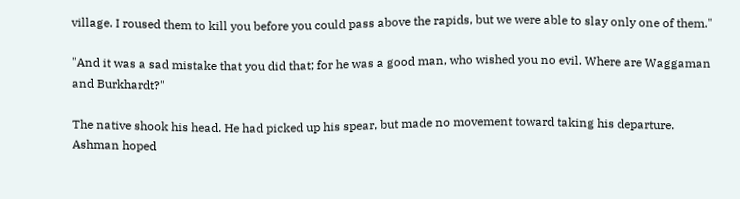village. I roused them to kill you before you could pass above the rapids, but we were able to slay only one of them."

"And it was a sad mistake that you did that; for he was a good man, who wished you no evil. Where are Waggaman and Burkhardt?"

The native shook his head. He had picked up his spear, but made no movement toward taking his departure. Ashman hoped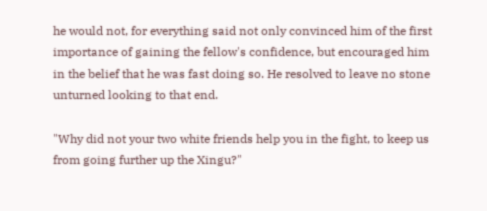he would not, for everything said not only convinced him of the first importance of gaining the fellow's confidence, but encouraged him in the belief that he was fast doing so. He resolved to leave no stone unturned looking to that end.

"Why did not your two white friends help you in the fight, to keep us from going further up the Xingu?"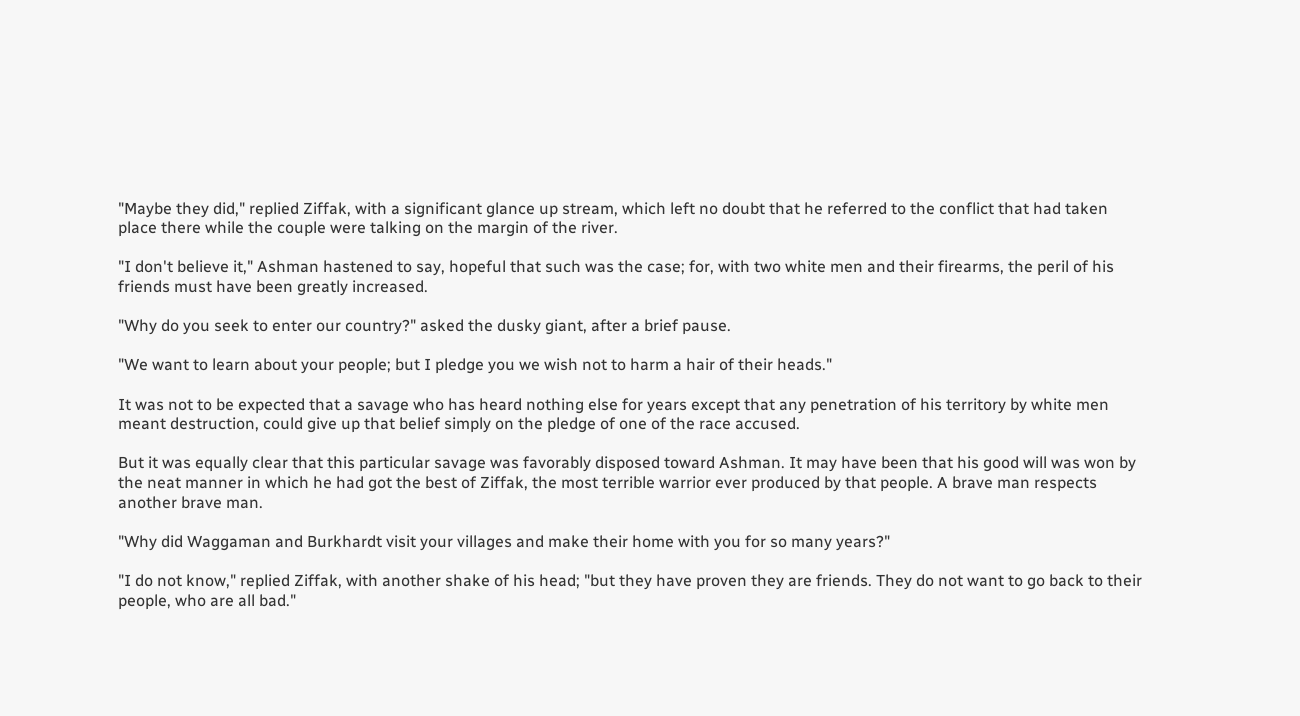"Maybe they did," replied Ziffak, with a significant glance up stream, which left no doubt that he referred to the conflict that had taken place there while the couple were talking on the margin of the river.

"I don't believe it," Ashman hastened to say, hopeful that such was the case; for, with two white men and their firearms, the peril of his friends must have been greatly increased.

"Why do you seek to enter our country?" asked the dusky giant, after a brief pause.

"We want to learn about your people; but I pledge you we wish not to harm a hair of their heads."

It was not to be expected that a savage who has heard nothing else for years except that any penetration of his territory by white men meant destruction, could give up that belief simply on the pledge of one of the race accused.

But it was equally clear that this particular savage was favorably disposed toward Ashman. It may have been that his good will was won by the neat manner in which he had got the best of Ziffak, the most terrible warrior ever produced by that people. A brave man respects another brave man.

"Why did Waggaman and Burkhardt visit your villages and make their home with you for so many years?"

"I do not know," replied Ziffak, with another shake of his head; "but they have proven they are friends. They do not want to go back to their people, who are all bad."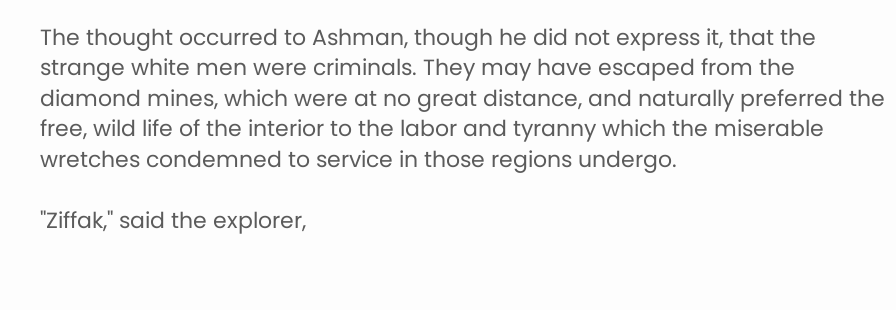The thought occurred to Ashman, though he did not express it, that the strange white men were criminals. They may have escaped from the diamond mines, which were at no great distance, and naturally preferred the free, wild life of the interior to the labor and tyranny which the miserable wretches condemned to service in those regions undergo.

"Ziffak," said the explorer,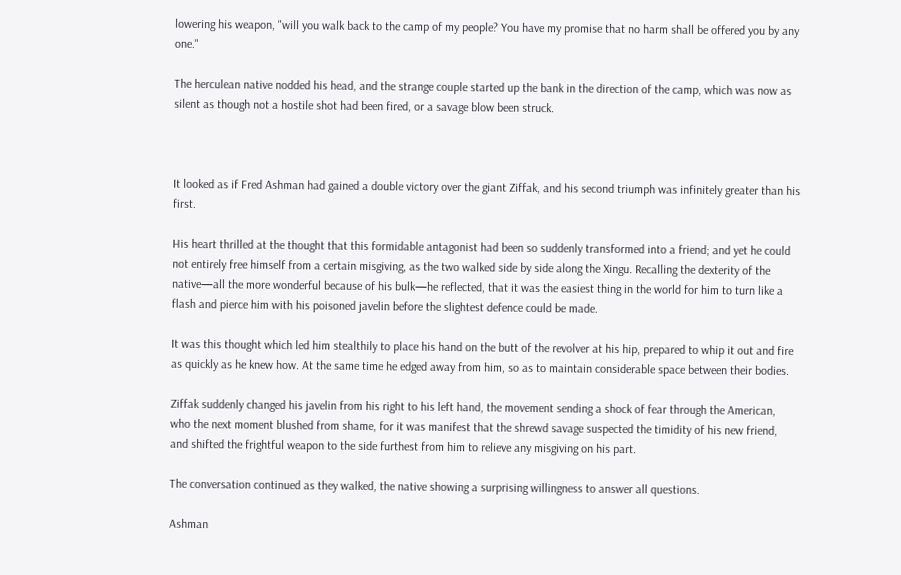lowering his weapon, "will you walk back to the camp of my people? You have my promise that no harm shall be offered you by any one."

The herculean native nodded his head, and the strange couple started up the bank in the direction of the camp, which was now as silent as though not a hostile shot had been fired, or a savage blow been struck.



It looked as if Fred Ashman had gained a double victory over the giant Ziffak, and his second triumph was infinitely greater than his first.

His heart thrilled at the thought that this formidable antagonist had been so suddenly transformed into a friend; and yet he could not entirely free himself from a certain misgiving, as the two walked side by side along the Xingu. Recalling the dexterity of the native—all the more wonderful because of his bulk—he reflected, that it was the easiest thing in the world for him to turn like a flash and pierce him with his poisoned javelin before the slightest defence could be made.

It was this thought which led him stealthily to place his hand on the butt of the revolver at his hip, prepared to whip it out and fire as quickly as he knew how. At the same time he edged away from him, so as to maintain considerable space between their bodies.

Ziffak suddenly changed his javelin from his right to his left hand, the movement sending a shock of fear through the American, who the next moment blushed from shame, for it was manifest that the shrewd savage suspected the timidity of his new friend, and shifted the frightful weapon to the side furthest from him to relieve any misgiving on his part.

The conversation continued as they walked, the native showing a surprising willingness to answer all questions.

Ashman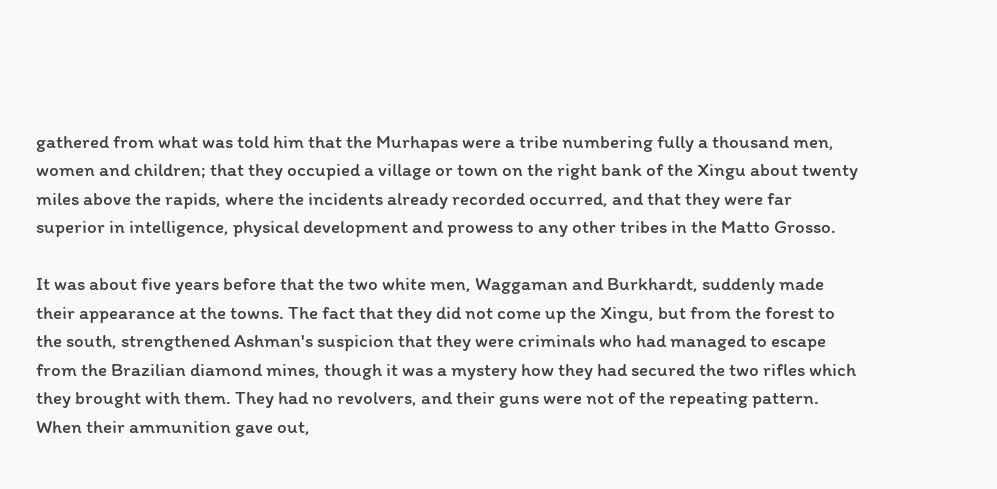gathered from what was told him that the Murhapas were a tribe numbering fully a thousand men, women and children; that they occupied a village or town on the right bank of the Xingu about twenty miles above the rapids, where the incidents already recorded occurred, and that they were far superior in intelligence, physical development and prowess to any other tribes in the Matto Grosso.

It was about five years before that the two white men, Waggaman and Burkhardt, suddenly made their appearance at the towns. The fact that they did not come up the Xingu, but from the forest to the south, strengthened Ashman's suspicion that they were criminals who had managed to escape from the Brazilian diamond mines, though it was a mystery how they had secured the two rifles which they brought with them. They had no revolvers, and their guns were not of the repeating pattern. When their ammunition gave out,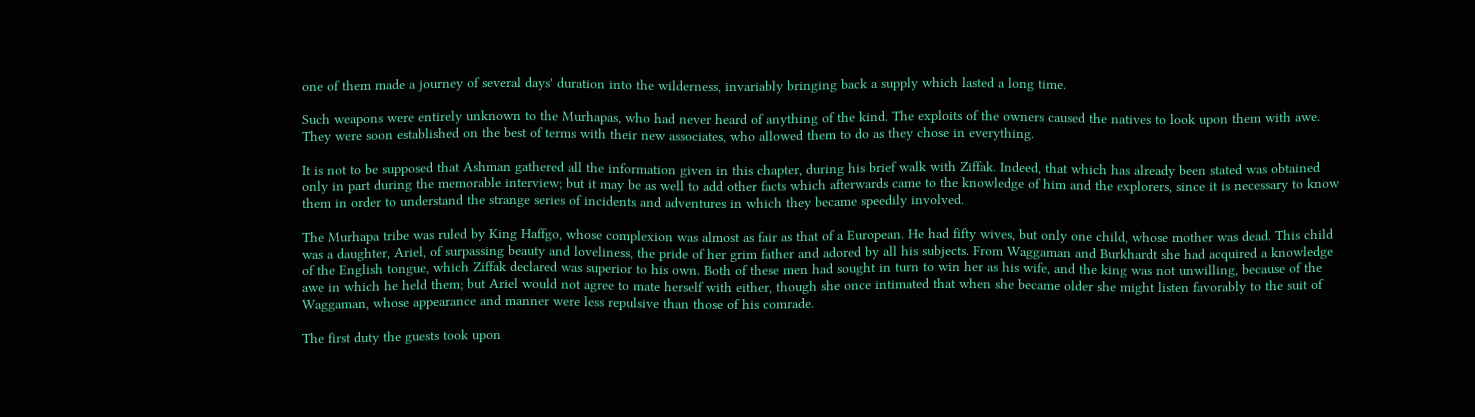one of them made a journey of several days' duration into the wilderness, invariably bringing back a supply which lasted a long time.

Such weapons were entirely unknown to the Murhapas, who had never heard of anything of the kind. The exploits of the owners caused the natives to look upon them with awe. They were soon established on the best of terms with their new associates, who allowed them to do as they chose in everything.

It is not to be supposed that Ashman gathered all the information given in this chapter, during his brief walk with Ziffak. Indeed, that which has already been stated was obtained only in part during the memorable interview; but it may be as well to add other facts which afterwards came to the knowledge of him and the explorers, since it is necessary to know them in order to understand the strange series of incidents and adventures in which they became speedily involved.

The Murhapa tribe was ruled by King Haffgo, whose complexion was almost as fair as that of a European. He had fifty wives, but only one child, whose mother was dead. This child was a daughter, Ariel, of surpassing beauty and loveliness, the pride of her grim father and adored by all his subjects. From Waggaman and Burkhardt she had acquired a knowledge of the English tongue, which Ziffak declared was superior to his own. Both of these men had sought in turn to win her as his wife, and the king was not unwilling, because of the awe in which he held them; but Ariel would not agree to mate herself with either, though she once intimated that when she became older she might listen favorably to the suit of Waggaman, whose appearance and manner were less repulsive than those of his comrade.

The first duty the guests took upon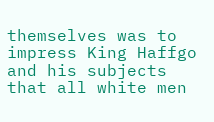themselves was to impress King Haffgo and his subjects that all white men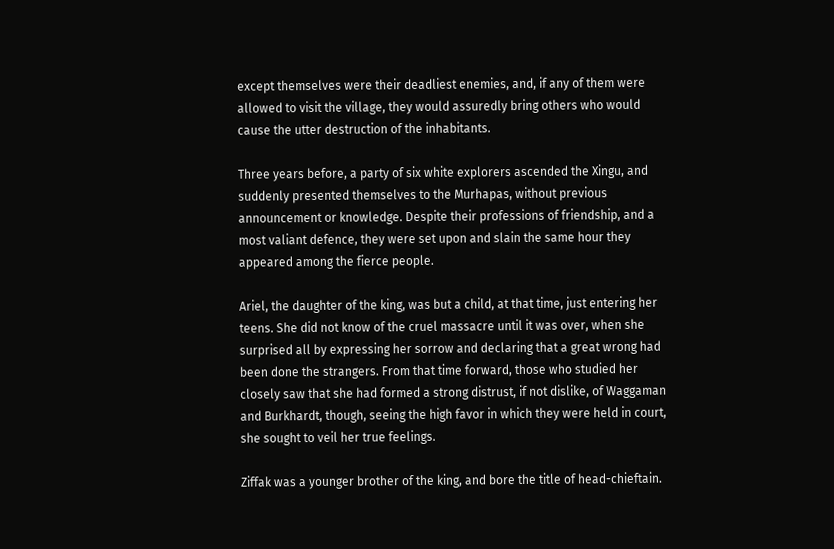except themselves were their deadliest enemies, and, if any of them were allowed to visit the village, they would assuredly bring others who would cause the utter destruction of the inhabitants.

Three years before, a party of six white explorers ascended the Xingu, and suddenly presented themselves to the Murhapas, without previous announcement or knowledge. Despite their professions of friendship, and a most valiant defence, they were set upon and slain the same hour they appeared among the fierce people.

Ariel, the daughter of the king, was but a child, at that time, just entering her teens. She did not know of the cruel massacre until it was over, when she surprised all by expressing her sorrow and declaring that a great wrong had been done the strangers. From that time forward, those who studied her closely saw that she had formed a strong distrust, if not dislike, of Waggaman and Burkhardt, though, seeing the high favor in which they were held in court, she sought to veil her true feelings.

Ziffak was a younger brother of the king, and bore the title of head-chieftain.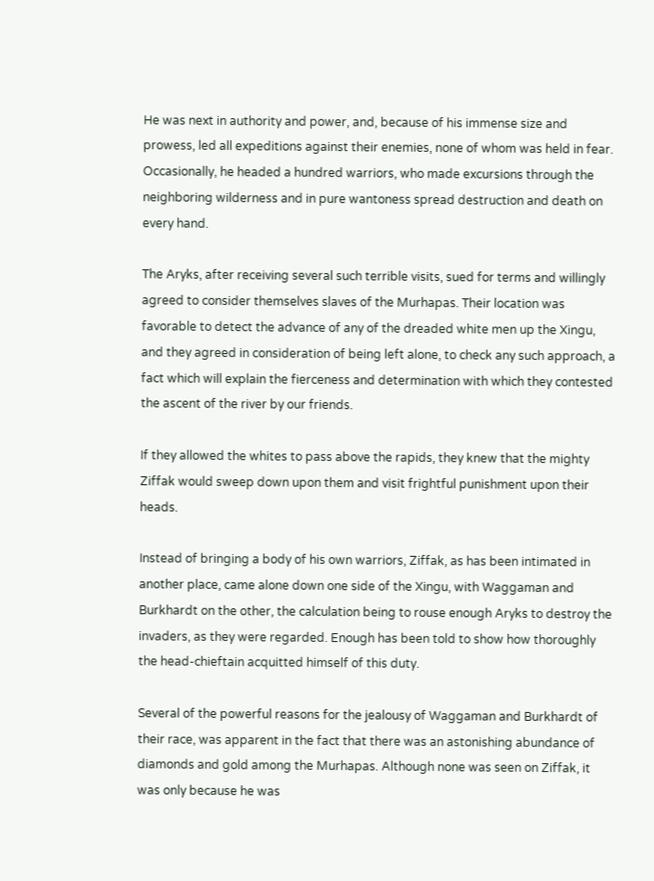He was next in authority and power, and, because of his immense size and prowess, led all expeditions against their enemies, none of whom was held in fear. Occasionally, he headed a hundred warriors, who made excursions through the neighboring wilderness and in pure wantoness spread destruction and death on every hand.

The Aryks, after receiving several such terrible visits, sued for terms and willingly agreed to consider themselves slaves of the Murhapas. Their location was favorable to detect the advance of any of the dreaded white men up the Xingu, and they agreed in consideration of being left alone, to check any such approach, a fact which will explain the fierceness and determination with which they contested the ascent of the river by our friends.

If they allowed the whites to pass above the rapids, they knew that the mighty Ziffak would sweep down upon them and visit frightful punishment upon their heads.

Instead of bringing a body of his own warriors, Ziffak, as has been intimated in another place, came alone down one side of the Xingu, with Waggaman and Burkhardt on the other, the calculation being to rouse enough Aryks to destroy the invaders, as they were regarded. Enough has been told to show how thoroughly the head-chieftain acquitted himself of this duty.

Several of the powerful reasons for the jealousy of Waggaman and Burkhardt of their race, was apparent in the fact that there was an astonishing abundance of diamonds and gold among the Murhapas. Although none was seen on Ziffak, it was only because he was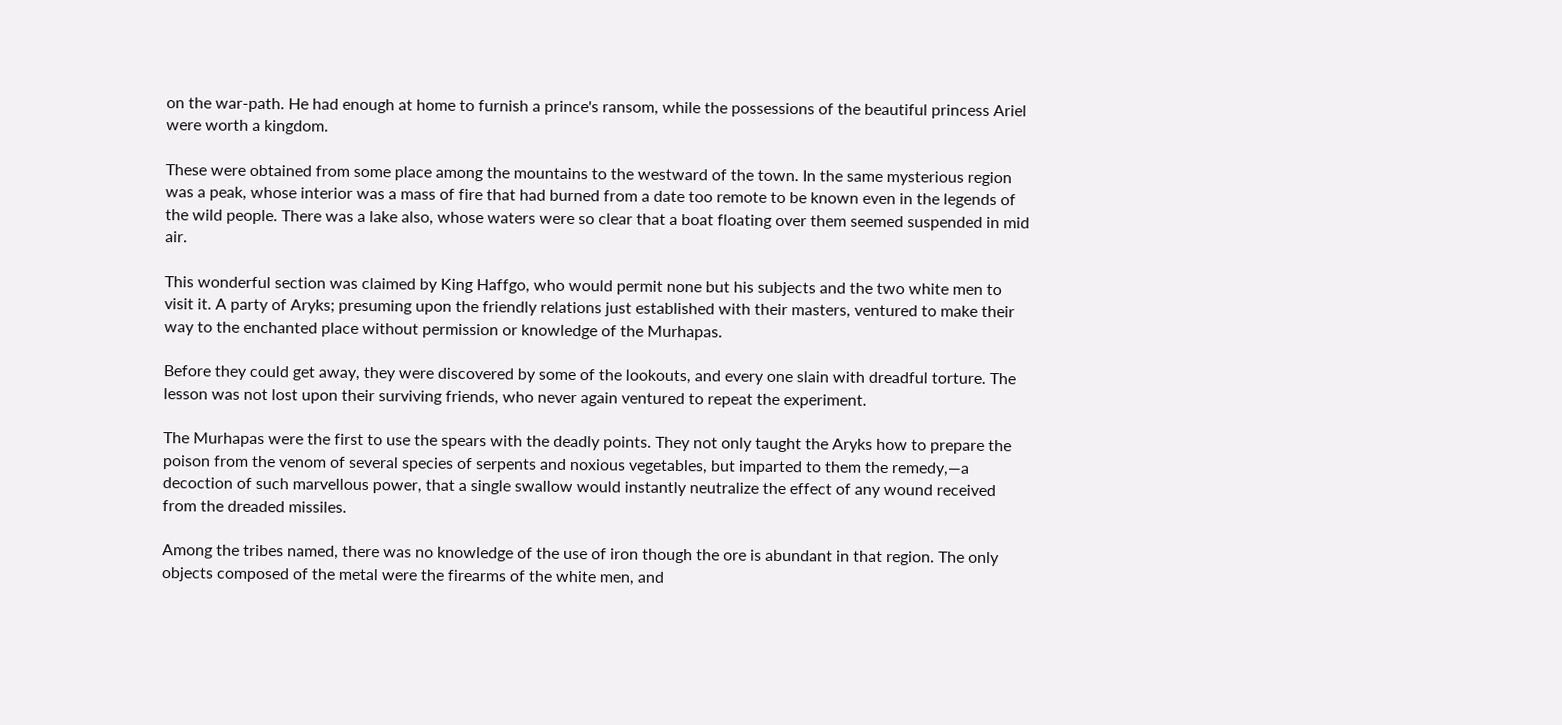on the war-path. He had enough at home to furnish a prince's ransom, while the possessions of the beautiful princess Ariel were worth a kingdom.

These were obtained from some place among the mountains to the westward of the town. In the same mysterious region was a peak, whose interior was a mass of fire that had burned from a date too remote to be known even in the legends of the wild people. There was a lake also, whose waters were so clear that a boat floating over them seemed suspended in mid air.

This wonderful section was claimed by King Haffgo, who would permit none but his subjects and the two white men to visit it. A party of Aryks; presuming upon the friendly relations just established with their masters, ventured to make their way to the enchanted place without permission or knowledge of the Murhapas.

Before they could get away, they were discovered by some of the lookouts, and every one slain with dreadful torture. The lesson was not lost upon their surviving friends, who never again ventured to repeat the experiment.

The Murhapas were the first to use the spears with the deadly points. They not only taught the Aryks how to prepare the poison from the venom of several species of serpents and noxious vegetables, but imparted to them the remedy,—a decoction of such marvellous power, that a single swallow would instantly neutralize the effect of any wound received from the dreaded missiles.

Among the tribes named, there was no knowledge of the use of iron though the ore is abundant in that region. The only objects composed of the metal were the firearms of the white men, and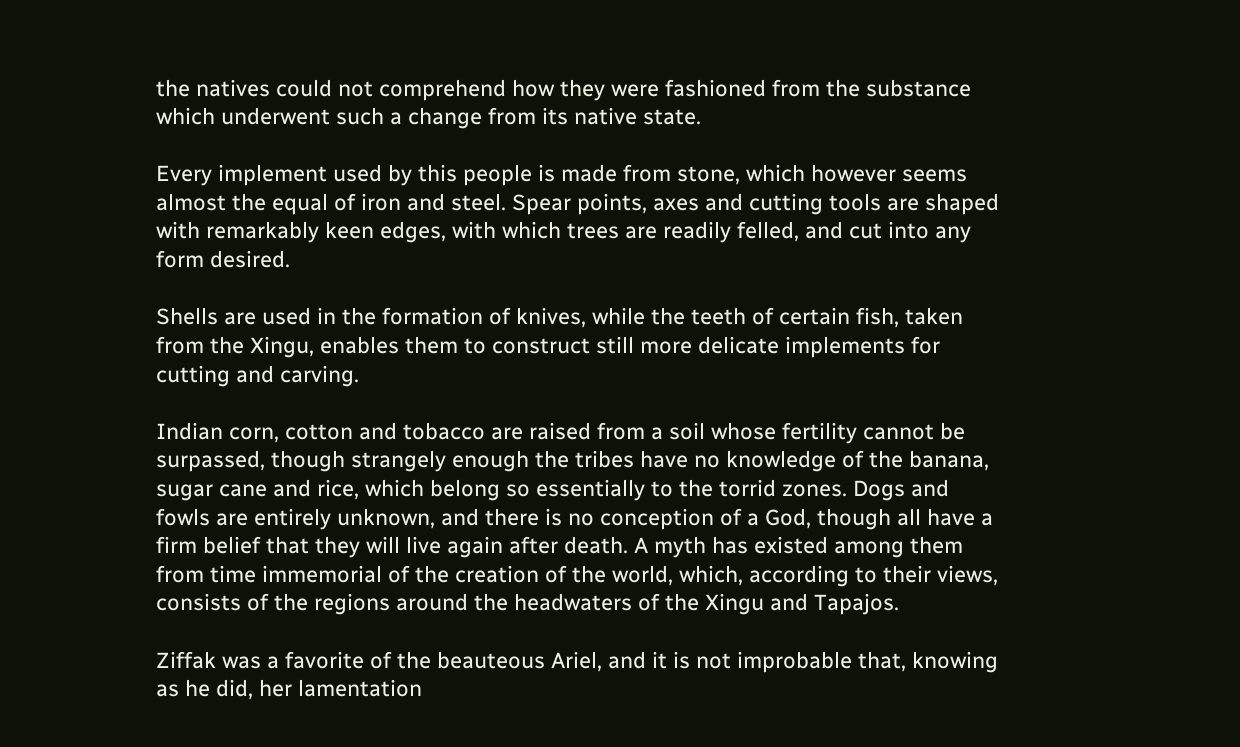the natives could not comprehend how they were fashioned from the substance which underwent such a change from its native state.

Every implement used by this people is made from stone, which however seems almost the equal of iron and steel. Spear points, axes and cutting tools are shaped with remarkably keen edges, with which trees are readily felled, and cut into any form desired.

Shells are used in the formation of knives, while the teeth of certain fish, taken from the Xingu, enables them to construct still more delicate implements for cutting and carving.

Indian corn, cotton and tobacco are raised from a soil whose fertility cannot be surpassed, though strangely enough the tribes have no knowledge of the banana, sugar cane and rice, which belong so essentially to the torrid zones. Dogs and fowls are entirely unknown, and there is no conception of a God, though all have a firm belief that they will live again after death. A myth has existed among them from time immemorial of the creation of the world, which, according to their views, consists of the regions around the headwaters of the Xingu and Tapajos.

Ziffak was a favorite of the beauteous Ariel, and it is not improbable that, knowing as he did, her lamentation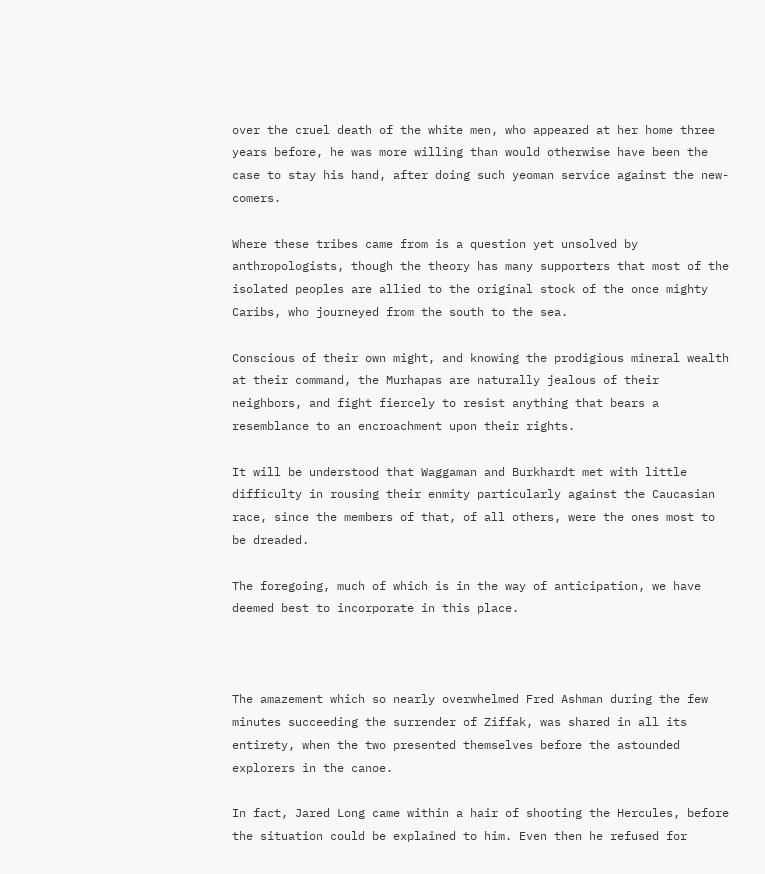over the cruel death of the white men, who appeared at her home three years before, he was more willing than would otherwise have been the case to stay his hand, after doing such yeoman service against the new-comers.

Where these tribes came from is a question yet unsolved by anthropologists, though the theory has many supporters that most of the isolated peoples are allied to the original stock of the once mighty Caribs, who journeyed from the south to the sea.

Conscious of their own might, and knowing the prodigious mineral wealth at their command, the Murhapas are naturally jealous of their neighbors, and fight fiercely to resist anything that bears a resemblance to an encroachment upon their rights.

It will be understood that Waggaman and Burkhardt met with little difficulty in rousing their enmity particularly against the Caucasian race, since the members of that, of all others, were the ones most to be dreaded.

The foregoing, much of which is in the way of anticipation, we have deemed best to incorporate in this place.



The amazement which so nearly overwhelmed Fred Ashman during the few minutes succeeding the surrender of Ziffak, was shared in all its entirety, when the two presented themselves before the astounded explorers in the canoe.

In fact, Jared Long came within a hair of shooting the Hercules, before the situation could be explained to him. Even then he refused for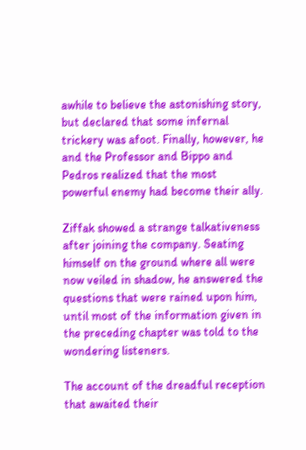awhile to believe the astonishing story, but declared that some infernal trickery was afoot. Finally, however, he and the Professor and Bippo and Pedros realized that the most powerful enemy had become their ally.

Ziffak showed a strange talkativeness after joining the company. Seating himself on the ground where all were now veiled in shadow, he answered the questions that were rained upon him, until most of the information given in the preceding chapter was told to the wondering listeners.

The account of the dreadful reception that awaited their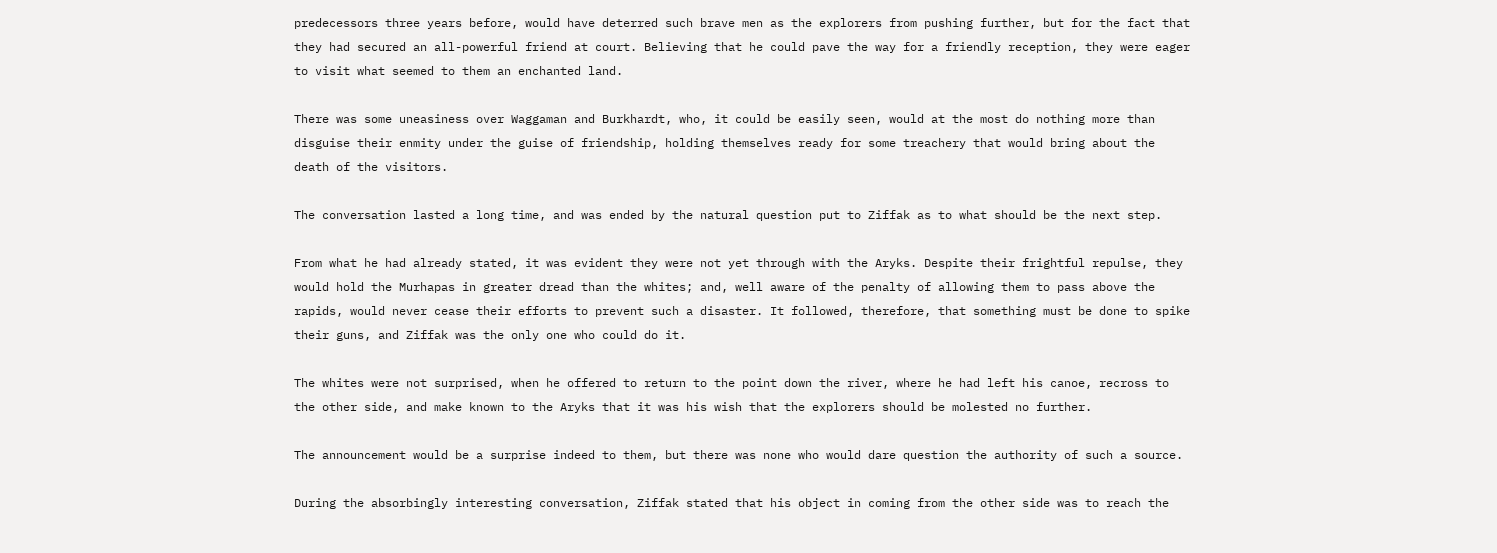predecessors three years before, would have deterred such brave men as the explorers from pushing further, but for the fact that they had secured an all-powerful friend at court. Believing that he could pave the way for a friendly reception, they were eager to visit what seemed to them an enchanted land.

There was some uneasiness over Waggaman and Burkhardt, who, it could be easily seen, would at the most do nothing more than disguise their enmity under the guise of friendship, holding themselves ready for some treachery that would bring about the death of the visitors.

The conversation lasted a long time, and was ended by the natural question put to Ziffak as to what should be the next step.

From what he had already stated, it was evident they were not yet through with the Aryks. Despite their frightful repulse, they would hold the Murhapas in greater dread than the whites; and, well aware of the penalty of allowing them to pass above the rapids, would never cease their efforts to prevent such a disaster. It followed, therefore, that something must be done to spike their guns, and Ziffak was the only one who could do it.

The whites were not surprised, when he offered to return to the point down the river, where he had left his canoe, recross to the other side, and make known to the Aryks that it was his wish that the explorers should be molested no further.

The announcement would be a surprise indeed to them, but there was none who would dare question the authority of such a source.

During the absorbingly interesting conversation, Ziffak stated that his object in coming from the other side was to reach the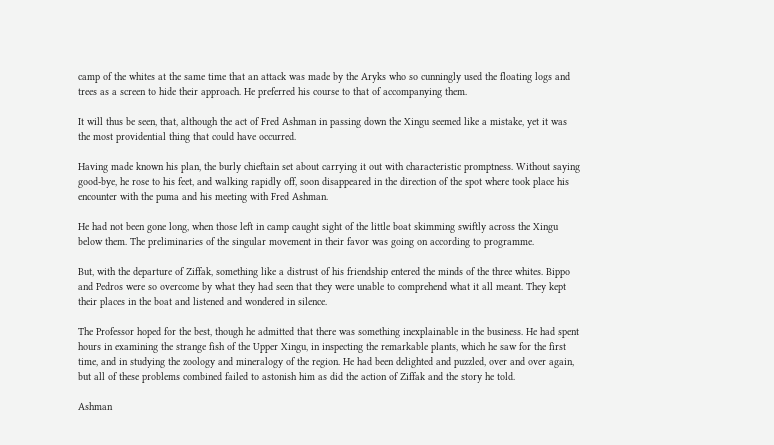camp of the whites at the same time that an attack was made by the Aryks who so cunningly used the floating logs and trees as a screen to hide their approach. He preferred his course to that of accompanying them.

It will thus be seen, that, although the act of Fred Ashman in passing down the Xingu seemed like a mistake, yet it was the most providential thing that could have occurred.

Having made known his plan, the burly chieftain set about carrying it out with characteristic promptness. Without saying good-bye, he rose to his feet, and walking rapidly off, soon disappeared in the direction of the spot where took place his encounter with the puma and his meeting with Fred Ashman.

He had not been gone long, when those left in camp caught sight of the little boat skimming swiftly across the Xingu below them. The preliminaries of the singular movement in their favor was going on according to programme.

But, with the departure of Ziffak, something like a distrust of his friendship entered the minds of the three whites. Bippo and Pedros were so overcome by what they had seen that they were unable to comprehend what it all meant. They kept their places in the boat and listened and wondered in silence.

The Professor hoped for the best, though he admitted that there was something inexplainable in the business. He had spent hours in examining the strange fish of the Upper Xingu, in inspecting the remarkable plants, which he saw for the first time, and in studying the zoology and mineralogy of the region. He had been delighted and puzzled, over and over again, but all of these problems combined failed to astonish him as did the action of Ziffak and the story he told.

Ashman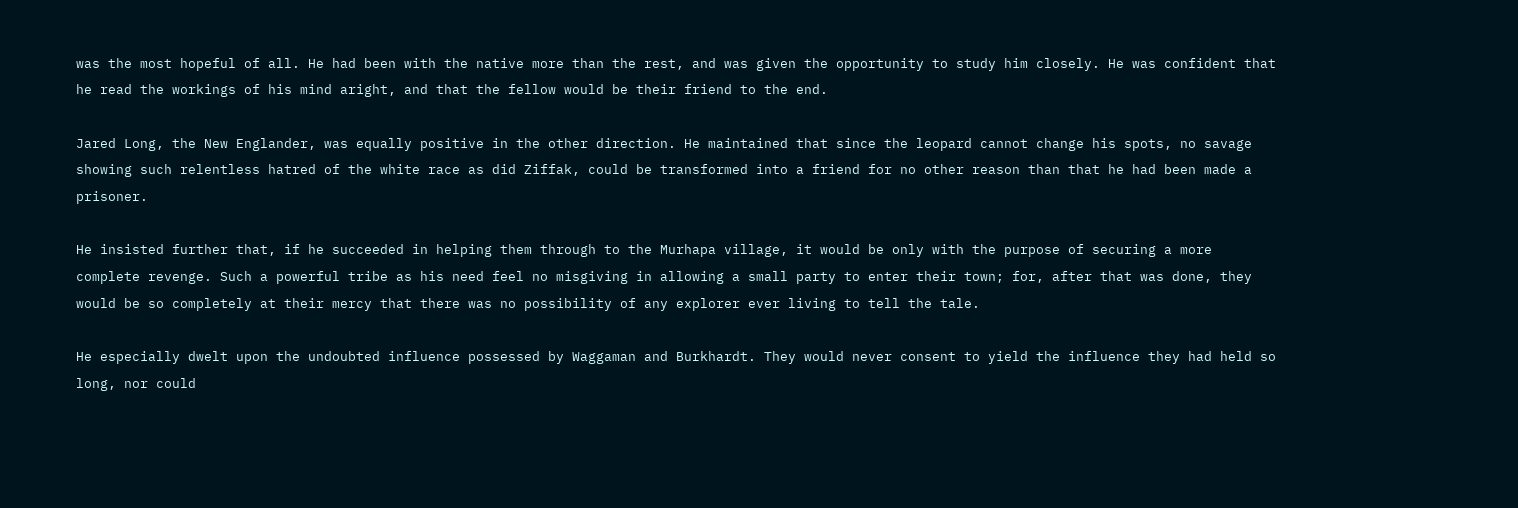was the most hopeful of all. He had been with the native more than the rest, and was given the opportunity to study him closely. He was confident that he read the workings of his mind aright, and that the fellow would be their friend to the end.

Jared Long, the New Englander, was equally positive in the other direction. He maintained that since the leopard cannot change his spots, no savage showing such relentless hatred of the white race as did Ziffak, could be transformed into a friend for no other reason than that he had been made a prisoner.

He insisted further that, if he succeeded in helping them through to the Murhapa village, it would be only with the purpose of securing a more complete revenge. Such a powerful tribe as his need feel no misgiving in allowing a small party to enter their town; for, after that was done, they would be so completely at their mercy that there was no possibility of any explorer ever living to tell the tale.

He especially dwelt upon the undoubted influence possessed by Waggaman and Burkhardt. They would never consent to yield the influence they had held so long, nor could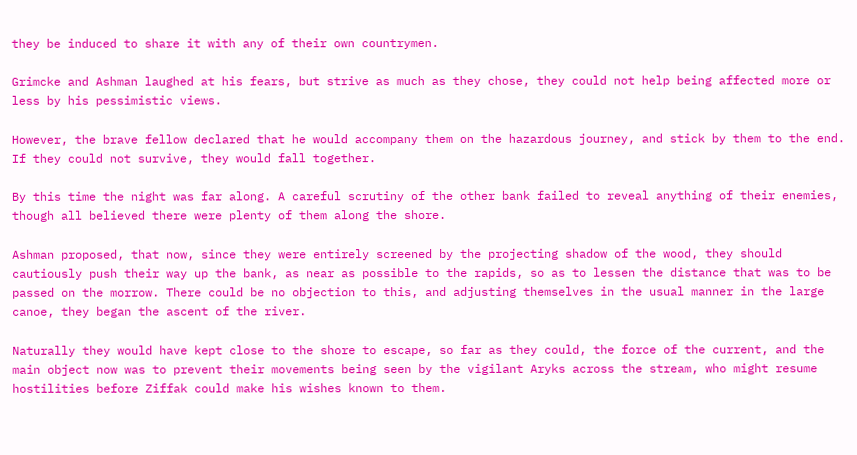they be induced to share it with any of their own countrymen.

Grimcke and Ashman laughed at his fears, but strive as much as they chose, they could not help being affected more or less by his pessimistic views.

However, the brave fellow declared that he would accompany them on the hazardous journey, and stick by them to the end. If they could not survive, they would fall together.

By this time the night was far along. A careful scrutiny of the other bank failed to reveal anything of their enemies, though all believed there were plenty of them along the shore.

Ashman proposed, that now, since they were entirely screened by the projecting shadow of the wood, they should cautiously push their way up the bank, as near as possible to the rapids, so as to lessen the distance that was to be passed on the morrow. There could be no objection to this, and adjusting themselves in the usual manner in the large canoe, they began the ascent of the river.

Naturally they would have kept close to the shore to escape, so far as they could, the force of the current, and the main object now was to prevent their movements being seen by the vigilant Aryks across the stream, who might resume hostilities before Ziffak could make his wishes known to them.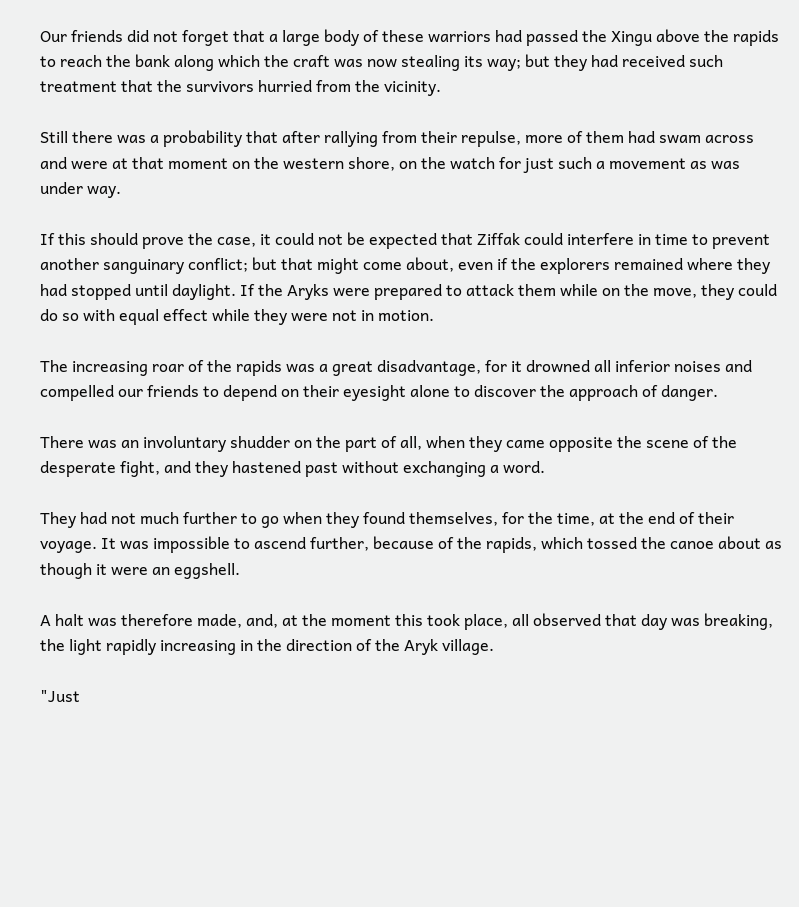Our friends did not forget that a large body of these warriors had passed the Xingu above the rapids to reach the bank along which the craft was now stealing its way; but they had received such treatment that the survivors hurried from the vicinity.

Still there was a probability that after rallying from their repulse, more of them had swam across and were at that moment on the western shore, on the watch for just such a movement as was under way.

If this should prove the case, it could not be expected that Ziffak could interfere in time to prevent another sanguinary conflict; but that might come about, even if the explorers remained where they had stopped until daylight. If the Aryks were prepared to attack them while on the move, they could do so with equal effect while they were not in motion.

The increasing roar of the rapids was a great disadvantage, for it drowned all inferior noises and compelled our friends to depend on their eyesight alone to discover the approach of danger.

There was an involuntary shudder on the part of all, when they came opposite the scene of the desperate fight, and they hastened past without exchanging a word.

They had not much further to go when they found themselves, for the time, at the end of their voyage. It was impossible to ascend further, because of the rapids, which tossed the canoe about as though it were an eggshell.

A halt was therefore made, and, at the moment this took place, all observed that day was breaking, the light rapidly increasing in the direction of the Aryk village.

"Just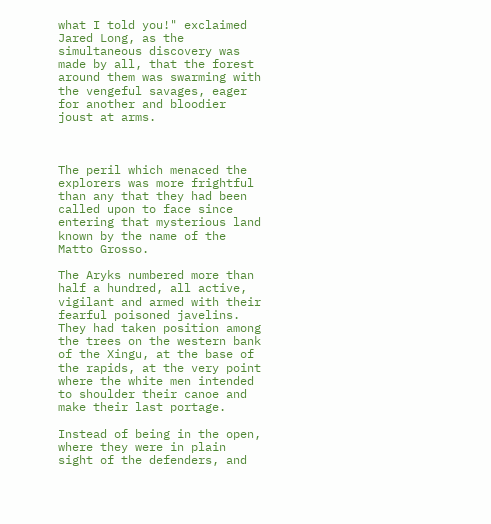what I told you!" exclaimed Jared Long, as the simultaneous discovery was made by all, that the forest around them was swarming with the vengeful savages, eager for another and bloodier joust at arms.



The peril which menaced the explorers was more frightful than any that they had been called upon to face since entering that mysterious land known by the name of the Matto Grosso.

The Aryks numbered more than half a hundred, all active, vigilant and armed with their fearful poisoned javelins. They had taken position among the trees on the western bank of the Xingu, at the base of the rapids, at the very point where the white men intended to shoulder their canoe and make their last portage.

Instead of being in the open, where they were in plain sight of the defenders, and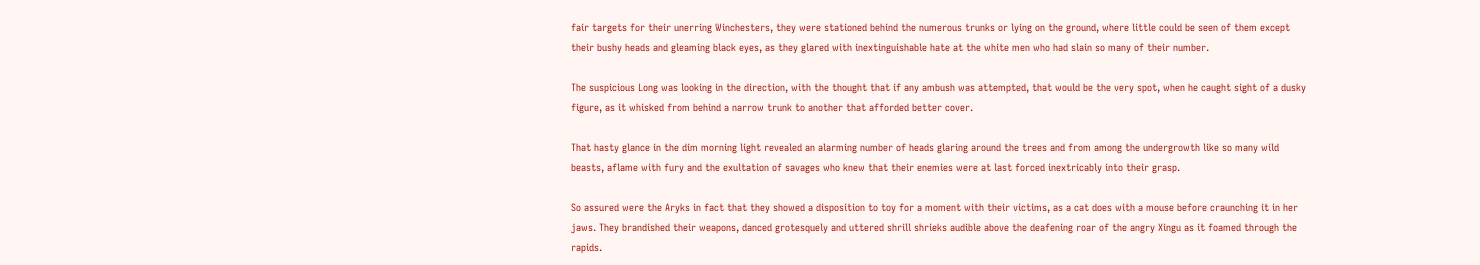fair targets for their unerring Winchesters, they were stationed behind the numerous trunks or lying on the ground, where little could be seen of them except their bushy heads and gleaming black eyes, as they glared with inextinguishable hate at the white men who had slain so many of their number.

The suspicious Long was looking in the direction, with the thought that if any ambush was attempted, that would be the very spot, when he caught sight of a dusky figure, as it whisked from behind a narrow trunk to another that afforded better cover.

That hasty glance in the dim morning light revealed an alarming number of heads glaring around the trees and from among the undergrowth like so many wild beasts, aflame with fury and the exultation of savages who knew that their enemies were at last forced inextricably into their grasp.

So assured were the Aryks in fact that they showed a disposition to toy for a moment with their victims, as a cat does with a mouse before craunching it in her jaws. They brandished their weapons, danced grotesquely and uttered shrill shrieks audible above the deafening roar of the angry Xingu as it foamed through the rapids.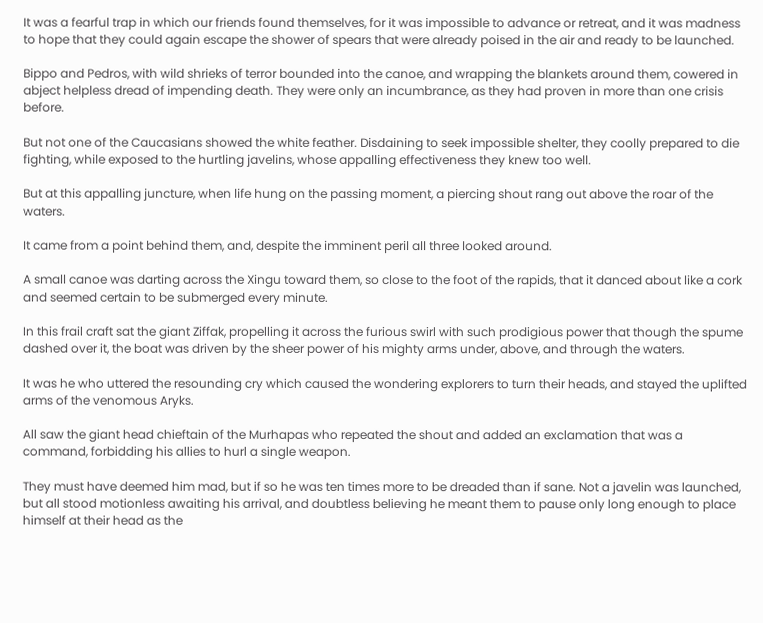It was a fearful trap in which our friends found themselves, for it was impossible to advance or retreat, and it was madness to hope that they could again escape the shower of spears that were already poised in the air and ready to be launched.

Bippo and Pedros, with wild shrieks of terror bounded into the canoe, and wrapping the blankets around them, cowered in abject helpless dread of impending death. They were only an incumbrance, as they had proven in more than one crisis before.

But not one of the Caucasians showed the white feather. Disdaining to seek impossible shelter, they coolly prepared to die fighting, while exposed to the hurtling javelins, whose appalling effectiveness they knew too well.

But at this appalling juncture, when life hung on the passing moment, a piercing shout rang out above the roar of the waters.

It came from a point behind them, and, despite the imminent peril all three looked around.

A small canoe was darting across the Xingu toward them, so close to the foot of the rapids, that it danced about like a cork and seemed certain to be submerged every minute.

In this frail craft sat the giant Ziffak, propelling it across the furious swirl with such prodigious power that though the spume dashed over it, the boat was driven by the sheer power of his mighty arms under, above, and through the waters.

It was he who uttered the resounding cry which caused the wondering explorers to turn their heads, and stayed the uplifted arms of the venomous Aryks.

All saw the giant head chieftain of the Murhapas who repeated the shout and added an exclamation that was a command, forbidding his allies to hurl a single weapon.

They must have deemed him mad, but if so he was ten times more to be dreaded than if sane. Not a javelin was launched, but all stood motionless awaiting his arrival, and doubtless believing he meant them to pause only long enough to place himself at their head as the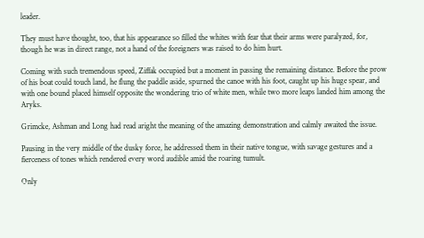leader.

They must have thought, too, that his appearance so filled the whites with fear that their arms were paralyzed, for, though he was in direct range, not a hand of the foreigners was raised to do him hurt.

Coming with such tremendous speed, Ziffak occupied but a moment in passing the remaining distance. Before the prow of his boat could touch land, he flung the paddle aside, spurned the canoe with his foot, caught up his huge spear, and with one bound placed himself opposite the wondering trio of white men, while two more leaps landed him among the Aryks.

Grimcke, Ashman and Long had read aright the meaning of the amazing demonstration and calmly awaited the issue.

Pausing in the very middle of the dusky force, he addressed them in their native tongue, with savage gestures and a fierceness of tones which rendered every word audible amid the roaring tumult.

Only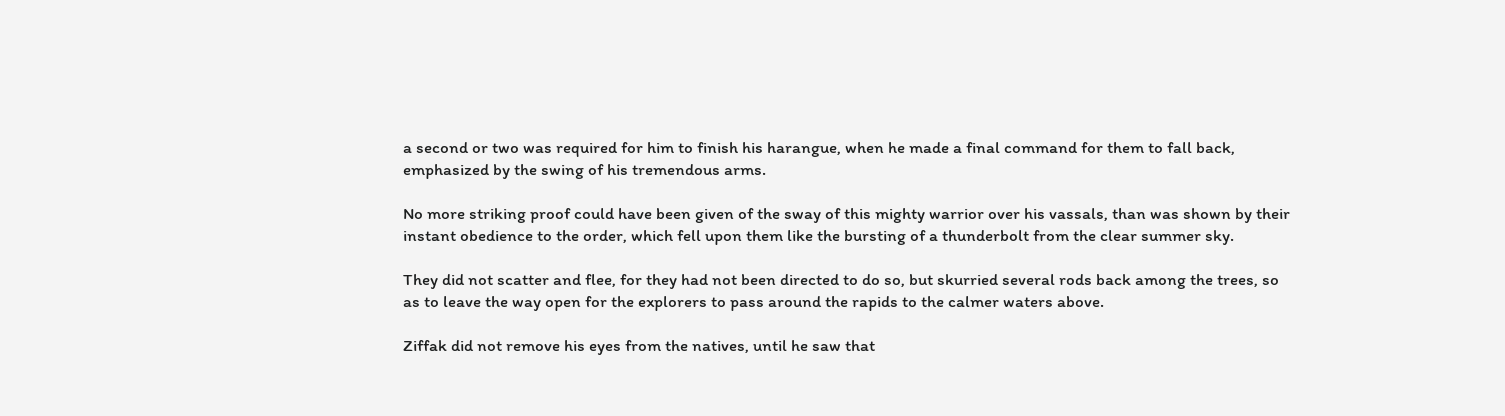a second or two was required for him to finish his harangue, when he made a final command for them to fall back, emphasized by the swing of his tremendous arms.

No more striking proof could have been given of the sway of this mighty warrior over his vassals, than was shown by their instant obedience to the order, which fell upon them like the bursting of a thunderbolt from the clear summer sky.

They did not scatter and flee, for they had not been directed to do so, but skurried several rods back among the trees, so as to leave the way open for the explorers to pass around the rapids to the calmer waters above.

Ziffak did not remove his eyes from the natives, until he saw that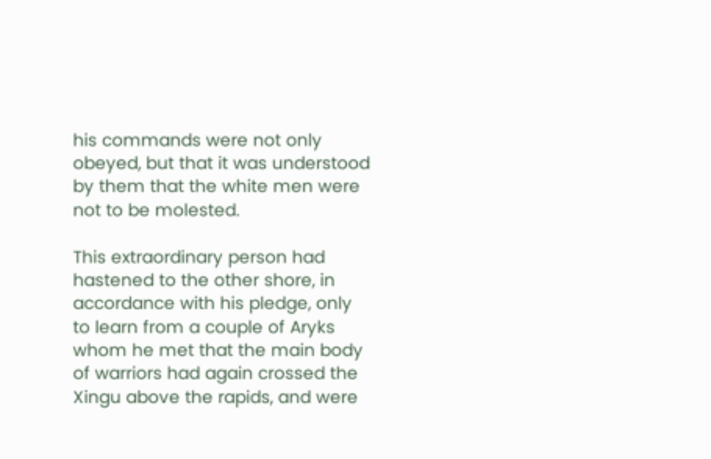his commands were not only obeyed, but that it was understood by them that the white men were not to be molested.

This extraordinary person had hastened to the other shore, in accordance with his pledge, only to learn from a couple of Aryks whom he met that the main body of warriors had again crossed the Xingu above the rapids, and were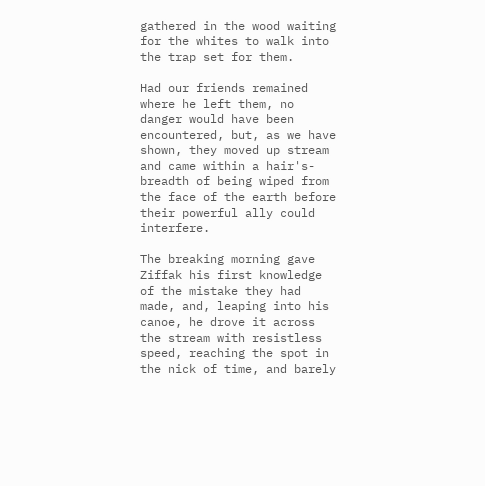gathered in the wood waiting for the whites to walk into the trap set for them.

Had our friends remained where he left them, no danger would have been encountered, but, as we have shown, they moved up stream and came within a hair's-breadth of being wiped from the face of the earth before their powerful ally could interfere.

The breaking morning gave Ziffak his first knowledge of the mistake they had made, and, leaping into his canoe, he drove it across the stream with resistless speed, reaching the spot in the nick of time, and barely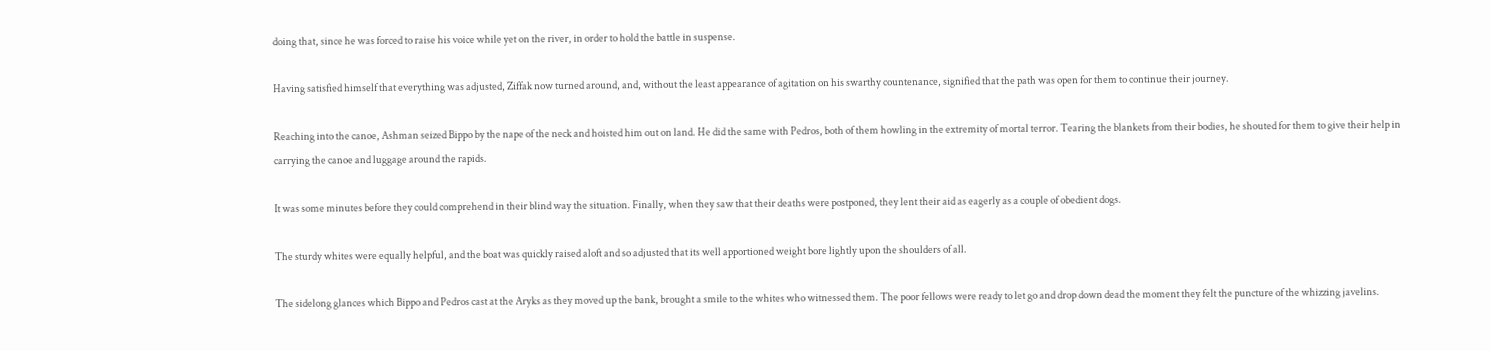doing that, since he was forced to raise his voice while yet on the river, in order to hold the battle in suspense.

Having satisfied himself that everything was adjusted, Ziffak now turned around, and, without the least appearance of agitation on his swarthy countenance, signified that the path was open for them to continue their journey.

Reaching into the canoe, Ashman seized Bippo by the nape of the neck and hoisted him out on land. He did the same with Pedros, both of them howling in the extremity of mortal terror. Tearing the blankets from their bodies, he shouted for them to give their help in carrying the canoe and luggage around the rapids.

It was some minutes before they could comprehend in their blind way the situation. Finally, when they saw that their deaths were postponed, they lent their aid as eagerly as a couple of obedient dogs.

The sturdy whites were equally helpful, and the boat was quickly raised aloft and so adjusted that its well apportioned weight bore lightly upon the shoulders of all.

The sidelong glances which Bippo and Pedros cast at the Aryks as they moved up the bank, brought a smile to the whites who witnessed them. The poor fellows were ready to let go and drop down dead the moment they felt the puncture of the whizzing javelins.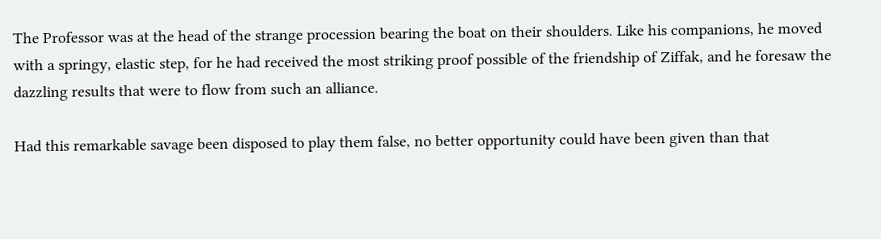The Professor was at the head of the strange procession bearing the boat on their shoulders. Like his companions, he moved with a springy, elastic step, for he had received the most striking proof possible of the friendship of Ziffak, and he foresaw the dazzling results that were to flow from such an alliance.

Had this remarkable savage been disposed to play them false, no better opportunity could have been given than that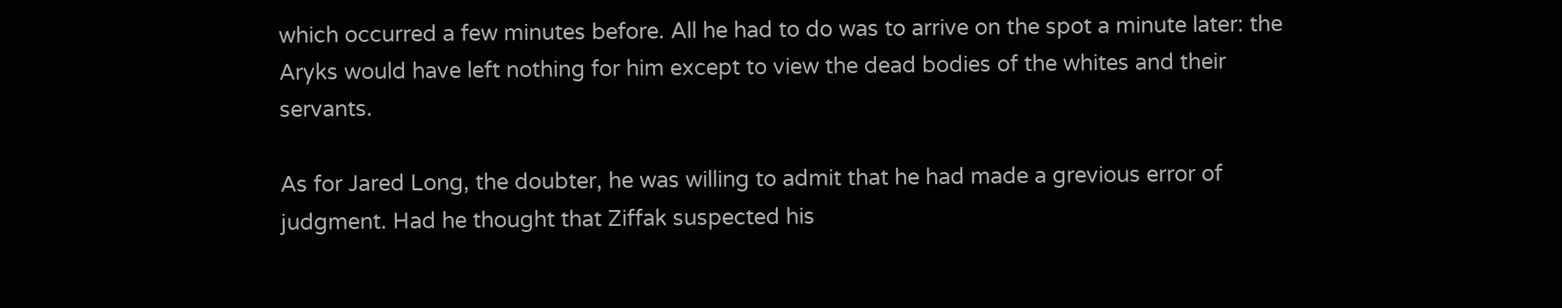which occurred a few minutes before. All he had to do was to arrive on the spot a minute later: the Aryks would have left nothing for him except to view the dead bodies of the whites and their servants.

As for Jared Long, the doubter, he was willing to admit that he had made a grevious error of judgment. Had he thought that Ziffak suspected his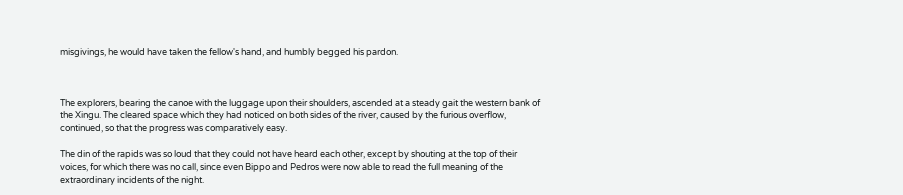misgivings, he would have taken the fellow's hand, and humbly begged his pardon.



The explorers, bearing the canoe with the luggage upon their shoulders, ascended at a steady gait the western bank of the Xingu. The cleared space which they had noticed on both sides of the river, caused by the furious overflow, continued, so that the progress was comparatively easy.

The din of the rapids was so loud that they could not have heard each other, except by shouting at the top of their voices, for which there was no call, since even Bippo and Pedros were now able to read the full meaning of the extraordinary incidents of the night.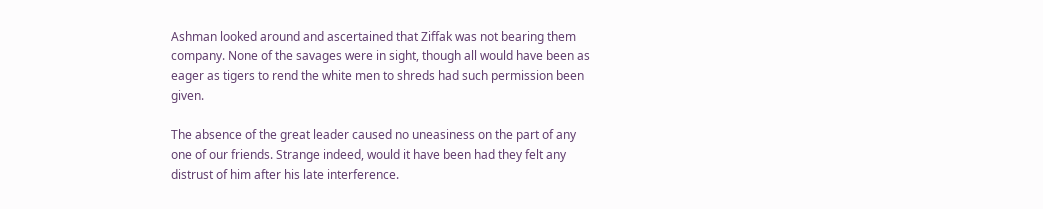Ashman looked around and ascertained that Ziffak was not bearing them company. None of the savages were in sight, though all would have been as eager as tigers to rend the white men to shreds had such permission been given.

The absence of the great leader caused no uneasiness on the part of any one of our friends. Strange indeed, would it have been had they felt any distrust of him after his late interference.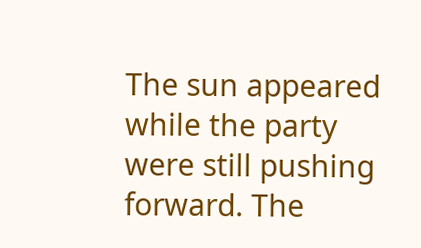The sun appeared while the party were still pushing forward. The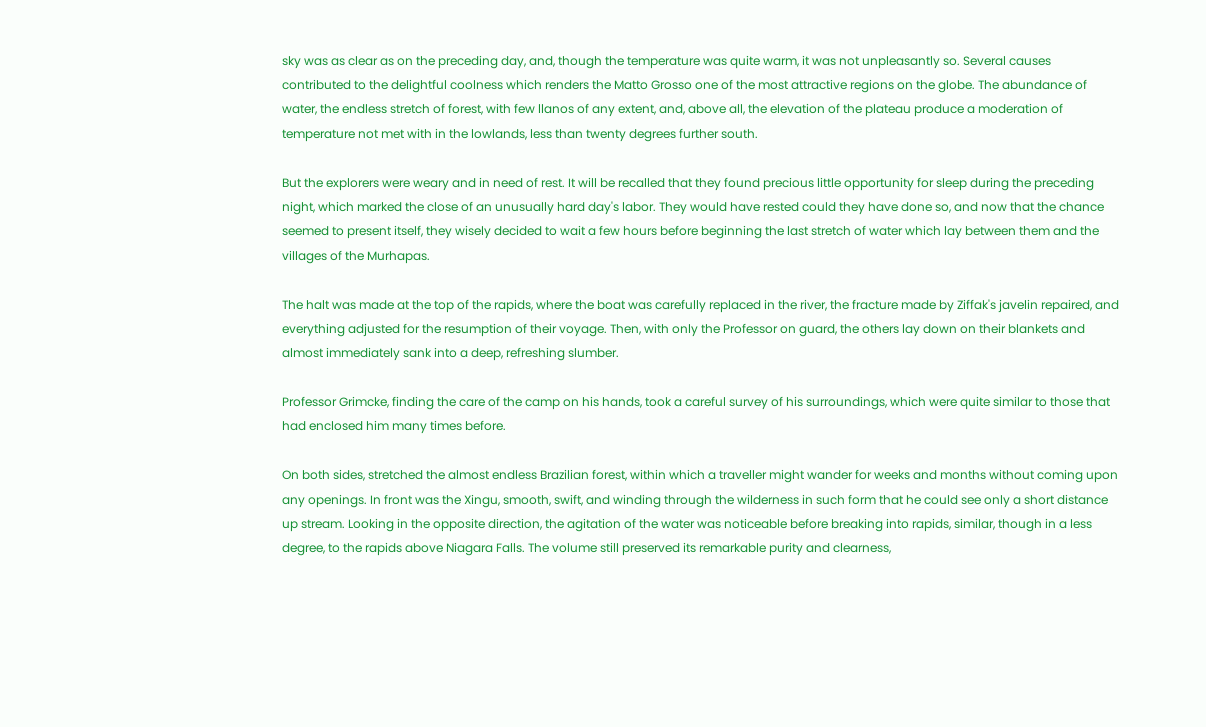sky was as clear as on the preceding day, and, though the temperature was quite warm, it was not unpleasantly so. Several causes contributed to the delightful coolness which renders the Matto Grosso one of the most attractive regions on the globe. The abundance of water, the endless stretch of forest, with few llanos of any extent, and, above all, the elevation of the plateau produce a moderation of temperature not met with in the lowlands, less than twenty degrees further south.

But the explorers were weary and in need of rest. It will be recalled that they found precious little opportunity for sleep during the preceding night, which marked the close of an unusually hard day's labor. They would have rested could they have done so, and now that the chance seemed to present itself, they wisely decided to wait a few hours before beginning the last stretch of water which lay between them and the villages of the Murhapas.

The halt was made at the top of the rapids, where the boat was carefully replaced in the river, the fracture made by Ziffak's javelin repaired, and everything adjusted for the resumption of their voyage. Then, with only the Professor on guard, the others lay down on their blankets and almost immediately sank into a deep, refreshing slumber.

Professor Grimcke, finding the care of the camp on his hands, took a careful survey of his surroundings, which were quite similar to those that had enclosed him many times before.

On both sides, stretched the almost endless Brazilian forest, within which a traveller might wander for weeks and months without coming upon any openings. In front was the Xingu, smooth, swift, and winding through the wilderness in such form that he could see only a short distance up stream. Looking in the opposite direction, the agitation of the water was noticeable before breaking into rapids, similar, though in a less degree, to the rapids above Niagara Falls. The volume still preserved its remarkable purity and clearness,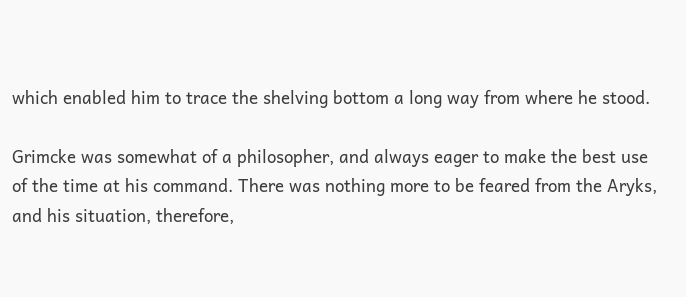which enabled him to trace the shelving bottom a long way from where he stood.

Grimcke was somewhat of a philosopher, and always eager to make the best use of the time at his command. There was nothing more to be feared from the Aryks, and his situation, therefore,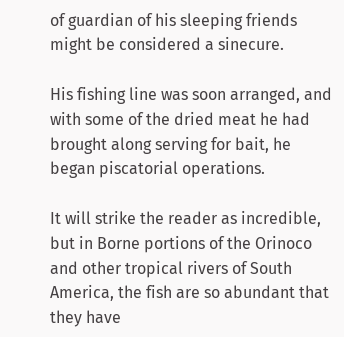of guardian of his sleeping friends might be considered a sinecure.

His fishing line was soon arranged, and with some of the dried meat he had brought along serving for bait, he began piscatorial operations.

It will strike the reader as incredible, but in Borne portions of the Orinoco and other tropical rivers of South America, the fish are so abundant that they have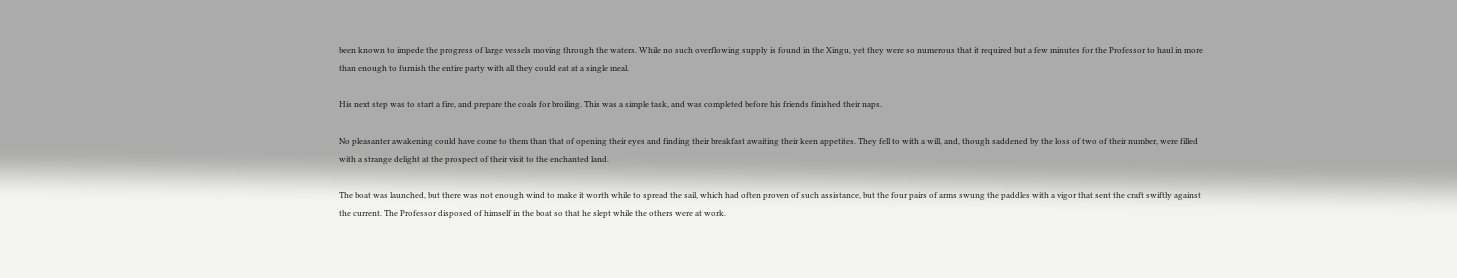been known to impede the progress of large vessels moving through the waters. While no such overflowing supply is found in the Xingu, yet they were so numerous that it required but a few minutes for the Professor to haul in more than enough to furnish the entire party with all they could eat at a single meal.

His next step was to start a fire, and prepare the coals for broiling. This was a simple task, and was completed before his friends finished their naps.

No pleasanter awakening could have come to them than that of opening their eyes and finding their breakfast awaiting their keen appetites. They fell to with a will, and, though saddened by the loss of two of their number, were filled with a strange delight at the prospect of their visit to the enchanted land.

The boat was launched, but there was not enough wind to make it worth while to spread the sail, which had often proven of such assistance, but the four pairs of arms swung the paddles with a vigor that sent the craft swiftly against the current. The Professor disposed of himself in the boat so that he slept while the others were at work.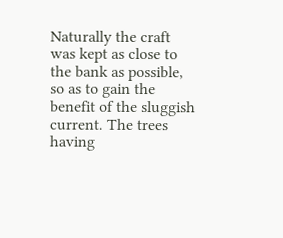Naturally the craft was kept as close to the bank as possible, so as to gain the benefit of the sluggish current. The trees having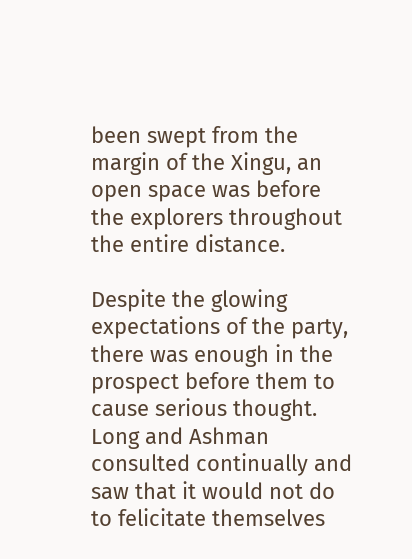been swept from the margin of the Xingu, an open space was before the explorers throughout the entire distance.

Despite the glowing expectations of the party, there was enough in the prospect before them to cause serious thought. Long and Ashman consulted continually and saw that it would not do to felicitate themselves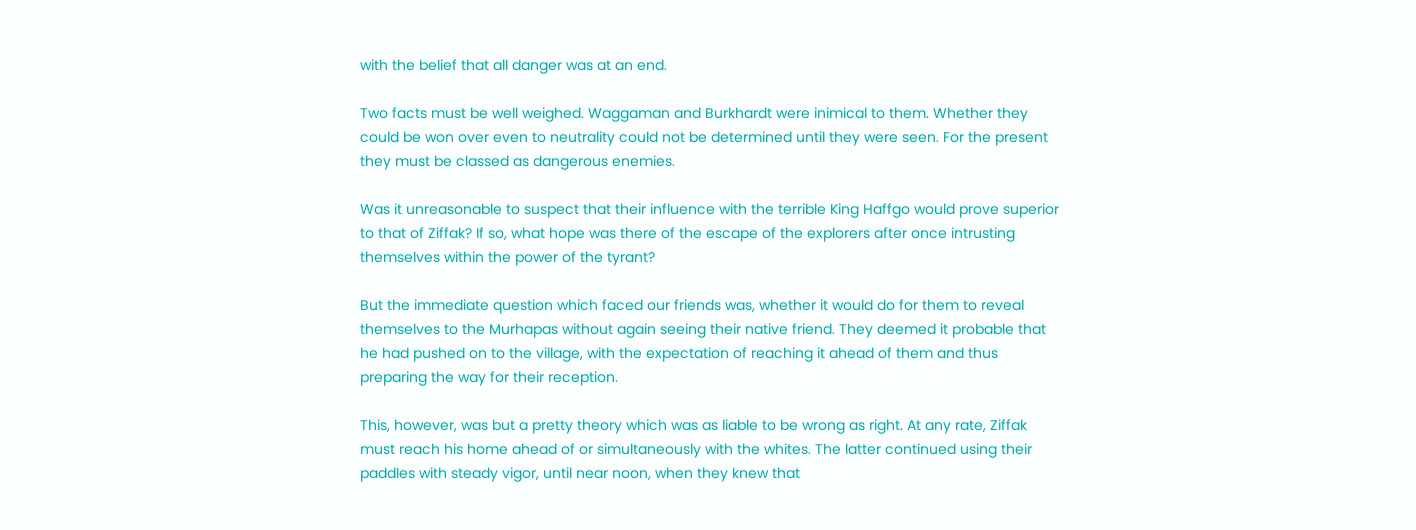with the belief that all danger was at an end.

Two facts must be well weighed. Waggaman and Burkhardt were inimical to them. Whether they could be won over even to neutrality could not be determined until they were seen. For the present they must be classed as dangerous enemies.

Was it unreasonable to suspect that their influence with the terrible King Haffgo would prove superior to that of Ziffak? If so, what hope was there of the escape of the explorers after once intrusting themselves within the power of the tyrant?

But the immediate question which faced our friends was, whether it would do for them to reveal themselves to the Murhapas without again seeing their native friend. They deemed it probable that he had pushed on to the village, with the expectation of reaching it ahead of them and thus preparing the way for their reception.

This, however, was but a pretty theory which was as liable to be wrong as right. At any rate, Ziffak must reach his home ahead of or simultaneously with the whites. The latter continued using their paddles with steady vigor, until near noon, when they knew that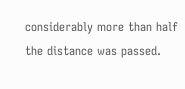considerably more than half the distance was passed.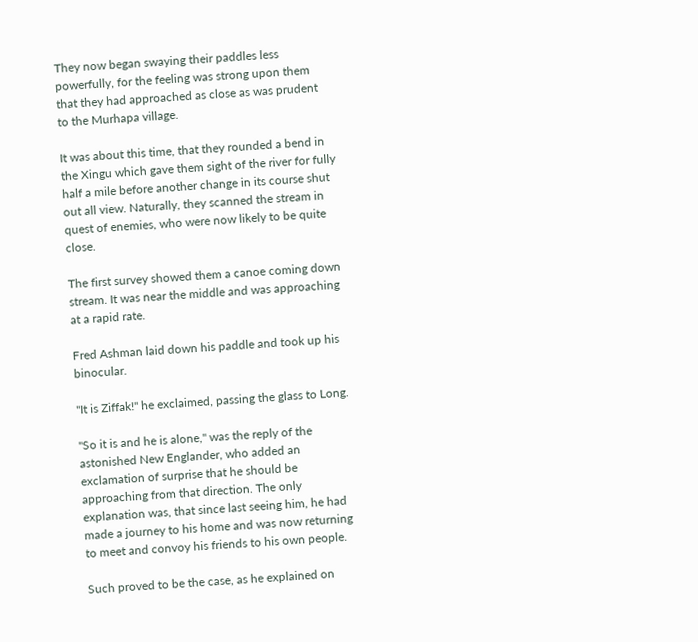They now began swaying their paddles less powerfully, for the feeling was strong upon them that they had approached as close as was prudent to the Murhapa village.

It was about this time, that they rounded a bend in the Xingu which gave them sight of the river for fully half a mile before another change in its course shut out all view. Naturally, they scanned the stream in quest of enemies, who were now likely to be quite close.

The first survey showed them a canoe coming down stream. It was near the middle and was approaching at a rapid rate.

Fred Ashman laid down his paddle and took up his binocular.

"It is Ziffak!" he exclaimed, passing the glass to Long.

"So it is and he is alone," was the reply of the astonished New Englander, who added an exclamation of surprise that he should be approaching from that direction. The only explanation was, that since last seeing him, he had made a journey to his home and was now returning to meet and convoy his friends to his own people.

Such proved to be the case, as he explained on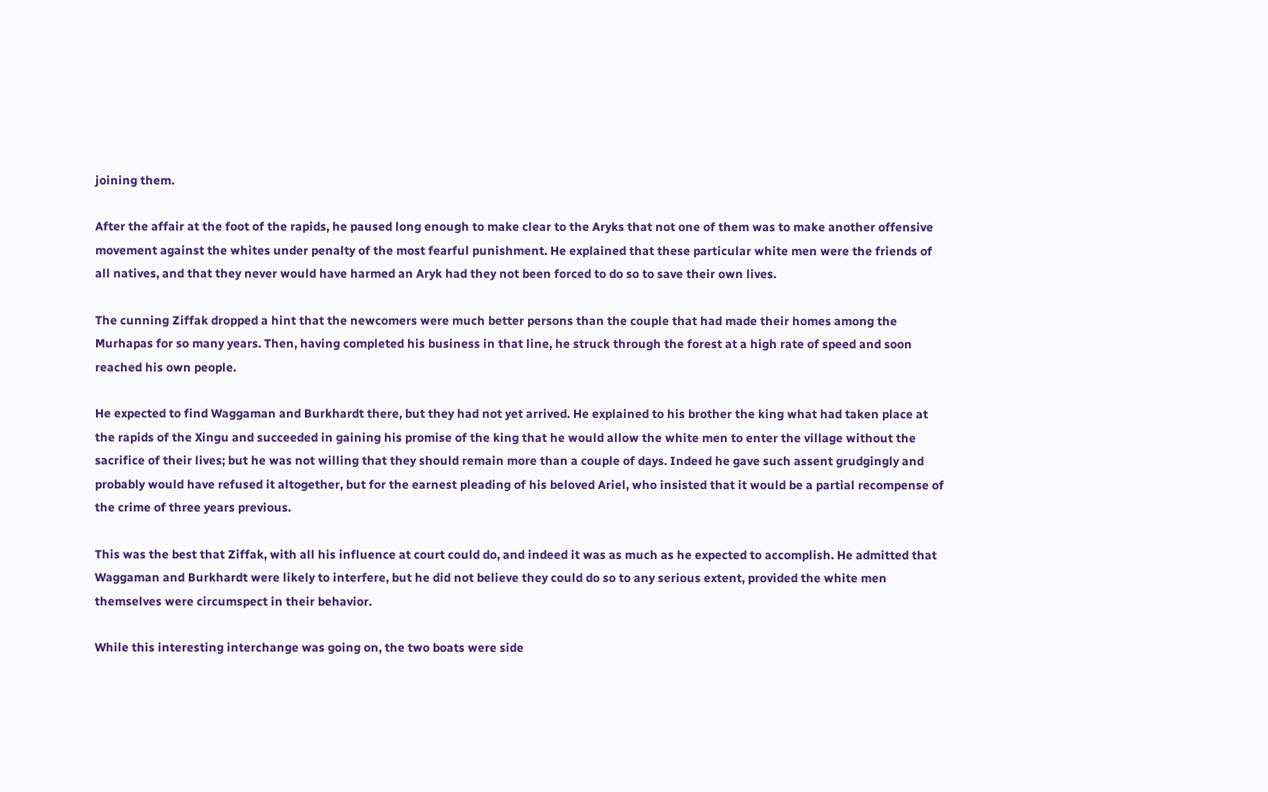joining them.

After the affair at the foot of the rapids, he paused long enough to make clear to the Aryks that not one of them was to make another offensive movement against the whites under penalty of the most fearful punishment. He explained that these particular white men were the friends of all natives, and that they never would have harmed an Aryk had they not been forced to do so to save their own lives.

The cunning Ziffak dropped a hint that the newcomers were much better persons than the couple that had made their homes among the Murhapas for so many years. Then, having completed his business in that line, he struck through the forest at a high rate of speed and soon reached his own people.

He expected to find Waggaman and Burkhardt there, but they had not yet arrived. He explained to his brother the king what had taken place at the rapids of the Xingu and succeeded in gaining his promise of the king that he would allow the white men to enter the village without the sacrifice of their lives; but he was not willing that they should remain more than a couple of days. Indeed he gave such assent grudgingly and probably would have refused it altogether, but for the earnest pleading of his beloved Ariel, who insisted that it would be a partial recompense of the crime of three years previous.

This was the best that Ziffak, with all his influence at court could do, and indeed it was as much as he expected to accomplish. He admitted that Waggaman and Burkhardt were likely to interfere, but he did not believe they could do so to any serious extent, provided the white men themselves were circumspect in their behavior.

While this interesting interchange was going on, the two boats were side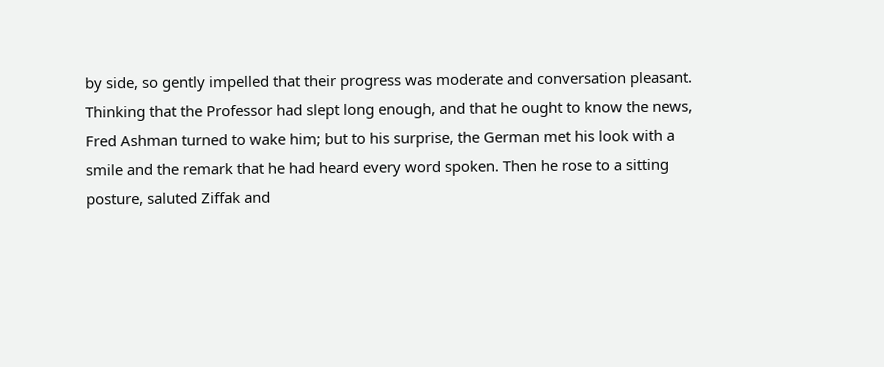by side, so gently impelled that their progress was moderate and conversation pleasant. Thinking that the Professor had slept long enough, and that he ought to know the news, Fred Ashman turned to wake him; but to his surprise, the German met his look with a smile and the remark that he had heard every word spoken. Then he rose to a sitting posture, saluted Ziffak and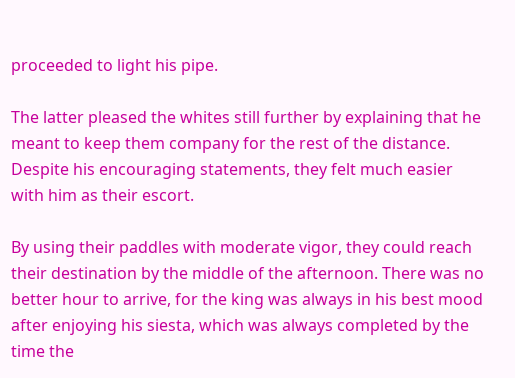proceeded to light his pipe.

The latter pleased the whites still further by explaining that he meant to keep them company for the rest of the distance. Despite his encouraging statements, they felt much easier with him as their escort.

By using their paddles with moderate vigor, they could reach their destination by the middle of the afternoon. There was no better hour to arrive, for the king was always in his best mood after enjoying his siesta, which was always completed by the time the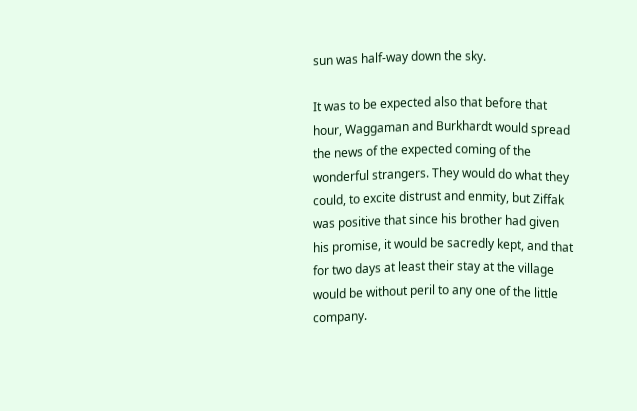sun was half-way down the sky.

It was to be expected also that before that hour, Waggaman and Burkhardt would spread the news of the expected coming of the wonderful strangers. They would do what they could, to excite distrust and enmity, but Ziffak was positive that since his brother had given his promise, it would be sacredly kept, and that for two days at least their stay at the village would be without peril to any one of the little company.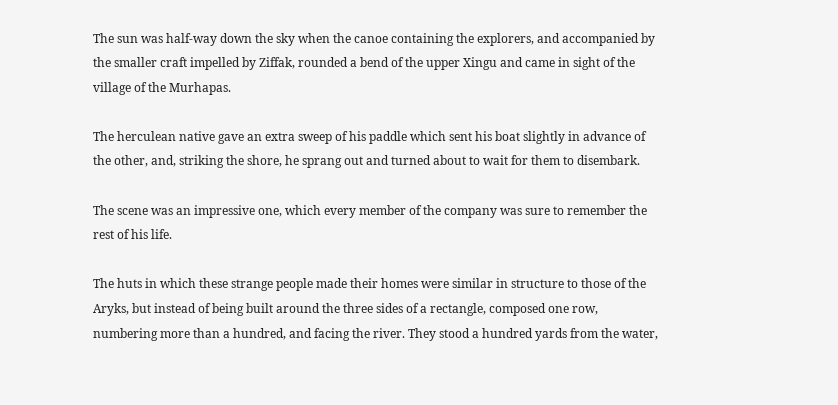The sun was half-way down the sky when the canoe containing the explorers, and accompanied by the smaller craft impelled by Ziffak, rounded a bend of the upper Xingu and came in sight of the village of the Murhapas.

The herculean native gave an extra sweep of his paddle which sent his boat slightly in advance of the other, and, striking the shore, he sprang out and turned about to wait for them to disembark.

The scene was an impressive one, which every member of the company was sure to remember the rest of his life.

The huts in which these strange people made their homes were similar in structure to those of the Aryks, but instead of being built around the three sides of a rectangle, composed one row, numbering more than a hundred, and facing the river. They stood a hundred yards from the water,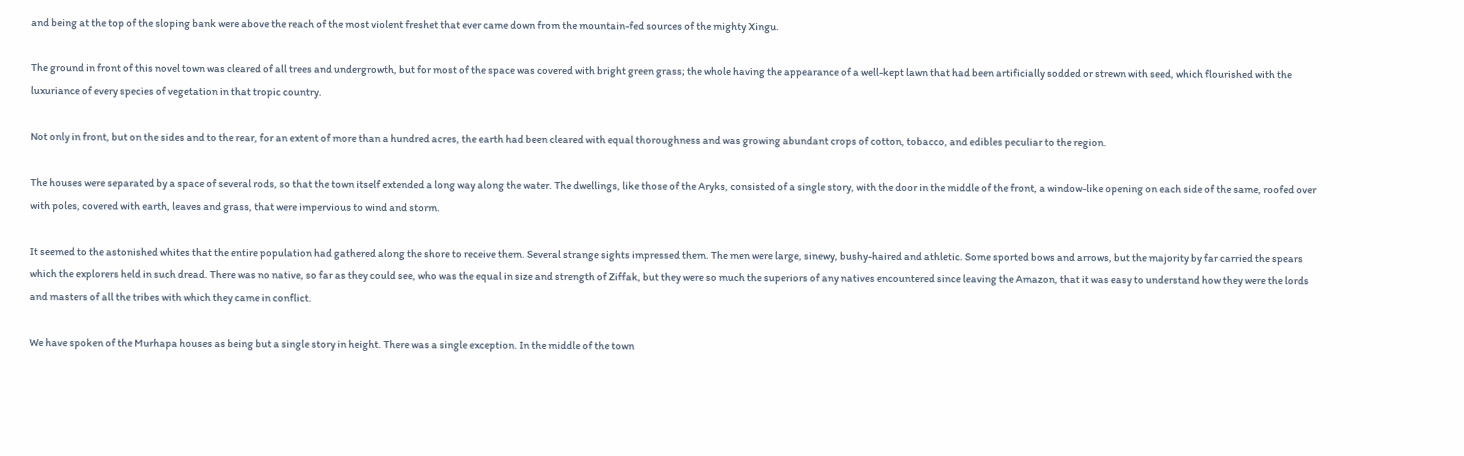and being at the top of the sloping bank were above the reach of the most violent freshet that ever came down from the mountain-fed sources of the mighty Xingu.

The ground in front of this novel town was cleared of all trees and undergrowth, but for most of the space was covered with bright green grass; the whole having the appearance of a well-kept lawn that had been artificially sodded or strewn with seed, which flourished with the luxuriance of every species of vegetation in that tropic country.

Not only in front, but on the sides and to the rear, for an extent of more than a hundred acres, the earth had been cleared with equal thoroughness and was growing abundant crops of cotton, tobacco, and edibles peculiar to the region.

The houses were separated by a space of several rods, so that the town itself extended a long way along the water. The dwellings, like those of the Aryks, consisted of a single story, with the door in the middle of the front, a window-like opening on each side of the same, roofed over with poles, covered with earth, leaves and grass, that were impervious to wind and storm.

It seemed to the astonished whites that the entire population had gathered along the shore to receive them. Several strange sights impressed them. The men were large, sinewy, bushy-haired and athletic. Some sported bows and arrows, but the majority by far carried the spears which the explorers held in such dread. There was no native, so far as they could see, who was the equal in size and strength of Ziffak, but they were so much the superiors of any natives encountered since leaving the Amazon, that it was easy to understand how they were the lords and masters of all the tribes with which they came in conflict.

We have spoken of the Murhapa houses as being but a single story in height. There was a single exception. In the middle of the town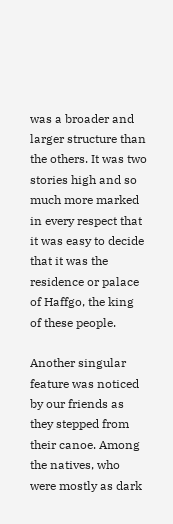was a broader and larger structure than the others. It was two stories high and so much more marked in every respect that it was easy to decide that it was the residence or palace of Haffgo, the king of these people.

Another singular feature was noticed by our friends as they stepped from their canoe. Among the natives, who were mostly as dark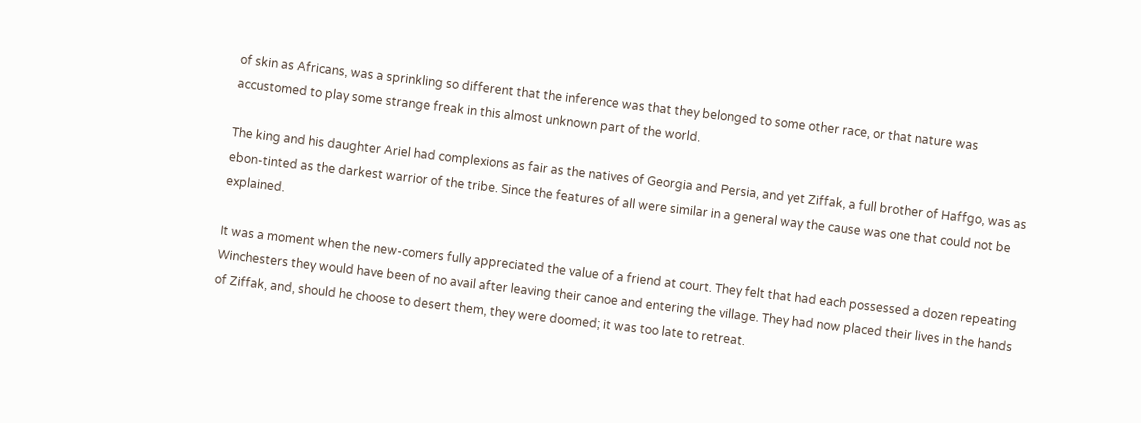of skin as Africans, was a sprinkling so different that the inference was that they belonged to some other race, or that nature was accustomed to play some strange freak in this almost unknown part of the world.

The king and his daughter Ariel had complexions as fair as the natives of Georgia and Persia, and yet Ziffak, a full brother of Haffgo, was as ebon-tinted as the darkest warrior of the tribe. Since the features of all were similar in a general way the cause was one that could not be explained.

It was a moment when the new-comers fully appreciated the value of a friend at court. They felt that had each possessed a dozen repeating Winchesters they would have been of no avail after leaving their canoe and entering the village. They had now placed their lives in the hands of Ziffak, and, should he choose to desert them, they were doomed; it was too late to retreat.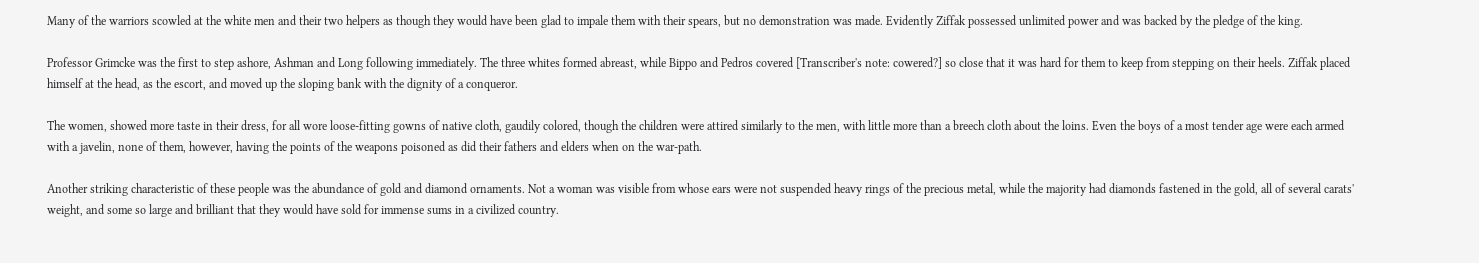Many of the warriors scowled at the white men and their two helpers as though they would have been glad to impale them with their spears, but no demonstration was made. Evidently Ziffak possessed unlimited power and was backed by the pledge of the king.

Professor Grimcke was the first to step ashore, Ashman and Long following immediately. The three whites formed abreast, while Bippo and Pedros covered [Transcriber's note: cowered?] so close that it was hard for them to keep from stepping on their heels. Ziffak placed himself at the head, as the escort, and moved up the sloping bank with the dignity of a conqueror.

The women, showed more taste in their dress, for all wore loose-fitting gowns of native cloth, gaudily colored, though the children were attired similarly to the men, with little more than a breech cloth about the loins. Even the boys of a most tender age were each armed with a javelin, none of them, however, having the points of the weapons poisoned as did their fathers and elders when on the war-path.

Another striking characteristic of these people was the abundance of gold and diamond ornaments. Not a woman was visible from whose ears were not suspended heavy rings of the precious metal, while the majority had diamonds fastened in the gold, all of several carats' weight, and some so large and brilliant that they would have sold for immense sums in a civilized country.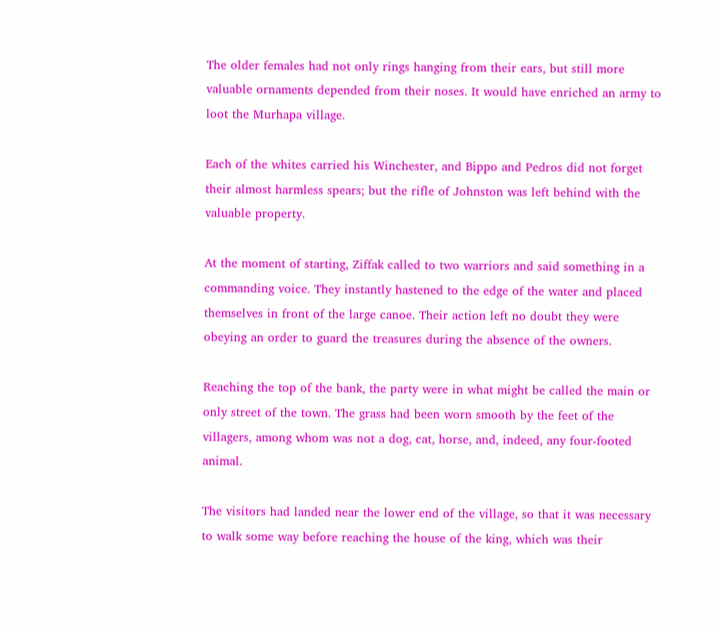The older females had not only rings hanging from their ears, but still more valuable ornaments depended from their noses. It would have enriched an army to loot the Murhapa village.

Each of the whites carried his Winchester, and Bippo and Pedros did not forget their almost harmless spears; but the rifle of Johnston was left behind with the valuable property.

At the moment of starting, Ziffak called to two warriors and said something in a commanding voice. They instantly hastened to the edge of the water and placed themselves in front of the large canoe. Their action left no doubt they were obeying an order to guard the treasures during the absence of the owners.

Reaching the top of the bank, the party were in what might be called the main or only street of the town. The grass had been worn smooth by the feet of the villagers, among whom was not a dog, cat, horse, and, indeed, any four-footed animal.

The visitors had landed near the lower end of the village, so that it was necessary to walk some way before reaching the house of the king, which was their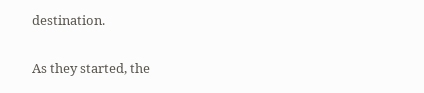destination.

As they started, the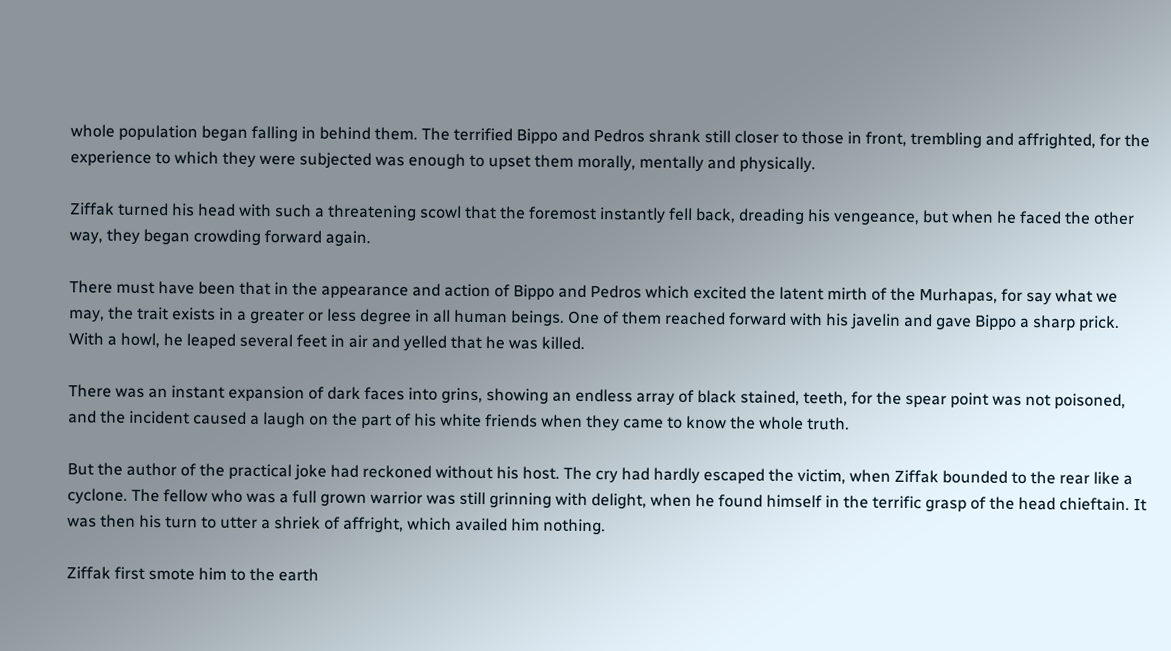whole population began falling in behind them. The terrified Bippo and Pedros shrank still closer to those in front, trembling and affrighted, for the experience to which they were subjected was enough to upset them morally, mentally and physically.

Ziffak turned his head with such a threatening scowl that the foremost instantly fell back, dreading his vengeance, but when he faced the other way, they began crowding forward again.

There must have been that in the appearance and action of Bippo and Pedros which excited the latent mirth of the Murhapas, for say what we may, the trait exists in a greater or less degree in all human beings. One of them reached forward with his javelin and gave Bippo a sharp prick. With a howl, he leaped several feet in air and yelled that he was killed.

There was an instant expansion of dark faces into grins, showing an endless array of black stained, teeth, for the spear point was not poisoned, and the incident caused a laugh on the part of his white friends when they came to know the whole truth.

But the author of the practical joke had reckoned without his host. The cry had hardly escaped the victim, when Ziffak bounded to the rear like a cyclone. The fellow who was a full grown warrior was still grinning with delight, when he found himself in the terrific grasp of the head chieftain. It was then his turn to utter a shriek of affright, which availed him nothing.

Ziffak first smote him to the earth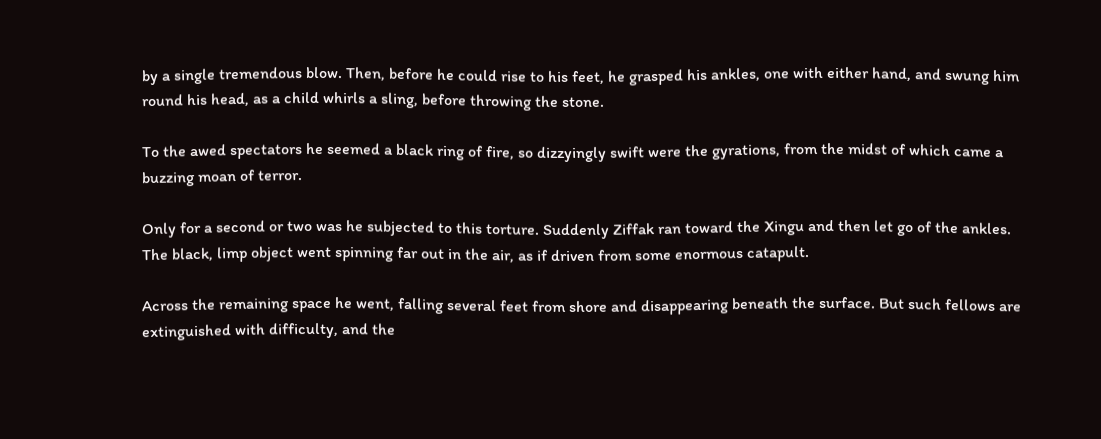by a single tremendous blow. Then, before he could rise to his feet, he grasped his ankles, one with either hand, and swung him round his head, as a child whirls a sling, before throwing the stone.

To the awed spectators he seemed a black ring of fire, so dizzyingly swift were the gyrations, from the midst of which came a buzzing moan of terror.

Only for a second or two was he subjected to this torture. Suddenly Ziffak ran toward the Xingu and then let go of the ankles. The black, limp object went spinning far out in the air, as if driven from some enormous catapult.

Across the remaining space he went, falling several feet from shore and disappearing beneath the surface. But such fellows are extinguished with difficulty, and the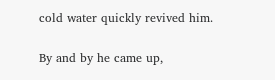cold water quickly revived him.

By and by he came up,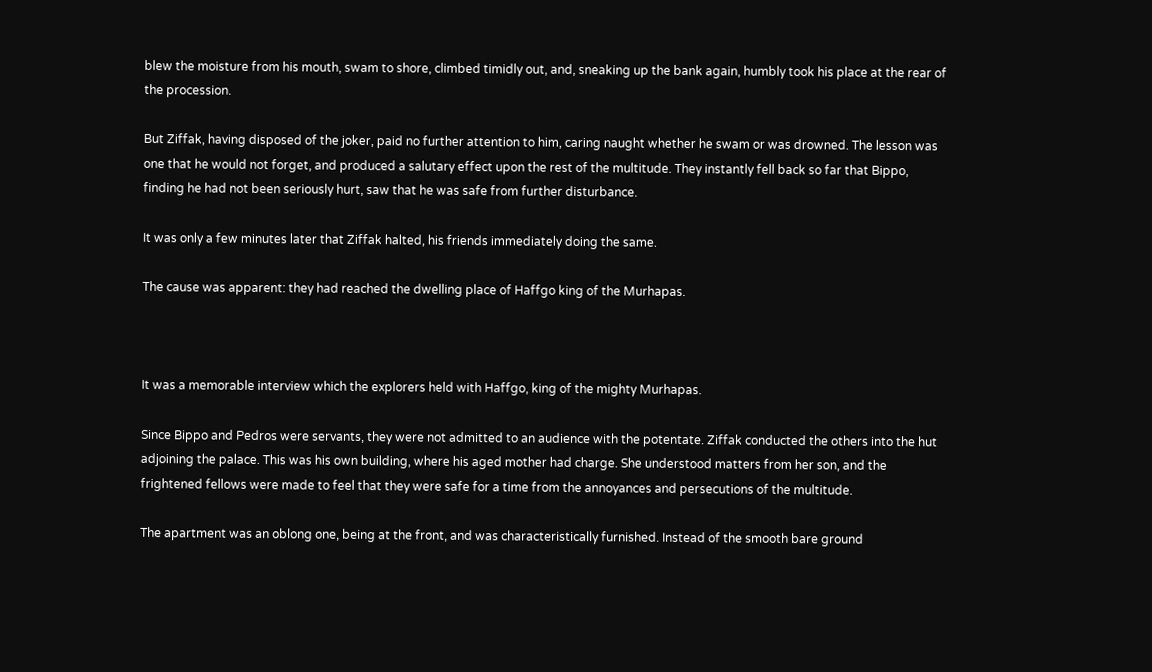blew the moisture from his mouth, swam to shore, climbed timidly out, and, sneaking up the bank again, humbly took his place at the rear of the procession.

But Ziffak, having disposed of the joker, paid no further attention to him, caring naught whether he swam or was drowned. The lesson was one that he would not forget, and produced a salutary effect upon the rest of the multitude. They instantly fell back so far that Bippo, finding he had not been seriously hurt, saw that he was safe from further disturbance.

It was only a few minutes later that Ziffak halted, his friends immediately doing the same.

The cause was apparent: they had reached the dwelling place of Haffgo king of the Murhapas.



It was a memorable interview which the explorers held with Haffgo, king of the mighty Murhapas.

Since Bippo and Pedros were servants, they were not admitted to an audience with the potentate. Ziffak conducted the others into the hut adjoining the palace. This was his own building, where his aged mother had charge. She understood matters from her son, and the frightened fellows were made to feel that they were safe for a time from the annoyances and persecutions of the multitude.

The apartment was an oblong one, being at the front, and was characteristically furnished. Instead of the smooth bare ground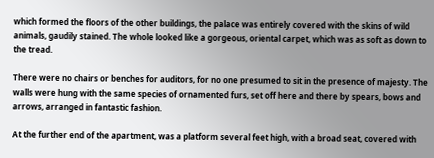which formed the floors of the other buildings, the palace was entirely covered with the skins of wild animals, gaudily stained. The whole looked like a gorgeous, oriental carpet, which was as soft as down to the tread.

There were no chairs or benches for auditors, for no one presumed to sit in the presence of majesty. The walls were hung with the same species of ornamented furs, set off here and there by spears, bows and arrows, arranged in fantastic fashion.

At the further end of the apartment, was a platform several feet high, with a broad seat, covered with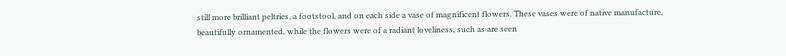still more brilliant peltries, a footstool, and on each side a vase of magnificent flowers. These vases were of native manufacture, beautifully ornamented, while the flowers were of a radiant loveliness, such as are seen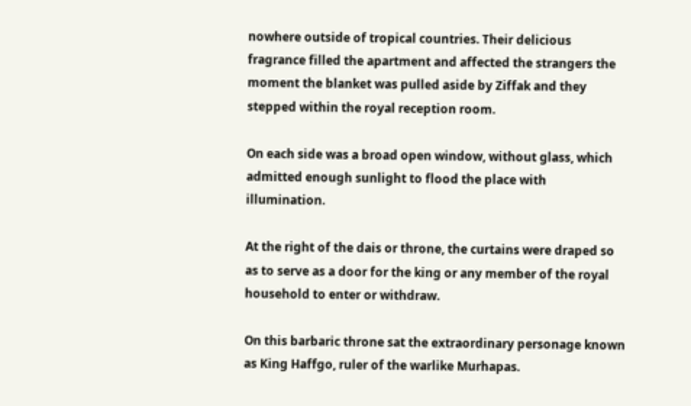nowhere outside of tropical countries. Their delicious fragrance filled the apartment and affected the strangers the moment the blanket was pulled aside by Ziffak and they stepped within the royal reception room.

On each side was a broad open window, without glass, which admitted enough sunlight to flood the place with illumination.

At the right of the dais or throne, the curtains were draped so as to serve as a door for the king or any member of the royal household to enter or withdraw.

On this barbaric throne sat the extraordinary personage known as King Haffgo, ruler of the warlike Murhapas.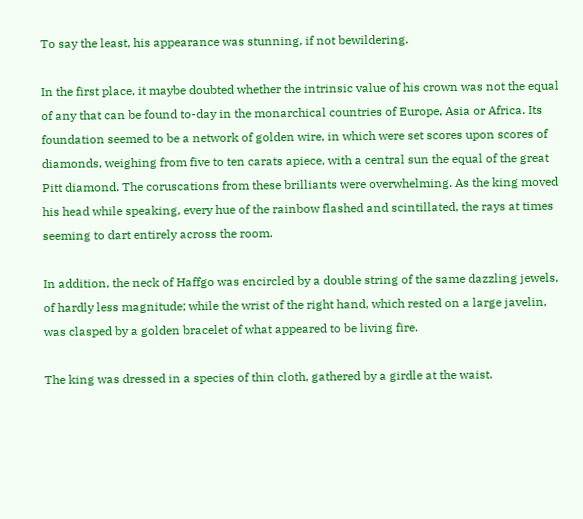To say the least, his appearance was stunning, if not bewildering.

In the first place, it maybe doubted whether the intrinsic value of his crown was not the equal of any that can be found to-day in the monarchical countries of Europe, Asia or Africa. Its foundation seemed to be a network of golden wire, in which were set scores upon scores of diamonds, weighing from five to ten carats apiece, with a central sun the equal of the great Pitt diamond. The coruscations from these brilliants were overwhelming. As the king moved his head while speaking, every hue of the rainbow flashed and scintillated, the rays at times seeming to dart entirely across the room.

In addition, the neck of Haffgo was encircled by a double string of the same dazzling jewels, of hardly less magnitude; while the wrist of the right hand, which rested on a large javelin, was clasped by a golden bracelet of what appeared to be living fire.

The king was dressed in a species of thin cloth, gathered by a girdle at the waist.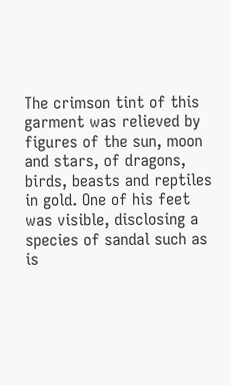The crimson tint of this garment was relieved by figures of the sun, moon and stars, of dragons, birds, beasts and reptiles in gold. One of his feet was visible, disclosing a species of sandal such as is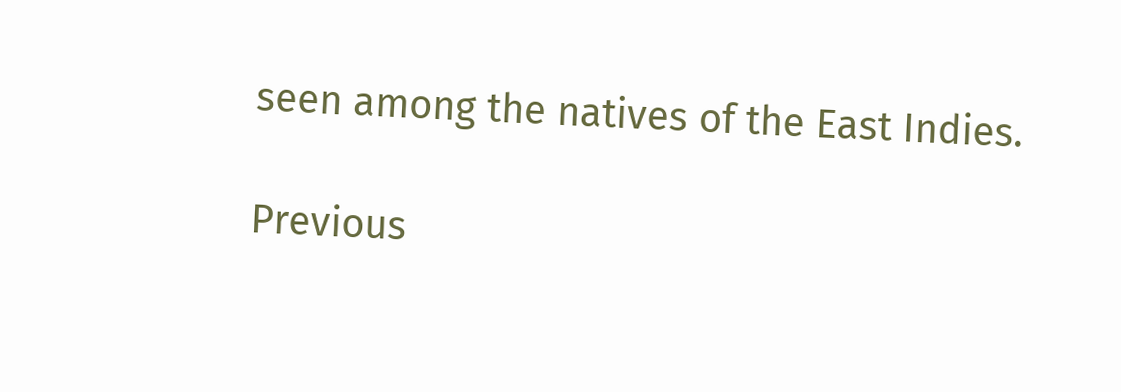seen among the natives of the East Indies.

Previous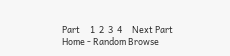Part     1  2  3  4     Next Part
Home - Random Browse